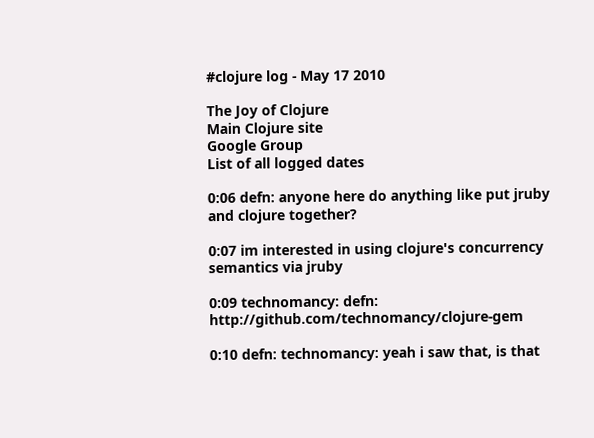#clojure log - May 17 2010

The Joy of Clojure
Main Clojure site
Google Group
List of all logged dates

0:06 defn: anyone here do anything like put jruby and clojure together?

0:07 im interested in using clojure's concurrency semantics via jruby

0:09 technomancy: defn: http://github.com/technomancy/clojure-gem

0:10 defn: technomancy: yeah i saw that, is that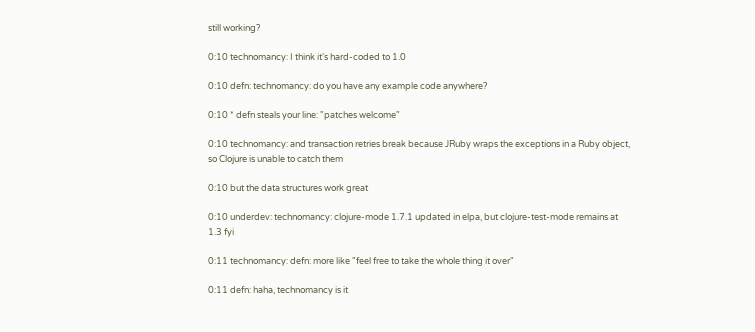still working?

0:10 technomancy: I think it's hard-coded to 1.0

0:10 defn: technomancy: do you have any example code anywhere?

0:10 * defn steals your line: "patches welcome"

0:10 technomancy: and transaction retries break because JRuby wraps the exceptions in a Ruby object, so Clojure is unable to catch them

0:10 but the data structures work great

0:10 underdev: technomancy: clojure-mode 1.7.1 updated in elpa, but clojure-test-mode remains at 1.3 fyi

0:11 technomancy: defn: more like "feel free to take the whole thing it over"

0:11 defn: haha, technomancy is it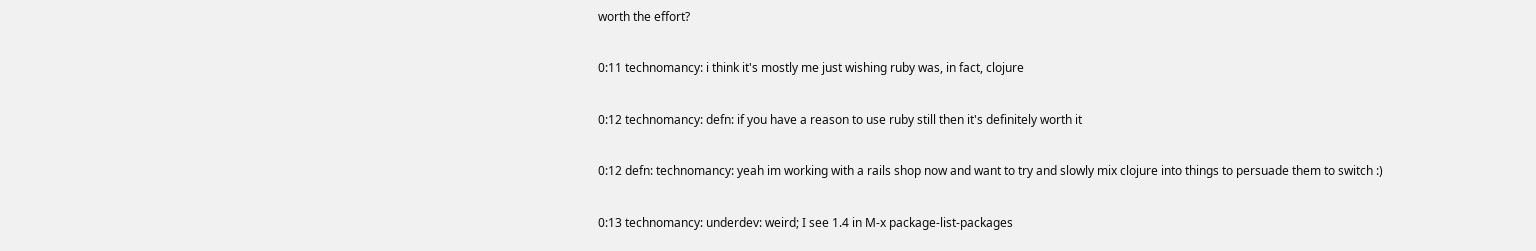worth the effort?

0:11 technomancy: i think it's mostly me just wishing ruby was, in fact, clojure

0:12 technomancy: defn: if you have a reason to use ruby still then it's definitely worth it

0:12 defn: technomancy: yeah im working with a rails shop now and want to try and slowly mix clojure into things to persuade them to switch :)

0:13 technomancy: underdev: weird; I see 1.4 in M-x package-list-packages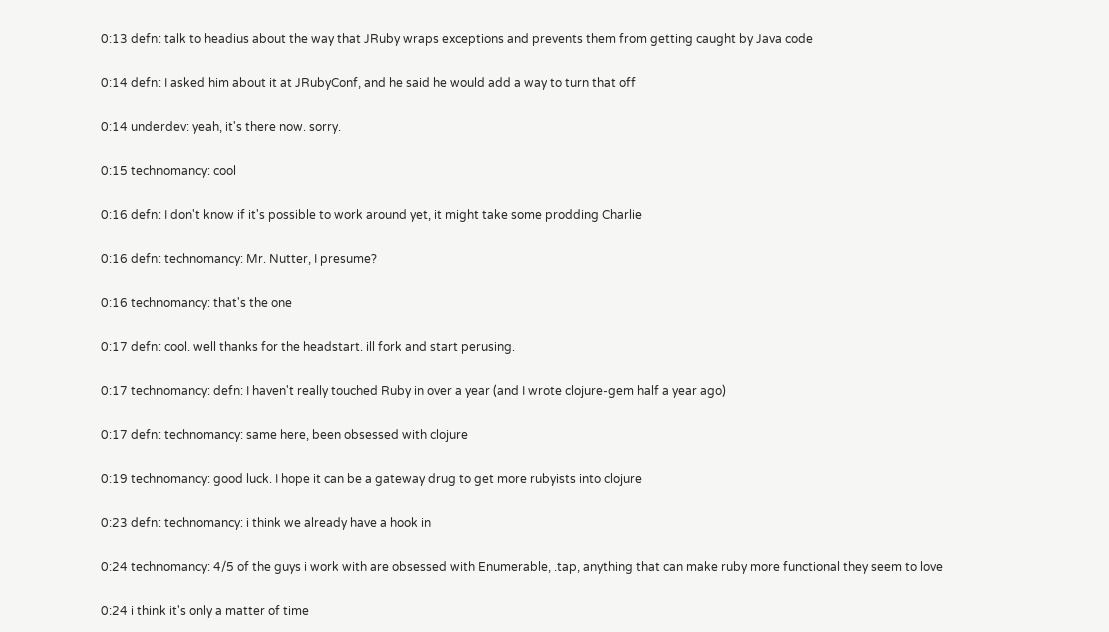0:13 defn: talk to headius about the way that JRuby wraps exceptions and prevents them from getting caught by Java code

0:14 defn: I asked him about it at JRubyConf, and he said he would add a way to turn that off

0:14 underdev: yeah, it's there now. sorry.

0:15 technomancy: cool

0:16 defn: I don't know if it's possible to work around yet, it might take some prodding Charlie

0:16 defn: technomancy: Mr. Nutter, I presume?

0:16 technomancy: that's the one

0:17 defn: cool. well thanks for the headstart. ill fork and start perusing.

0:17 technomancy: defn: I haven't really touched Ruby in over a year (and I wrote clojure-gem half a year ago)

0:17 defn: technomancy: same here, been obsessed with clojure

0:19 technomancy: good luck. I hope it can be a gateway drug to get more rubyists into clojure

0:23 defn: technomancy: i think we already have a hook in

0:24 technomancy: 4/5 of the guys i work with are obsessed with Enumerable, .tap, anything that can make ruby more functional they seem to love

0:24 i think it's only a matter of time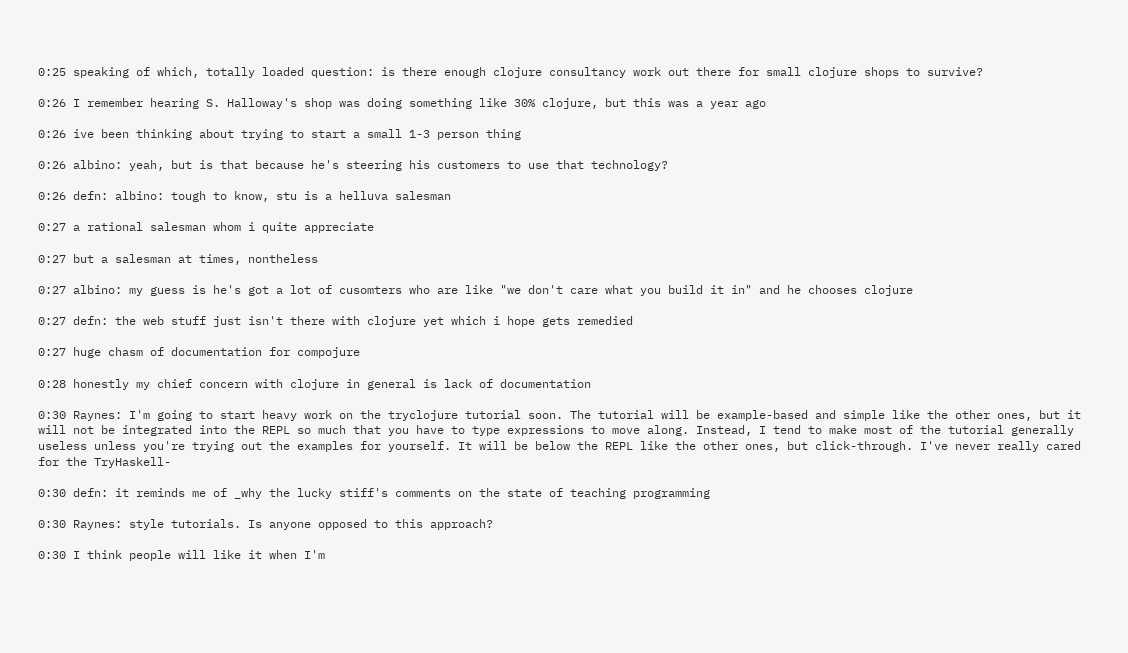0:25 speaking of which, totally loaded question: is there enough clojure consultancy work out there for small clojure shops to survive?

0:26 I remember hearing S. Halloway's shop was doing something like 30% clojure, but this was a year ago

0:26 ive been thinking about trying to start a small 1-3 person thing

0:26 albino: yeah, but is that because he's steering his customers to use that technology?

0:26 defn: albino: tough to know, stu is a helluva salesman

0:27 a rational salesman whom i quite appreciate

0:27 but a salesman at times, nontheless

0:27 albino: my guess is he's got a lot of cusomters who are like "we don't care what you build it in" and he chooses clojure

0:27 defn: the web stuff just isn't there with clojure yet which i hope gets remedied

0:27 huge chasm of documentation for compojure

0:28 honestly my chief concern with clojure in general is lack of documentation

0:30 Raynes: I'm going to start heavy work on the tryclojure tutorial soon. The tutorial will be example-based and simple like the other ones, but it will not be integrated into the REPL so much that you have to type expressions to move along. Instead, I tend to make most of the tutorial generally useless unless you're trying out the examples for yourself. It will be below the REPL like the other ones, but click-through. I've never really cared for the TryHaskell-

0:30 defn: it reminds me of _why the lucky stiff's comments on the state of teaching programming

0:30 Raynes: style tutorials. Is anyone opposed to this approach?

0:30 I think people will like it when I'm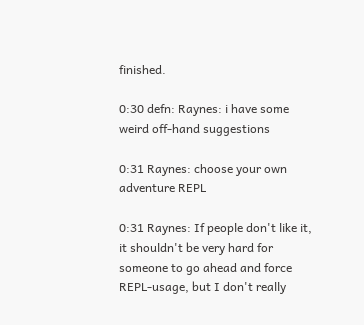finished.

0:30 defn: Raynes: i have some weird off-hand suggestions

0:31 Raynes: choose your own adventure REPL

0:31 Raynes: If people don't like it, it shouldn't be very hard for someone to go ahead and force REPL-usage, but I don't really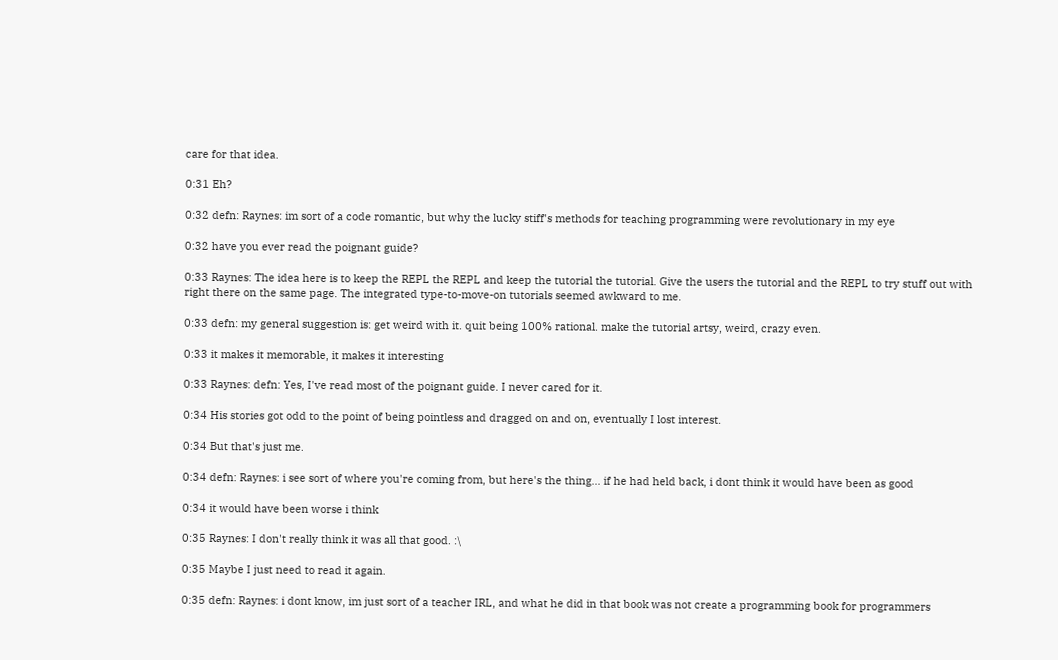care for that idea.

0:31 Eh?

0:32 defn: Raynes: im sort of a code romantic, but why the lucky stiff's methods for teaching programming were revolutionary in my eye

0:32 have you ever read the poignant guide?

0:33 Raynes: The idea here is to keep the REPL the REPL and keep the tutorial the tutorial. Give the users the tutorial and the REPL to try stuff out with right there on the same page. The integrated type-to-move-on tutorials seemed awkward to me.

0:33 defn: my general suggestion is: get weird with it. quit being 100% rational. make the tutorial artsy, weird, crazy even.

0:33 it makes it memorable, it makes it interesting

0:33 Raynes: defn: Yes, I've read most of the poignant guide. I never cared for it.

0:34 His stories got odd to the point of being pointless and dragged on and on, eventually I lost interest.

0:34 But that's just me.

0:34 defn: Raynes: i see sort of where you're coming from, but here's the thing... if he had held back, i dont think it would have been as good

0:34 it would have been worse i think

0:35 Raynes: I don't really think it was all that good. :\

0:35 Maybe I just need to read it again.

0:35 defn: Raynes: i dont know, im just sort of a teacher IRL, and what he did in that book was not create a programming book for programmers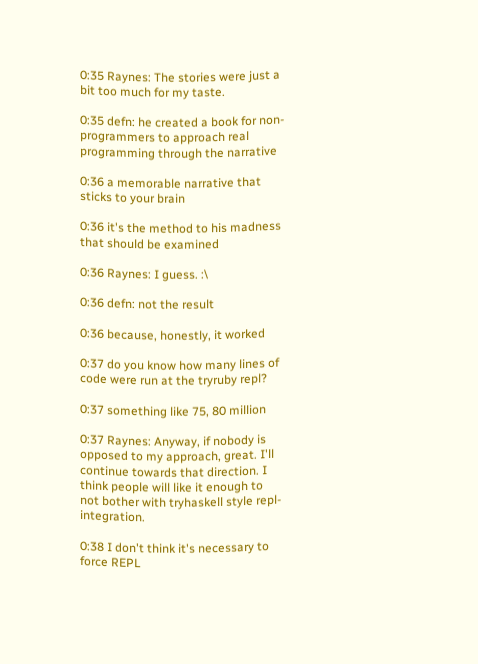0:35 Raynes: The stories were just a bit too much for my taste.

0:35 defn: he created a book for non-programmers to approach real programming through the narrative

0:36 a memorable narrative that sticks to your brain

0:36 it's the method to his madness that should be examined

0:36 Raynes: I guess. :\

0:36 defn: not the result

0:36 because, honestly, it worked

0:37 do you know how many lines of code were run at the tryruby repl?

0:37 something like 75, 80 million

0:37 Raynes: Anyway, if nobody is opposed to my approach, great. I'll continue towards that direction. I think people will like it enough to not bother with tryhaskell style repl-integration.

0:38 I don't think it's necessary to force REPL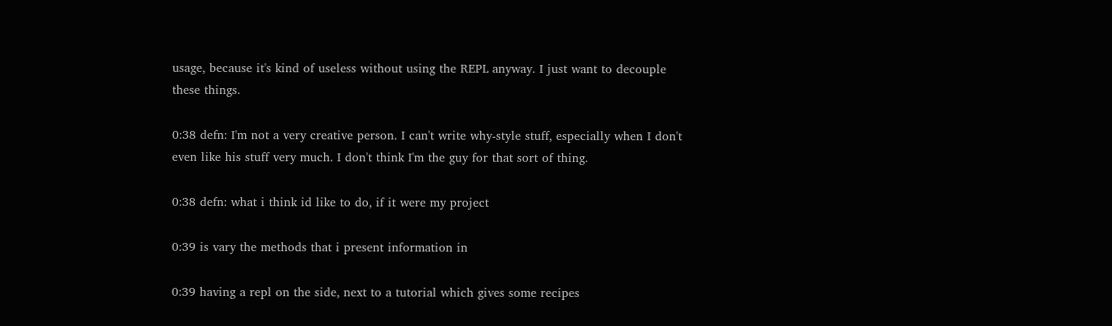usage, because it's kind of useless without using the REPL anyway. I just want to decouple these things.

0:38 defn: I'm not a very creative person. I can't write why-style stuff, especially when I don't even like his stuff very much. I don't think I'm the guy for that sort of thing.

0:38 defn: what i think id like to do, if it were my project

0:39 is vary the methods that i present information in

0:39 having a repl on the side, next to a tutorial which gives some recipes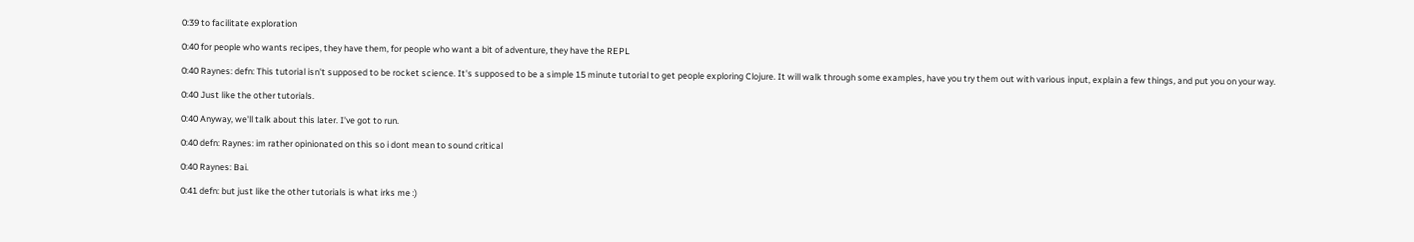0:39 to facilitate exploration

0:40 for people who wants recipes, they have them, for people who want a bit of adventure, they have the REPL

0:40 Raynes: defn: This tutorial isn't supposed to be rocket science. It's supposed to be a simple 15 minute tutorial to get people exploring Clojure. It will walk through some examples, have you try them out with various input, explain a few things, and put you on your way.

0:40 Just like the other tutorials.

0:40 Anyway, we'll talk about this later. I've got to run.

0:40 defn: Raynes: im rather opinionated on this so i dont mean to sound critical

0:40 Raynes: Bai.

0:41 defn: but just like the other tutorials is what irks me :)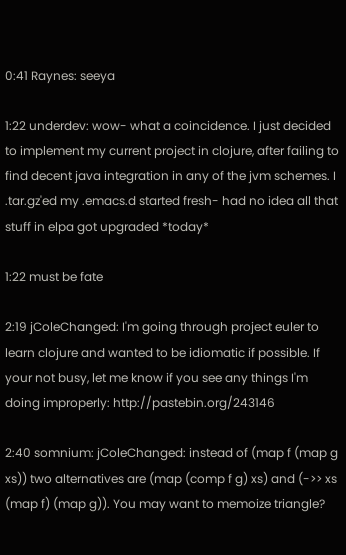0:41 Raynes: seeya

1:22 underdev: wow- what a coincidence. I just decided to implement my current project in clojure, after failing to find decent java integration in any of the jvm schemes. I .tar.gz'ed my .emacs.d started fresh- had no idea all that stuff in elpa got upgraded *today*

1:22 must be fate

2:19 jColeChanged: I'm going through project euler to learn clojure and wanted to be idiomatic if possible. If your not busy, let me know if you see any things I'm doing improperly: http://pastebin.org/243146

2:40 somnium: jColeChanged: instead of (map f (map g xs)) two alternatives are (map (comp f g) xs) and (->> xs (map f) (map g)). You may want to memoize triangle?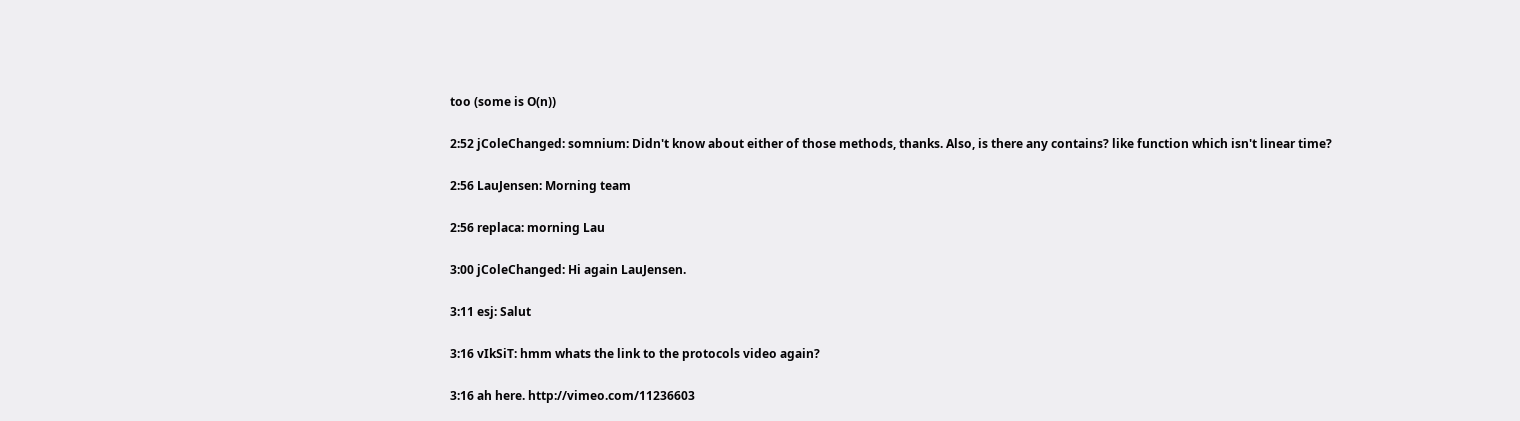too (some is O(n))

2:52 jColeChanged: somnium: Didn't know about either of those methods, thanks. Also, is there any contains? like function which isn't linear time?

2:56 LauJensen: Morning team

2:56 replaca: morning Lau

3:00 jColeChanged: Hi again LauJensen.

3:11 esj: Salut

3:16 vIkSiT: hmm whats the link to the protocols video again?

3:16 ah here. http://vimeo.com/11236603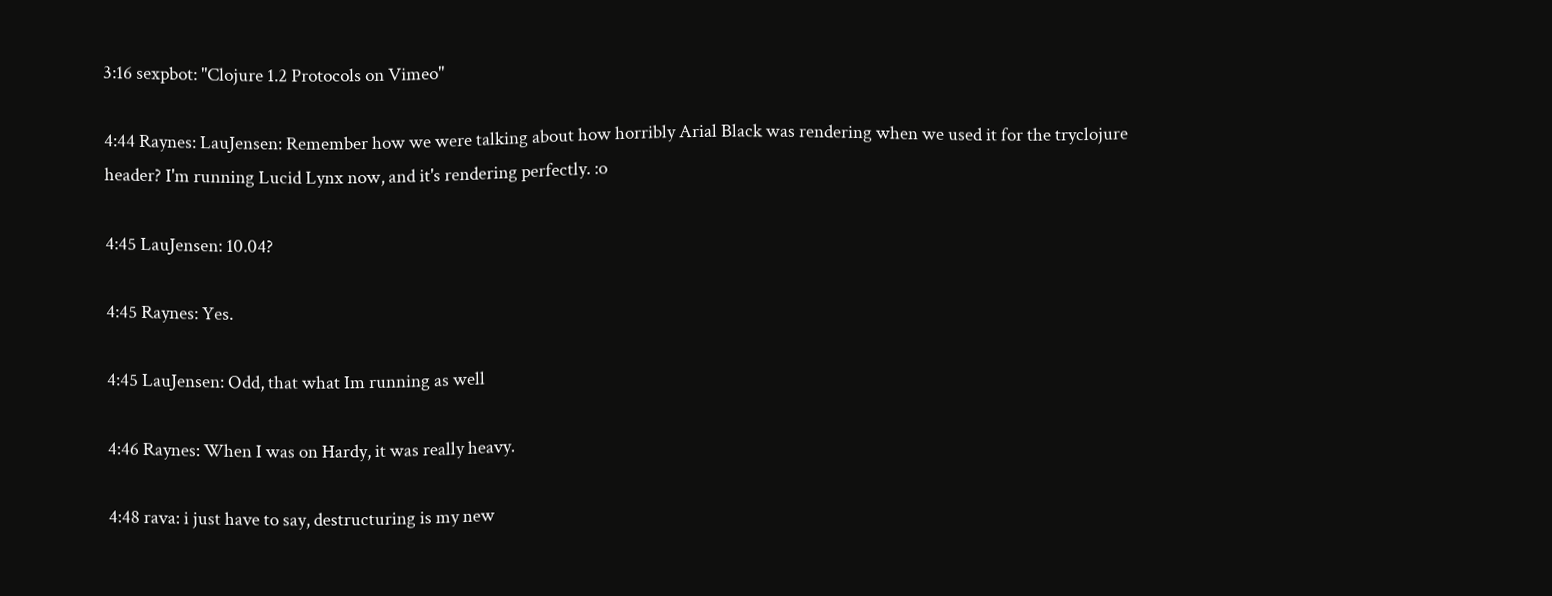3:16 sexpbot: "Clojure 1.2 Protocols on Vimeo"

4:44 Raynes: LauJensen: Remember how we were talking about how horribly Arial Black was rendering when we used it for the tryclojure header? I'm running Lucid Lynx now, and it's rendering perfectly. :o

4:45 LauJensen: 10.04?

4:45 Raynes: Yes.

4:45 LauJensen: Odd, that what Im running as well

4:46 Raynes: When I was on Hardy, it was really heavy.

4:48 rava: i just have to say, destructuring is my new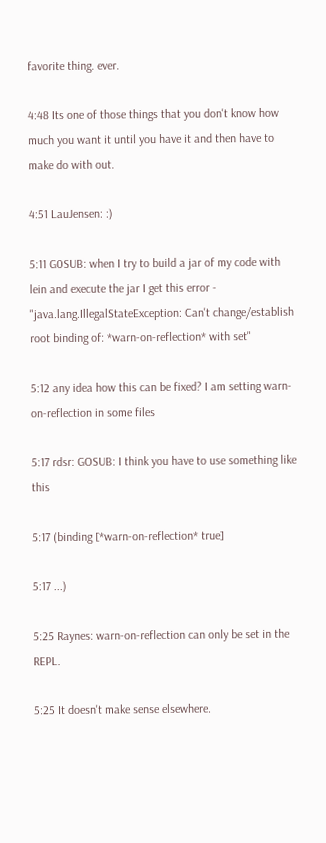favorite thing. ever.

4:48 Its one of those things that you don't know how much you want it until you have it and then have to make do with out.

4:51 LauJensen: :)

5:11 G0SUB: when I try to build a jar of my code with lein and execute the jar I get this error - "java.lang.IllegalStateException: Can't change/establish root binding of: *warn-on-reflection* with set"

5:12 any idea how this can be fixed? I am setting warn-on-reflection in some files

5:17 rdsr: GOSUB: I think you have to use something like this

5:17 (binding [*warn-on-reflection* true]

5:17 ...)

5:25 Raynes: warn-on-reflection can only be set in the REPL.

5:25 It doesn't make sense elsewhere.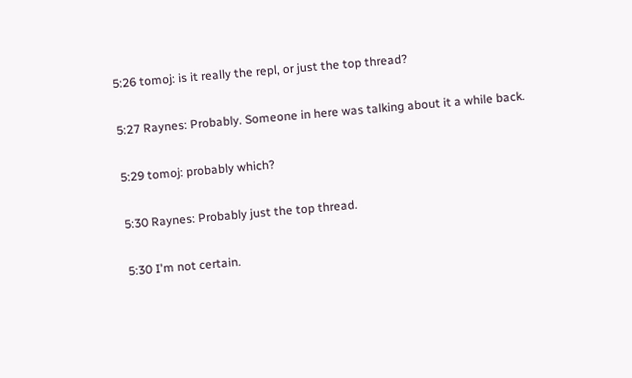5:26 tomoj: is it really the repl, or just the top thread?

5:27 Raynes: Probably. Someone in here was talking about it a while back.

5:29 tomoj: probably which?

5:30 Raynes: Probably just the top thread.

5:30 I'm not certain.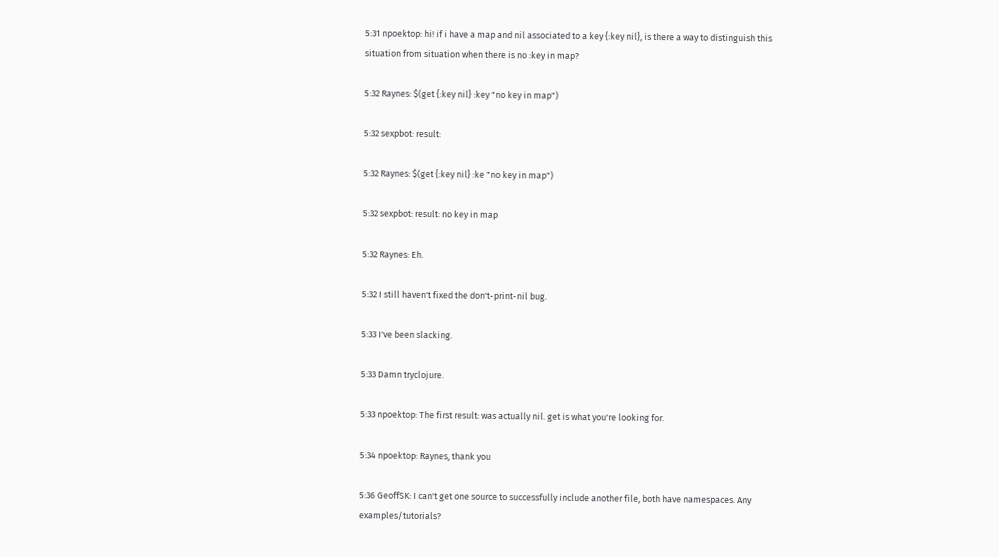5:31 npoektop: hi! if i have a map and nil associated to a key {:key nil}, is there a way to distinguish this situation from situation when there is no :key in map?

5:32 Raynes: $(get {:key nil} :key "no key in map")

5:32 sexpbot: result:

5:32 Raynes: $(get {:key nil} :ke "no key in map")

5:32 sexpbot: result: no key in map

5:32 Raynes: Eh.

5:32 I still haven't fixed the don't-print-nil bug.

5:33 I've been slacking.

5:33 Damn tryclojure.

5:33 npoektop: The first result: was actually nil. get is what you're looking for.

5:34 npoektop: Raynes, thank you

5:36 GeoffSK: I can't get one source to successfully include another file, both have namespaces. Any examples/tutorials?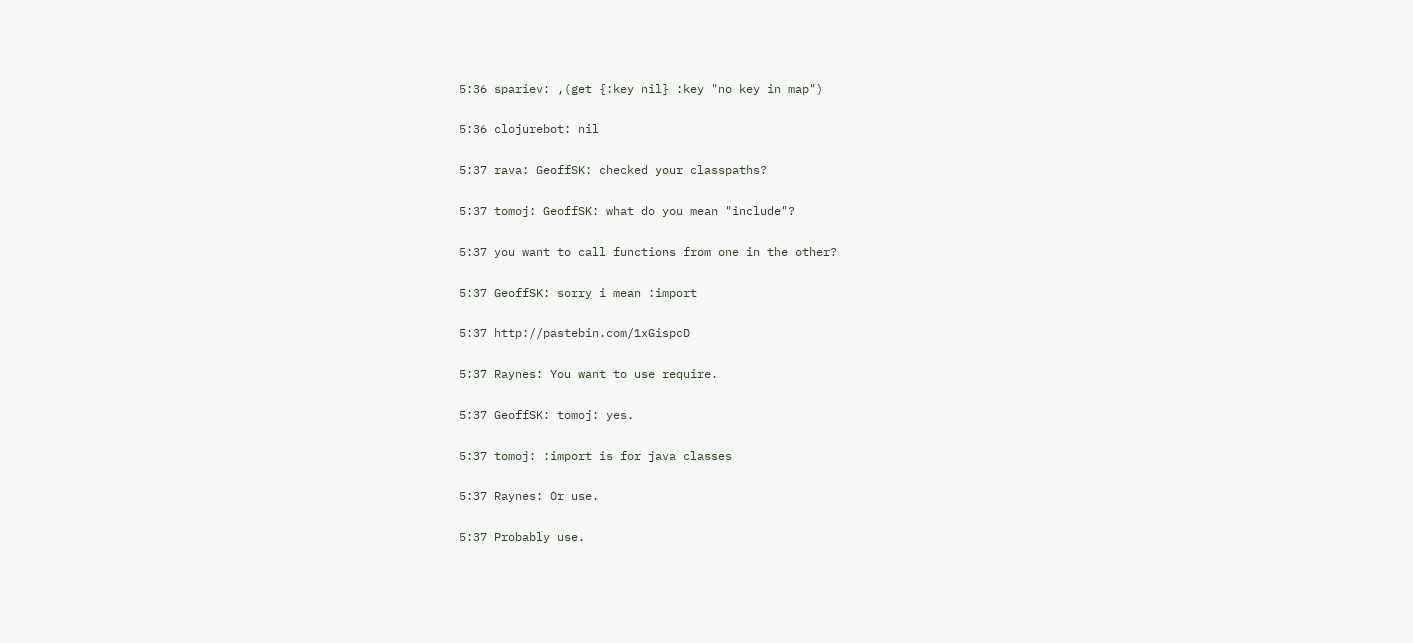5:36 spariev: ,(get {:key nil} :key "no key in map")

5:36 clojurebot: nil

5:37 rava: GeoffSK: checked your classpaths?

5:37 tomoj: GeoffSK: what do you mean "include"?

5:37 you want to call functions from one in the other?

5:37 GeoffSK: sorry i mean :import

5:37 http://pastebin.com/1xGispcD

5:37 Raynes: You want to use require.

5:37 GeoffSK: tomoj: yes.

5:37 tomoj: :import is for java classes

5:37 Raynes: Or use.

5:37 Probably use.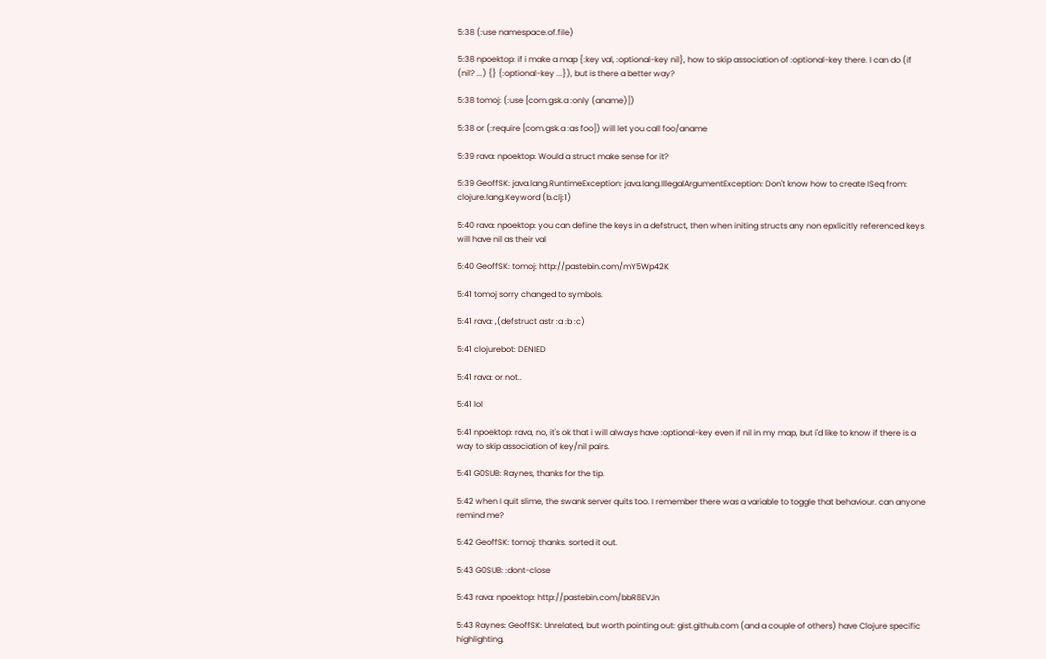5:38 (:use namespace.of.file)

5:38 npoektop: if i make a map {:key val, :optional-key nil}, how to skip association of :optional-key there. I can do (if (nil? ...) {} {:optional-key ...}), but is there a better way?

5:38 tomoj: (:use [com.gsk.a :only (aname)])

5:38 or (:require [com.gsk.a :as foo]) will let you call foo/aname

5:39 rava: npoektop: Would a struct make sense for it?

5:39 GeoffSK: java.lang.RuntimeException: java.lang.IllegalArgumentException: Don't know how to create ISeq from: clojure.lang.Keyword (b.clj:1)

5:40 rava: npoektop: you can define the keys in a defstruct, then when initing structs any non epxlicitly referenced keys will have nil as their val

5:40 GeoffSK: tomoj: http://pastebin.com/mY5Wp42K

5:41 tomoj sorry changed to symbols.

5:41 rava: ,(defstruct astr :a :b :c)

5:41 clojurebot: DENIED

5:41 rava: or not..

5:41 lol

5:41 npoektop: rava, no, it's ok that i will always have :optional-key even if nil in my map, but i'd like to know if there is a way to skip association of key/nil pairs.

5:41 G0SUB: Raynes, thanks for the tip.

5:42 when I quit slime, the swank server quits too. I remember there was a variable to toggle that behaviour. can anyone remind me?

5:42 GeoffSK: tomoj: thanks. sorted it out.

5:43 G0SUB: :dont-close

5:43 rava: npoektop: http://pastebin.com/bbR8EVJn

5:43 Raynes: GeoffSK: Unrelated, but worth pointing out: gist.github.com (and a couple of others) have Clojure specific highlighting.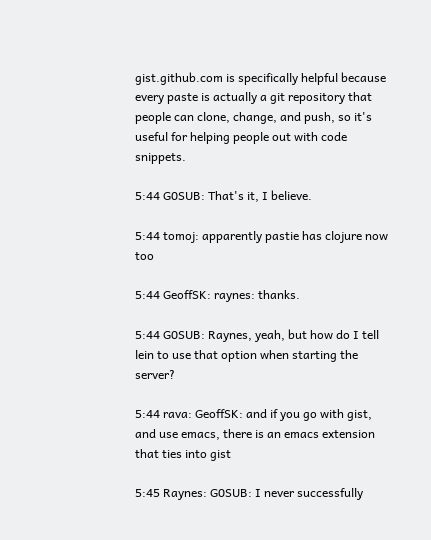gist.github.com is specifically helpful because every paste is actually a git repository that people can clone, change, and push, so it's useful for helping people out with code snippets.

5:44 G0SUB: That's it, I believe.

5:44 tomoj: apparently pastie has clojure now too

5:44 GeoffSK: raynes: thanks.

5:44 G0SUB: Raynes, yeah, but how do I tell lein to use that option when starting the server?

5:44 rava: GeoffSK: and if you go with gist, and use emacs, there is an emacs extension that ties into gist

5:45 Raynes: G0SUB: I never successfully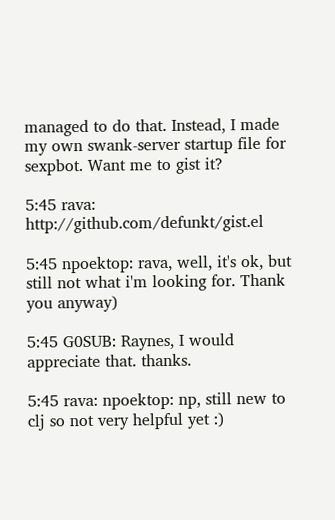managed to do that. Instead, I made my own swank-server startup file for sexpbot. Want me to gist it?

5:45 rava: http://github.com/defunkt/gist.el

5:45 npoektop: rava, well, it's ok, but still not what i'm looking for. Thank you anyway)

5:45 G0SUB: Raynes, I would appreciate that. thanks.

5:45 rava: npoektop: np, still new to clj so not very helpful yet :)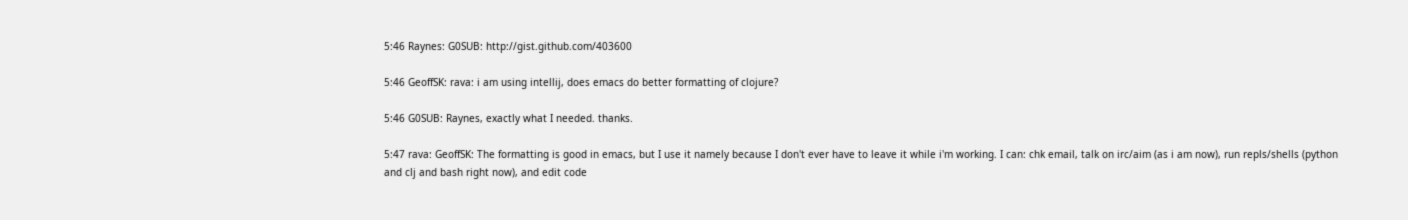5:46 Raynes: G0SUB: http://gist.github.com/403600

5:46 GeoffSK: rava: i am using intellij, does emacs do better formatting of clojure?

5:46 G0SUB: Raynes, exactly what I needed. thanks.

5:47 rava: GeoffSK: The formatting is good in emacs, but I use it namely because I don't ever have to leave it while i'm working. I can: chk email, talk on irc/aim (as i am now), run repls/shells (python and clj and bash right now), and edit code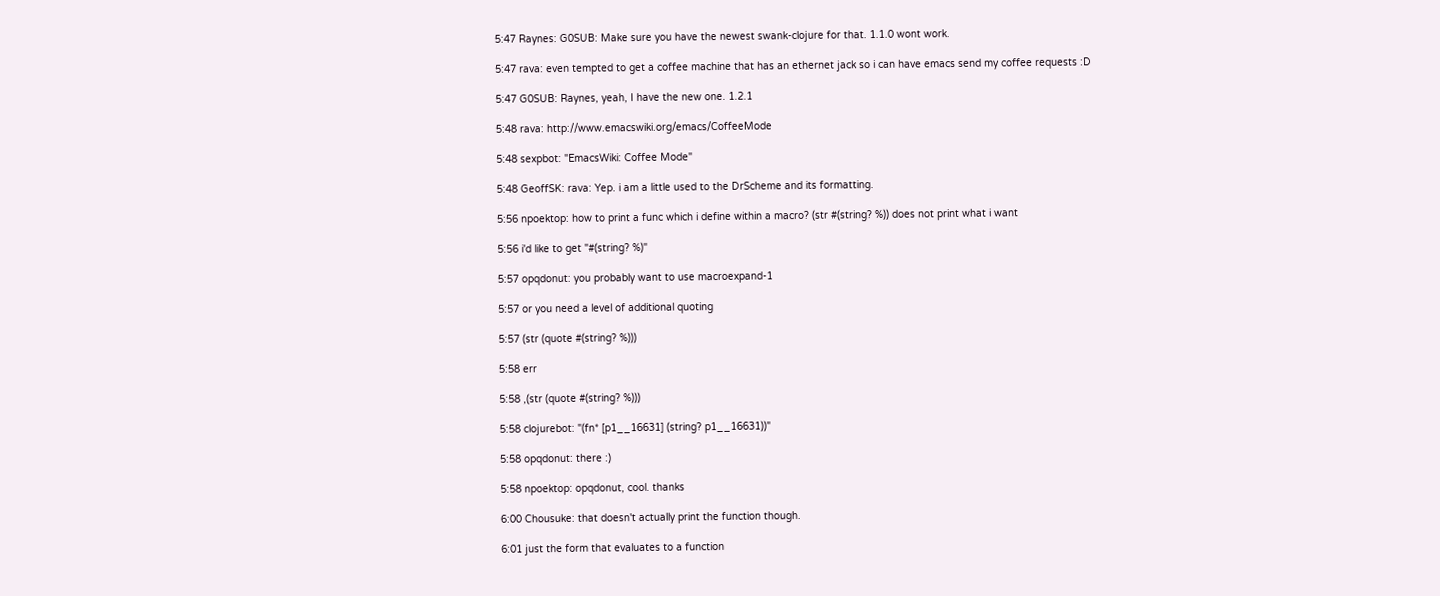5:47 Raynes: G0SUB: Make sure you have the newest swank-clojure for that. 1.1.0 wont work.

5:47 rava: even tempted to get a coffee machine that has an ethernet jack so i can have emacs send my coffee requests :D

5:47 G0SUB: Raynes, yeah, I have the new one. 1.2.1

5:48 rava: http://www.emacswiki.org/emacs/CoffeeMode

5:48 sexpbot: "EmacsWiki: Coffee Mode"

5:48 GeoffSK: rava: Yep. i am a little used to the DrScheme and its formatting.

5:56 npoektop: how to print a func which i define within a macro? (str #(string? %)) does not print what i want

5:56 i'd like to get "#(string? %)"

5:57 opqdonut: you probably want to use macroexpand-1

5:57 or you need a level of additional quoting

5:57 (str (quote #(string? %)))

5:58 err

5:58 ,(str (quote #(string? %)))

5:58 clojurebot: "(fn* [p1__16631] (string? p1__16631))"

5:58 opqdonut: there :)

5:58 npoektop: opqdonut, cool. thanks

6:00 Chousuke: that doesn't actually print the function though.

6:01 just the form that evaluates to a function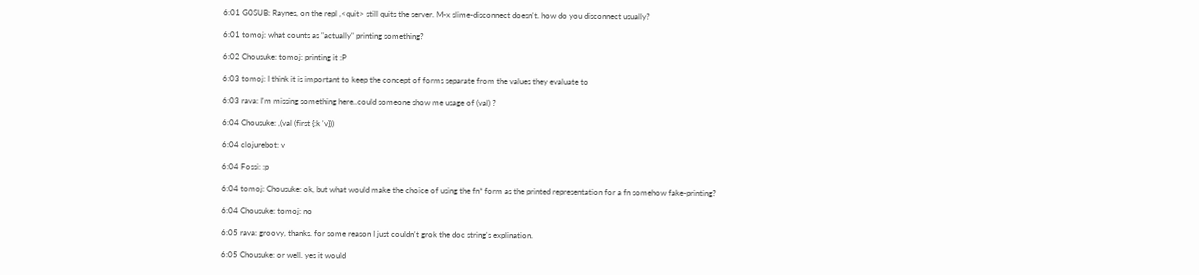6:01 G0SUB: Raynes, on the repl ,<quit> still quits the server. M-x slime-disconnect doesn't. how do you disconnect usually?

6:01 tomoj: what counts as "actually" printing something?

6:02 Chousuke: tomoj: printing it :P

6:03 tomoj: I think it is important to keep the concept of forms separate from the values they evaluate to

6:03 rava: I'm missing something here..could someone show me usage of (val) ?

6:04 Chousuke: ,(val (first {:k 'v}))

6:04 clojurebot: v

6:04 Fossi: :p

6:04 tomoj: Chousuke: ok, but what would make the choice of using the fn* form as the printed representation for a fn somehow fake-printing?

6:04 Chousuke: tomoj: no

6:05 rava: groovy, thanks. for some reason I just couldn't grok the doc string's explination.

6:05 Chousuke: or well. yes it would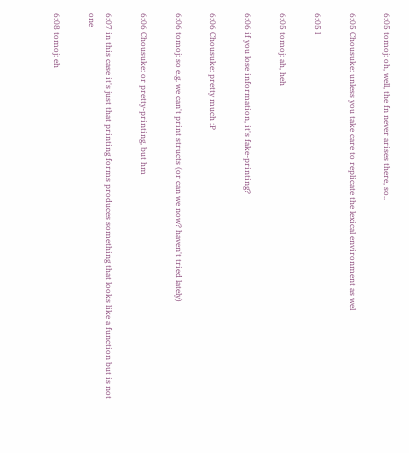6:05 tomoj: oh, well, the fn never arises there, so..

6:05 Chousuke: unless you take care to replicate the lexical environment as wel

6:05 l

6:05 tomoj: ah, heh

6:06 if you lose information, it's fake-printing?

6:06 Chousuke: pretty much :P

6:06 tomoj: so e.g. we can't print structs (or can we now? haven't tried lately)

6:06 Chousuke: or pretty-printing, but hm

6:07 in this case it's just that printing forms produces something that looks like a function but is not one

6:08 tomoj: eh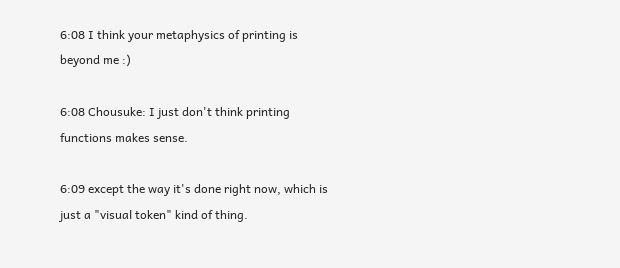6:08 I think your metaphysics of printing is beyond me :)

6:08 Chousuke: I just don't think printing functions makes sense.

6:09 except the way it's done right now, which is just a "visual token" kind of thing.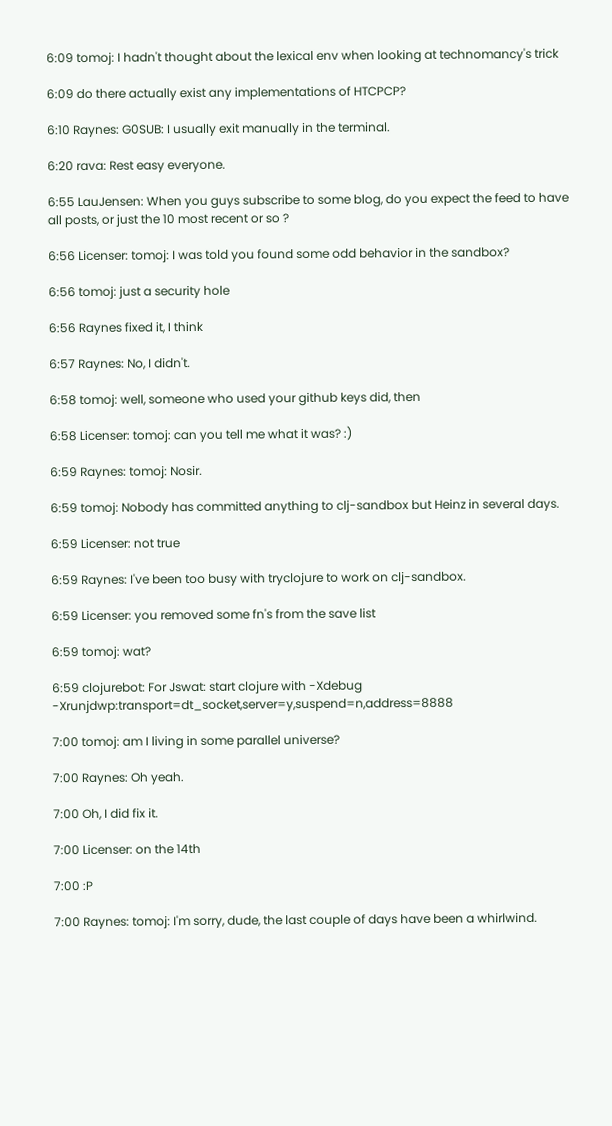6:09 tomoj: I hadn't thought about the lexical env when looking at technomancy's trick

6:09 do there actually exist any implementations of HTCPCP?

6:10 Raynes: G0SUB: I usually exit manually in the terminal.

6:20 rava: Rest easy everyone.

6:55 LauJensen: When you guys subscribe to some blog, do you expect the feed to have all posts, or just the 10 most recent or so ?

6:56 Licenser: tomoj: I was told you found some odd behavior in the sandbox?

6:56 tomoj: just a security hole

6:56 Raynes fixed it, I think

6:57 Raynes: No, I didn't.

6:58 tomoj: well, someone who used your github keys did, then

6:58 Licenser: tomoj: can you tell me what it was? :)

6:59 Raynes: tomoj: Nosir.

6:59 tomoj: Nobody has committed anything to clj-sandbox but Heinz in several days.

6:59 Licenser: not true

6:59 Raynes: I've been too busy with tryclojure to work on clj-sandbox.

6:59 Licenser: you removed some fn's from the save list

6:59 tomoj: wat?

6:59 clojurebot: For Jswat: start clojure with -Xdebug -Xrunjdwp:transport=dt_socket,server=y,suspend=n,address=8888

7:00 tomoj: am I living in some parallel universe?

7:00 Raynes: Oh yeah.

7:00 Oh, I did fix it.

7:00 Licenser: on the 14th

7:00 :P

7:00 Raynes: tomoj: I'm sorry, dude, the last couple of days have been a whirlwind.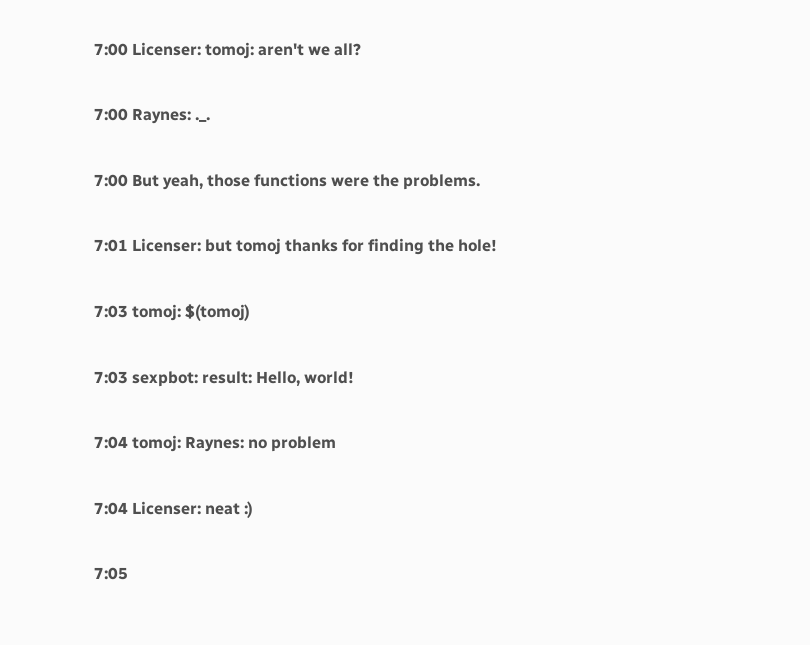7:00 Licenser: tomoj: aren't we all?

7:00 Raynes: ._.

7:00 But yeah, those functions were the problems.

7:01 Licenser: but tomoj thanks for finding the hole!

7:03 tomoj: $(tomoj)

7:03 sexpbot: result: Hello, world!

7:04 tomoj: Raynes: no problem

7:04 Licenser: neat :)

7:05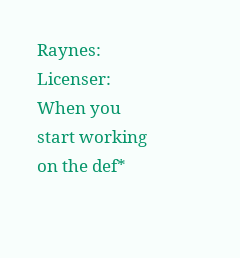Raynes: Licenser: When you start working on the def*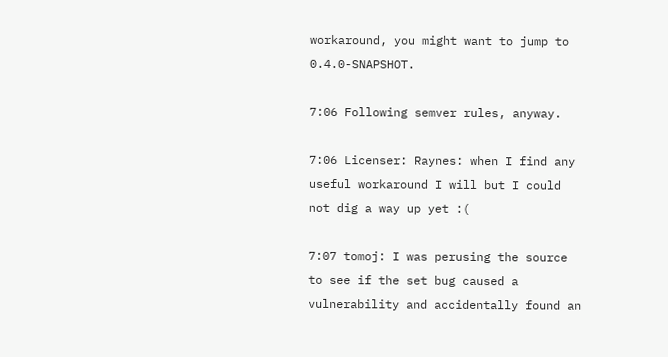workaround, you might want to jump to 0.4.0-SNAPSHOT.

7:06 Following semver rules, anyway.

7:06 Licenser: Raynes: when I find any useful workaround I will but I could not dig a way up yet :(

7:07 tomoj: I was perusing the source to see if the set bug caused a vulnerability and accidentally found an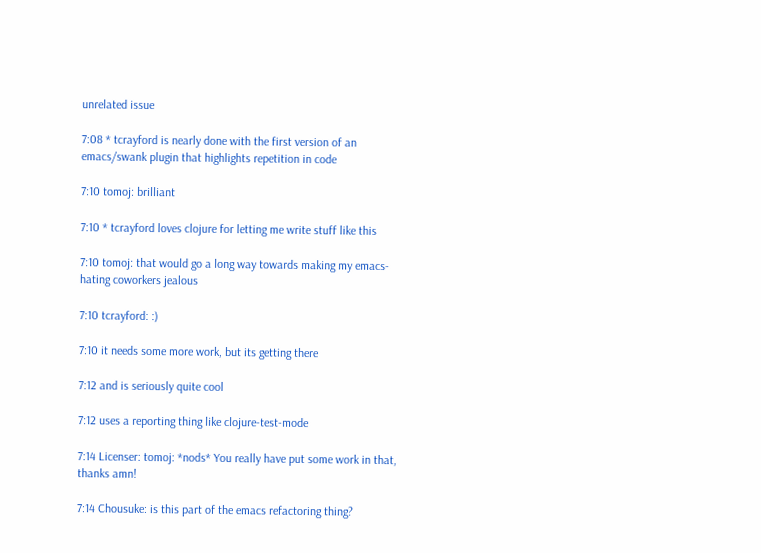unrelated issue

7:08 * tcrayford is nearly done with the first version of an emacs/swank plugin that highlights repetition in code

7:10 tomoj: brilliant

7:10 * tcrayford loves clojure for letting me write stuff like this

7:10 tomoj: that would go a long way towards making my emacs-hating coworkers jealous

7:10 tcrayford: :)

7:10 it needs some more work, but its getting there

7:12 and is seriously quite cool

7:12 uses a reporting thing like clojure-test-mode

7:14 Licenser: tomoj: *nods* You really have put some work in that, thanks amn!

7:14 Chousuke: is this part of the emacs refactoring thing?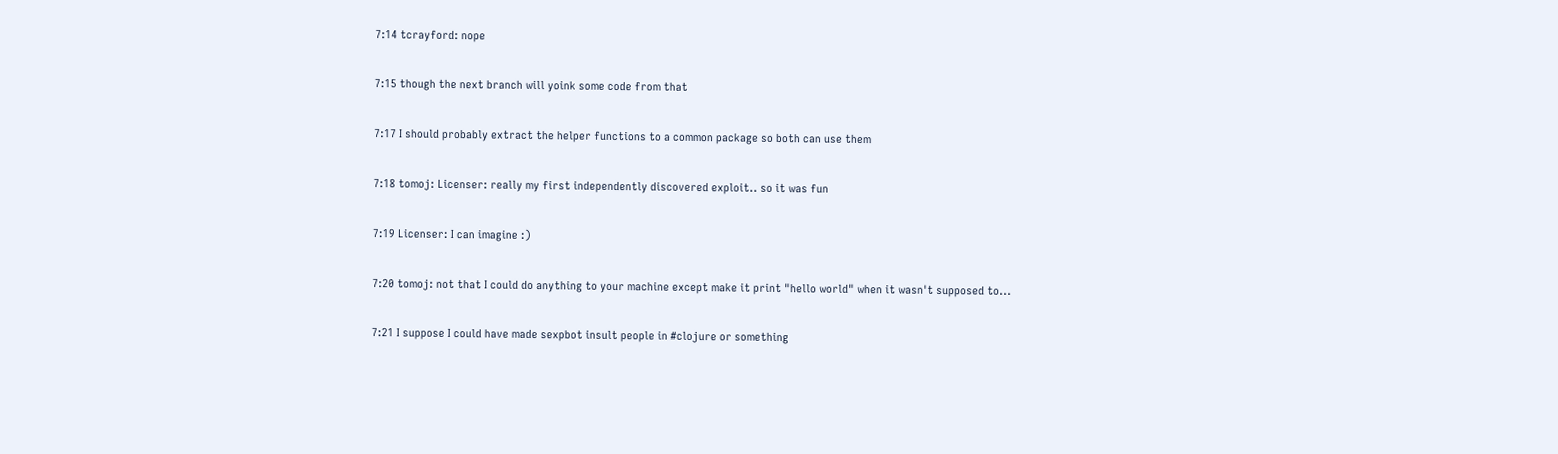7:14 tcrayford: nope

7:15 though the next branch will yoink some code from that

7:17 I should probably extract the helper functions to a common package so both can use them

7:18 tomoj: Licenser: really my first independently discovered exploit.. so it was fun

7:19 Licenser: I can imagine :)

7:20 tomoj: not that I could do anything to your machine except make it print "hello world" when it wasn't supposed to...

7:21 I suppose I could have made sexpbot insult people in #clojure or something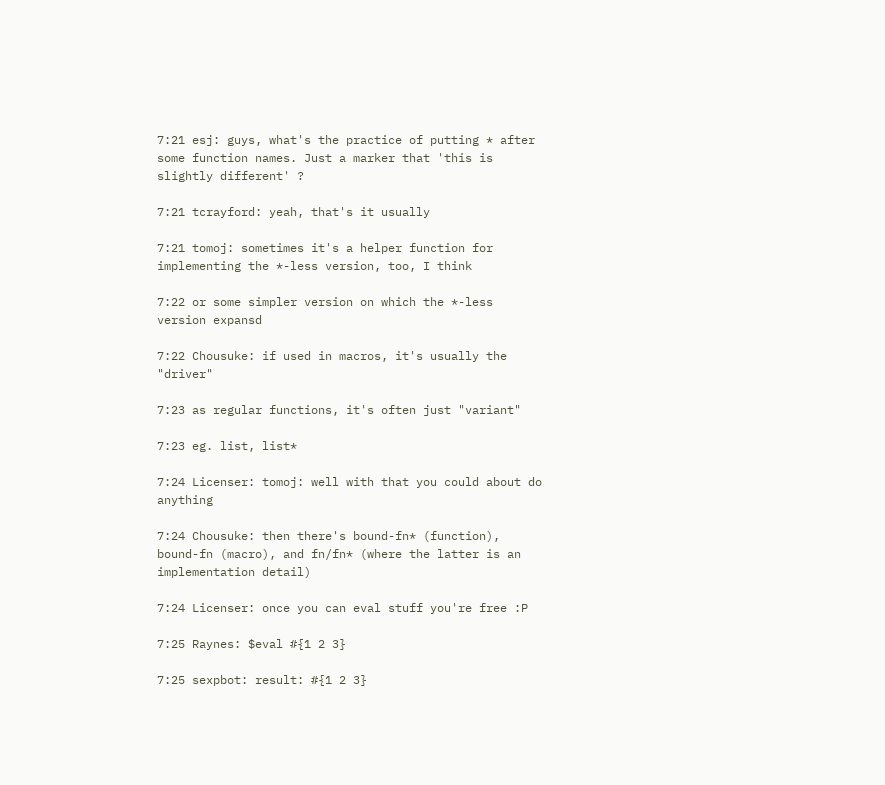7:21 esj: guys, what's the practice of putting * after some function names. Just a marker that 'this is slightly different' ?

7:21 tcrayford: yeah, that's it usually

7:21 tomoj: sometimes it's a helper function for implementing the *-less version, too, I think

7:22 or some simpler version on which the *-less version expansd

7:22 Chousuke: if used in macros, it's usually the "driver"

7:23 as regular functions, it's often just "variant"

7:23 eg. list, list*

7:24 Licenser: tomoj: well with that you could about do anything

7:24 Chousuke: then there's bound-fn* (function), bound-fn (macro), and fn/fn* (where the latter is an implementation detail)

7:24 Licenser: once you can eval stuff you're free :P

7:25 Raynes: $eval #{1 2 3}

7:25 sexpbot: result: #{1 2 3}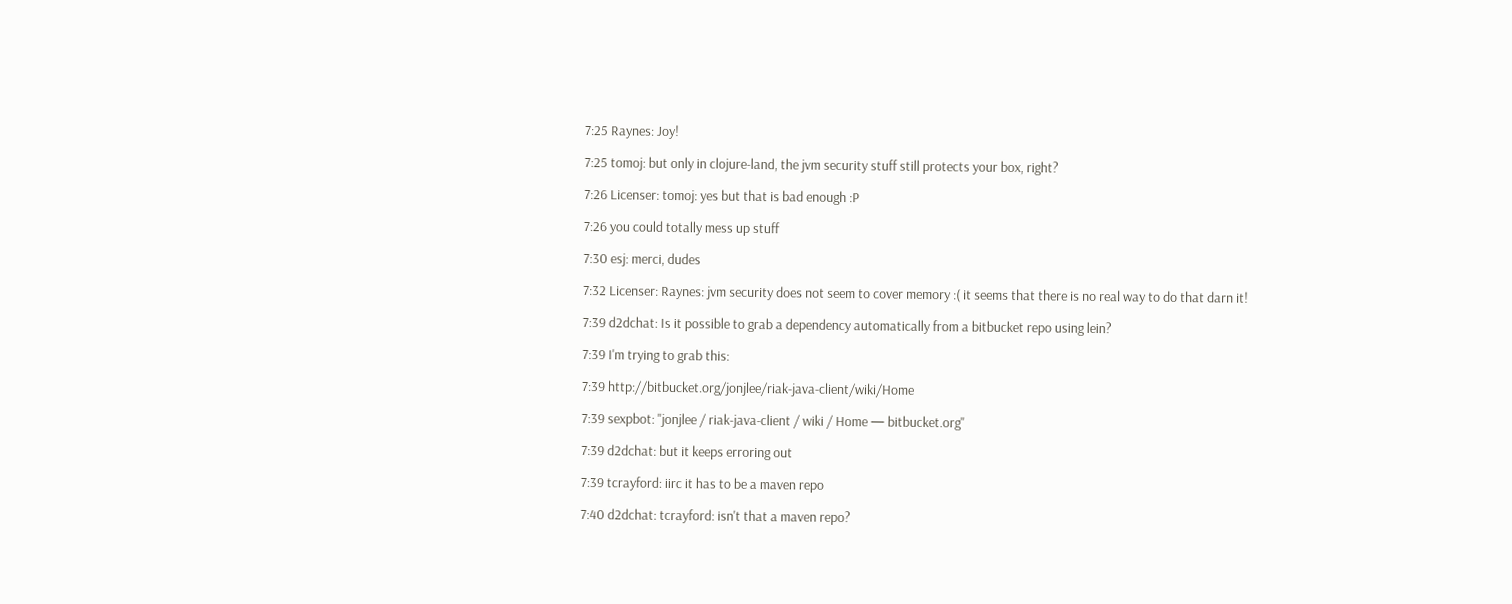7:25 Raynes: Joy!

7:25 tomoj: but only in clojure-land, the jvm security stuff still protects your box, right?

7:26 Licenser: tomoj: yes but that is bad enough :P

7:26 you could totally mess up stuff

7:30 esj: merci, dudes

7:32 Licenser: Raynes: jvm security does not seem to cover memory :( it seems that there is no real way to do that darn it!

7:39 d2dchat: Is it possible to grab a dependency automatically from a bitbucket repo using lein?

7:39 I'm trying to grab this:

7:39 http://bitbucket.org/jonjlee/riak-java-client/wiki/Home

7:39 sexpbot: "jonjlee / riak-java-client / wiki / Home — bitbucket.org"

7:39 d2dchat: but it keeps erroring out

7:39 tcrayford: iirc it has to be a maven repo

7:40 d2dchat: tcrayford: isn't that a maven repo?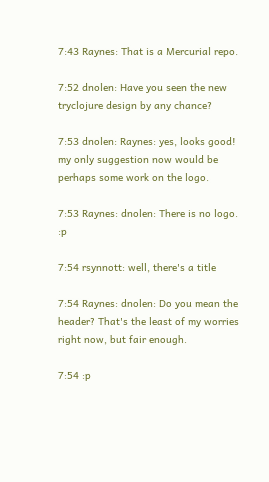7:43 Raynes: That is a Mercurial repo.

7:52 dnolen: Have you seen the new tryclojure design by any chance?

7:53 dnolen: Raynes: yes, looks good! my only suggestion now would be perhaps some work on the logo.

7:53 Raynes: dnolen: There is no logo. :p

7:54 rsynnott: well, there's a title

7:54 Raynes: dnolen: Do you mean the header? That's the least of my worries right now, but fair enough.

7:54 :p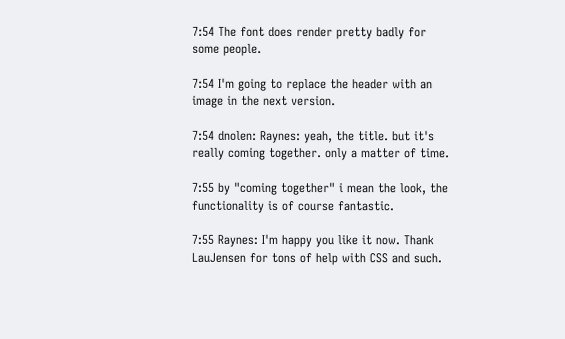7:54 The font does render pretty badly for some people.

7:54 I'm going to replace the header with an image in the next version.

7:54 dnolen: Raynes: yeah, the title. but it's really coming together. only a matter of time.

7:55 by "coming together" i mean the look, the functionality is of course fantastic.

7:55 Raynes: I'm happy you like it now. Thank LauJensen for tons of help with CSS and such.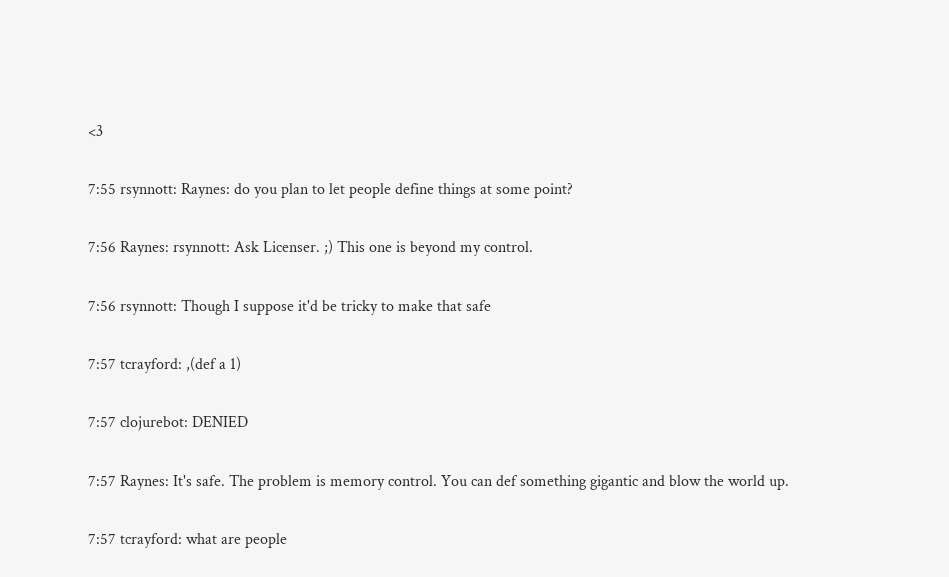<3

7:55 rsynnott: Raynes: do you plan to let people define things at some point?

7:56 Raynes: rsynnott: Ask Licenser. ;) This one is beyond my control.

7:56 rsynnott: Though I suppose it'd be tricky to make that safe

7:57 tcrayford: ,(def a 1)

7:57 clojurebot: DENIED

7:57 Raynes: It's safe. The problem is memory control. You can def something gigantic and blow the world up.

7:57 tcrayford: what are people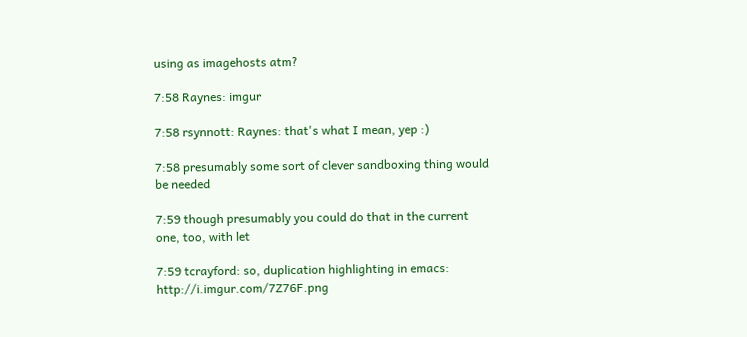using as imagehosts atm?

7:58 Raynes: imgur

7:58 rsynnott: Raynes: that's what I mean, yep :)

7:58 presumably some sort of clever sandboxing thing would be needed

7:59 though presumably you could do that in the current one, too, with let

7:59 tcrayford: so, duplication highlighting in emacs: http://i.imgur.com/7Z76F.png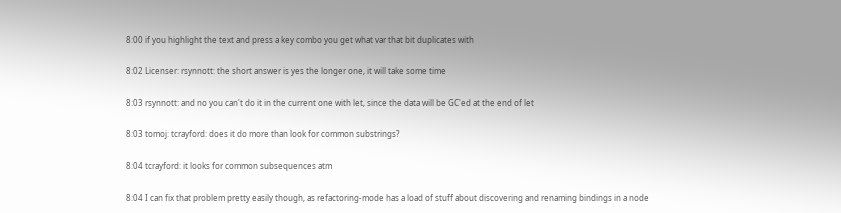8:00 if you highlight the text and press a key combo you get what var that bit duplicates with

8:02 Licenser: rsynnott: the short answer is yes the longer one, it will take some time

8:03 rsynnott: and no you can't do it in the current one with let, since the data will be GC'ed at the end of let

8:03 tomoj: tcrayford: does it do more than look for common substrings?

8:04 tcrayford: it looks for common subsequences atm

8:04 I can fix that problem pretty easily though, as refactoring-mode has a load of stuff about discovering and renaming bindings in a node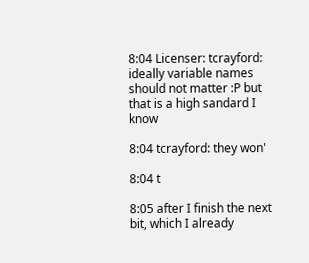8:04 Licenser: tcrayford: ideally variable names should not matter :P but that is a high sandard I know

8:04 tcrayford: they won'

8:04 t

8:05 after I finish the next bit, which I already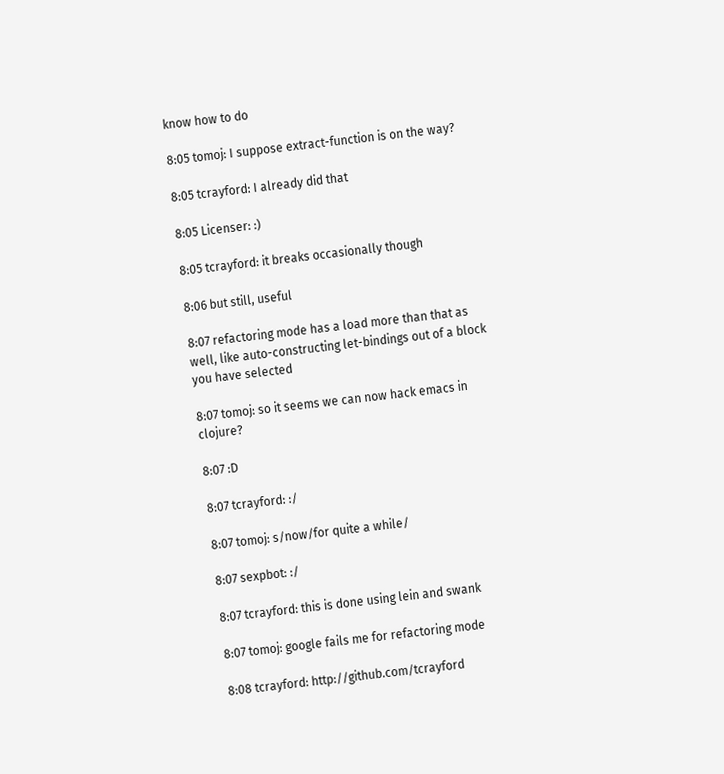know how to do

8:05 tomoj: I suppose extract-function is on the way?

8:05 tcrayford: I already did that

8:05 Licenser: :)

8:05 tcrayford: it breaks occasionally though

8:06 but still, useful

8:07 refactoring mode has a load more than that as well, like auto-constructing let-bindings out of a block you have selected

8:07 tomoj: so it seems we can now hack emacs in clojure?

8:07 :D

8:07 tcrayford: :/

8:07 tomoj: s/now/for quite a while/

8:07 sexpbot: :/

8:07 tcrayford: this is done using lein and swank

8:07 tomoj: google fails me for refactoring mode

8:08 tcrayford: http://github.com/tcrayford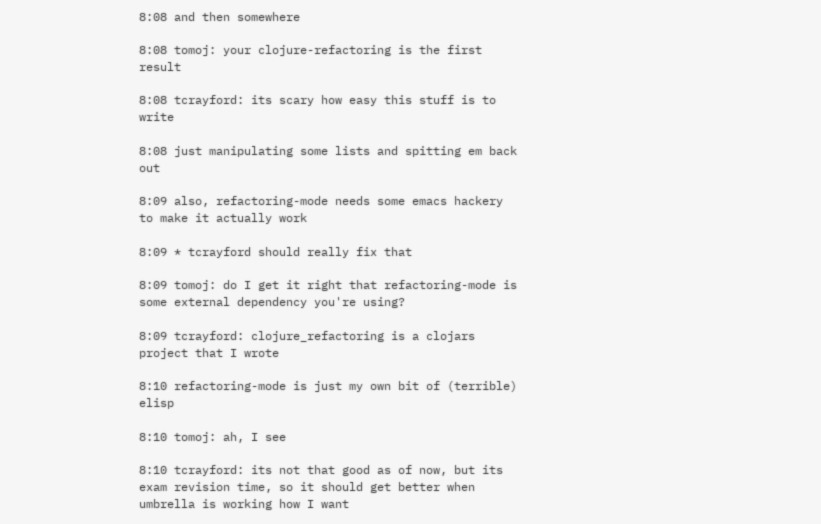8:08 and then somewhere

8:08 tomoj: your clojure-refactoring is the first result

8:08 tcrayford: its scary how easy this stuff is to write

8:08 just manipulating some lists and spitting em back out

8:09 also, refactoring-mode needs some emacs hackery to make it actually work

8:09 * tcrayford should really fix that

8:09 tomoj: do I get it right that refactoring-mode is some external dependency you're using?

8:09 tcrayford: clojure_refactoring is a clojars project that I wrote

8:10 refactoring-mode is just my own bit of (terrible) elisp

8:10 tomoj: ah, I see

8:10 tcrayford: its not that good as of now, but its exam revision time, so it should get better when umbrella is working how I want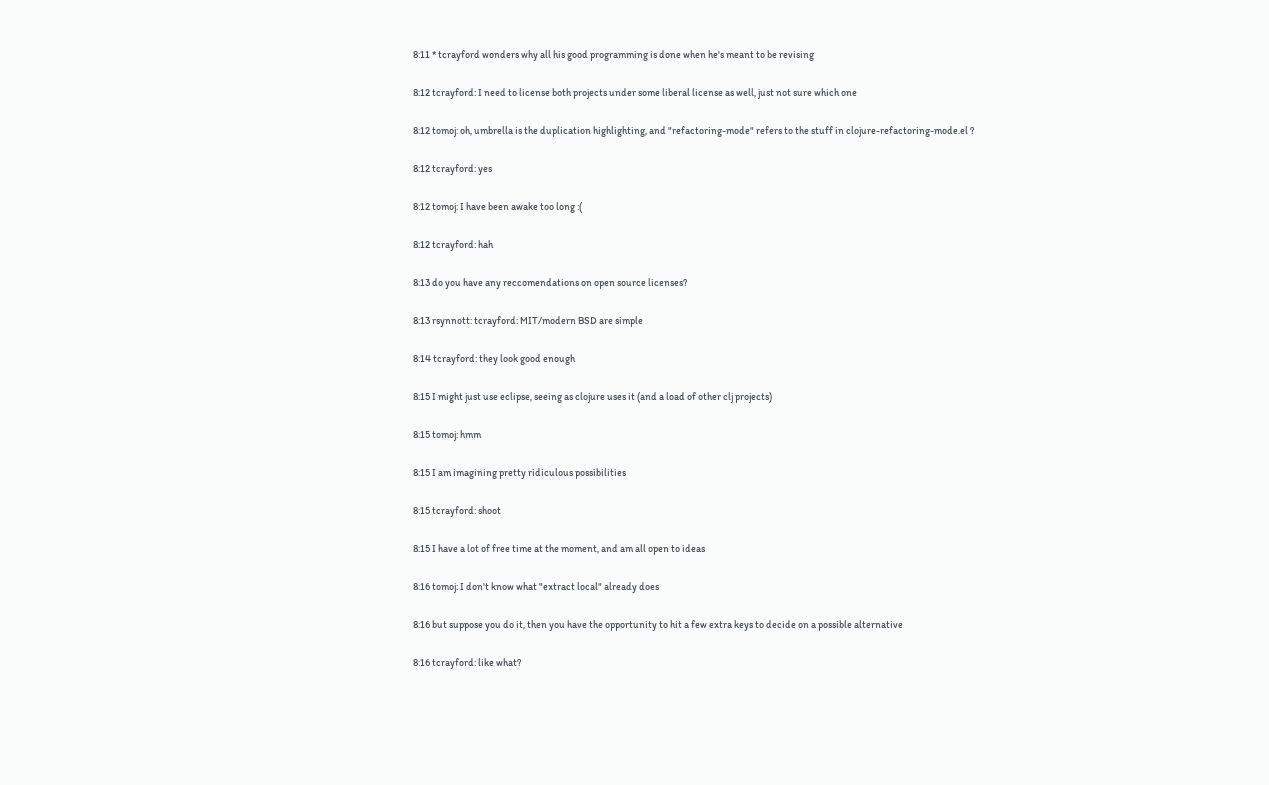8:11 * tcrayford wonders why all his good programming is done when he's meant to be revising

8:12 tcrayford: I need to license both projects under some liberal license as well, just not sure which one

8:12 tomoj: oh, umbrella is the duplication highlighting, and "refactoring-mode" refers to the stuff in clojure-refactoring-mode.el ?

8:12 tcrayford: yes

8:12 tomoj: I have been awake too long :(

8:12 tcrayford: hah

8:13 do you have any reccomendations on open source licenses?

8:13 rsynnott: tcrayford: MIT/modern BSD are simple

8:14 tcrayford: they look good enough

8:15 I might just use eclipse, seeing as clojure uses it (and a load of other clj projects)

8:15 tomoj: hmm

8:15 I am imagining pretty ridiculous possibilities

8:15 tcrayford: shoot

8:15 I have a lot of free time at the moment, and am all open to ideas

8:16 tomoj: I don't know what "extract local" already does

8:16 but suppose you do it, then you have the opportunity to hit a few extra keys to decide on a possible alternative

8:16 tcrayford: like what?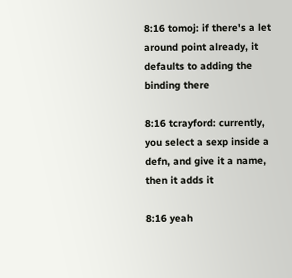8:16 tomoj: if there's a let around point already, it defaults to adding the binding there

8:16 tcrayford: currently, you select a sexp inside a defn, and give it a name, then it adds it

8:16 yeah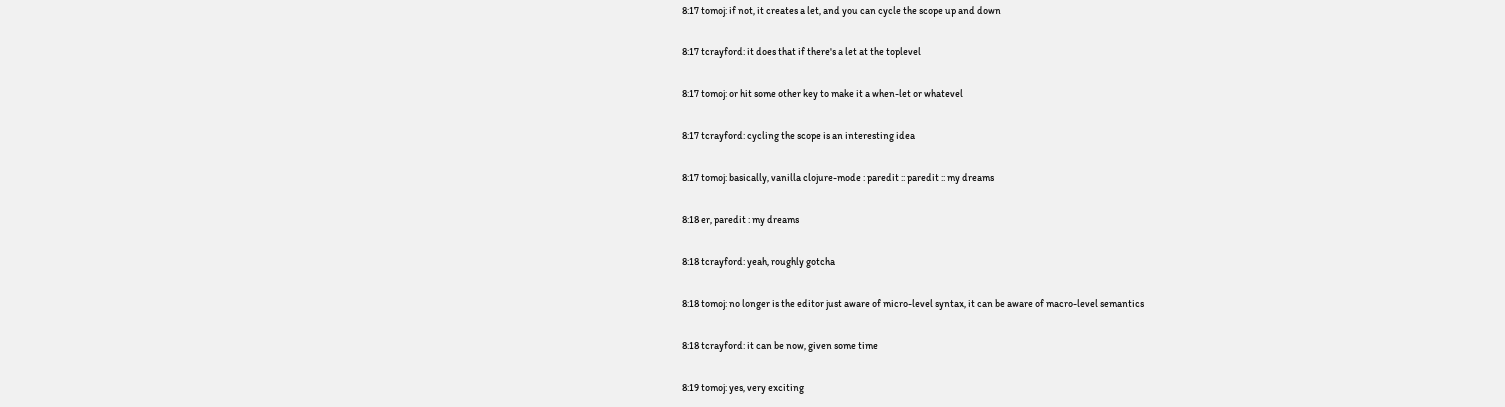8:17 tomoj: if not, it creates a let, and you can cycle the scope up and down

8:17 tcrayford: it does that if there's a let at the toplevel

8:17 tomoj: or hit some other key to make it a when-let or whatevel

8:17 tcrayford: cycling the scope is an interesting idea

8:17 tomoj: basically, vanilla clojure-mode : paredit :: paredit :: my dreams

8:18 er, paredit : my dreams

8:18 tcrayford: yeah, roughly gotcha

8:18 tomoj: no longer is the editor just aware of micro-level syntax, it can be aware of macro-level semantics

8:18 tcrayford: it can be now, given some time

8:19 tomoj: yes, very exciting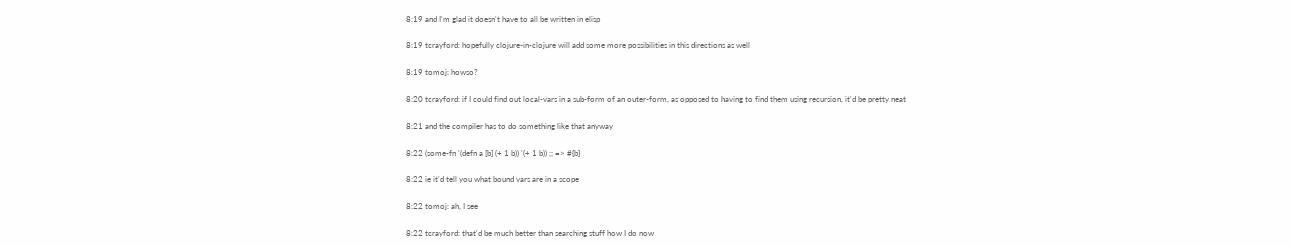8:19 and I'm glad it doesn't have to all be written in elisp

8:19 tcrayford: hopefully clojure-in-clojure will add some more possibilities in this directions as well

8:19 tomoj: howso?

8:20 tcrayford: if I could find out local-vars in a sub-form of an outer-form, as opposed to having to find them using recursion, it'd be pretty neat

8:21 and the compiler has to do something like that anyway

8:22 (some-fn '(defn a [b] (+ 1 b)) '(+ 1 b)) ;; => #{b}

8:22 ie it'd tell you what bound vars are in a scope

8:22 tomoj: ah, I see

8:22 tcrayford: that'd be much better than searching stuff how I do now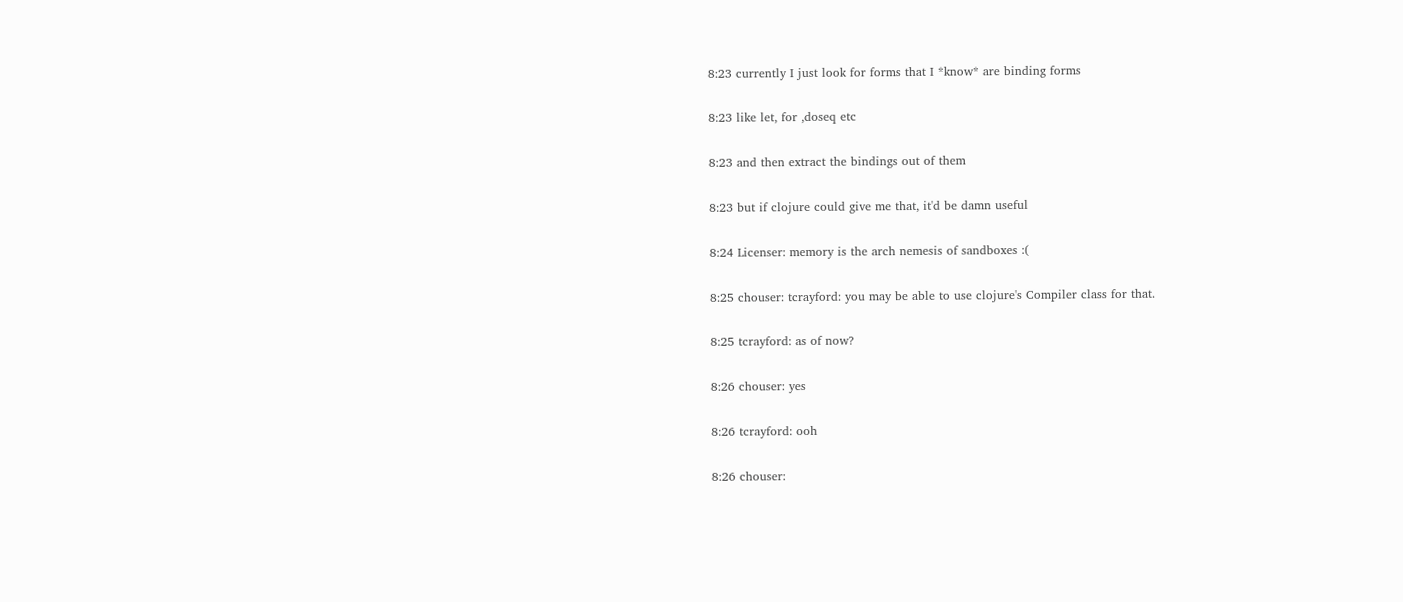8:23 currently I just look for forms that I *know* are binding forms

8:23 like let, for ,doseq etc

8:23 and then extract the bindings out of them

8:23 but if clojure could give me that, it'd be damn useful

8:24 Licenser: memory is the arch nemesis of sandboxes :(

8:25 chouser: tcrayford: you may be able to use clojure's Compiler class for that.

8:25 tcrayford: as of now?

8:26 chouser: yes

8:26 tcrayford: ooh

8:26 chouser: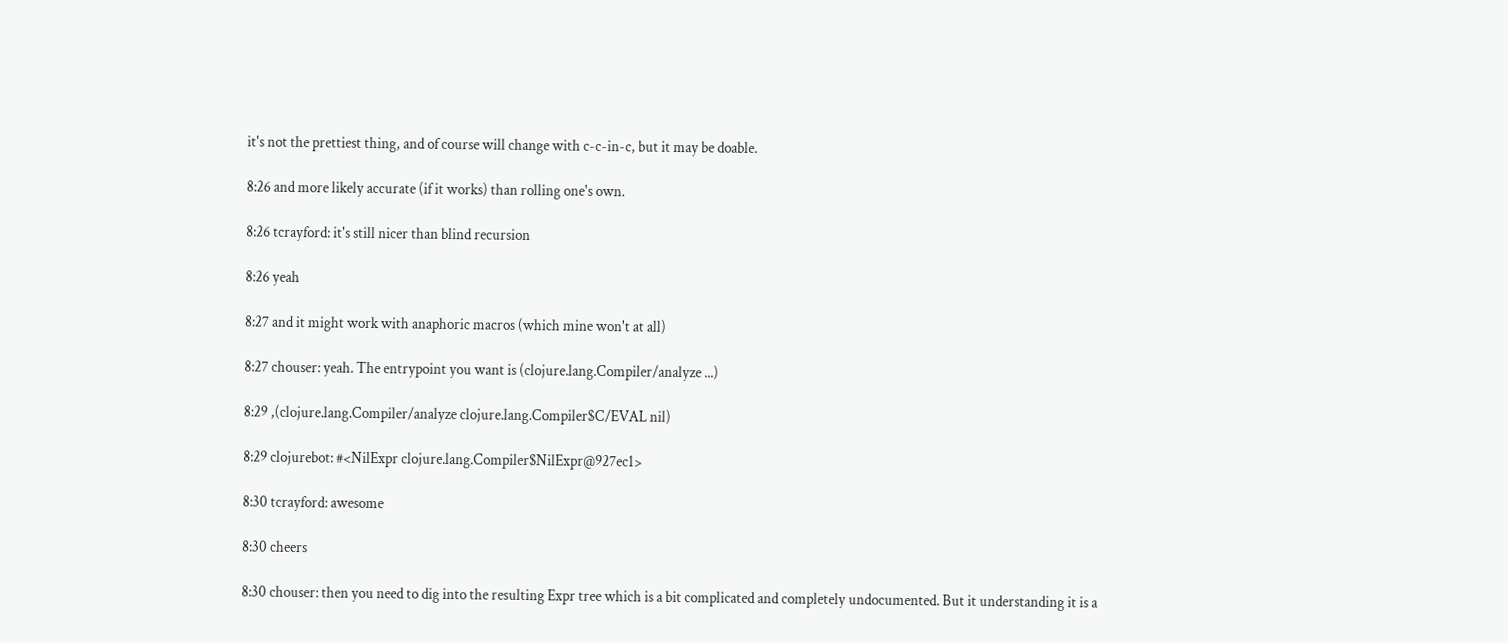it's not the prettiest thing, and of course will change with c-c-in-c, but it may be doable.

8:26 and more likely accurate (if it works) than rolling one's own.

8:26 tcrayford: it's still nicer than blind recursion

8:26 yeah

8:27 and it might work with anaphoric macros (which mine won't at all)

8:27 chouser: yeah. The entrypoint you want is (clojure.lang.Compiler/analyze ...)

8:29 ,(clojure.lang.Compiler/analyze clojure.lang.Compiler$C/EVAL nil)

8:29 clojurebot: #<NilExpr clojure.lang.Compiler$NilExpr@927ec1>

8:30 tcrayford: awesome

8:30 cheers

8:30 chouser: then you need to dig into the resulting Expr tree which is a bit complicated and completely undocumented. But it understanding it is a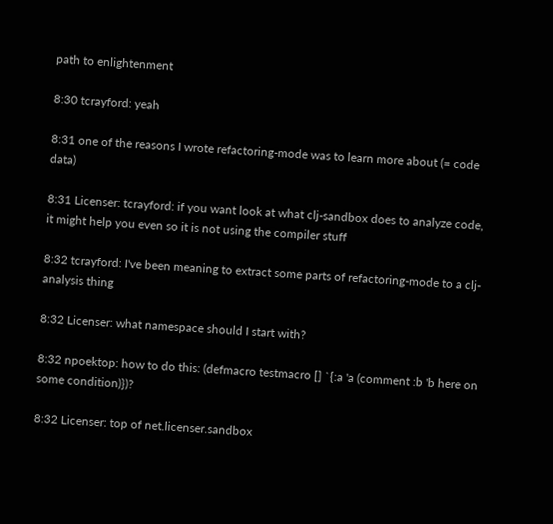path to enlightenment

8:30 tcrayford: yeah

8:31 one of the reasons I wrote refactoring-mode was to learn more about (= code data)

8:31 Licenser: tcrayford: if you want look at what clj-sandbox does to analyze code, it might help you even so it is not using the compiler stuff

8:32 tcrayford: I've been meaning to extract some parts of refactoring-mode to a clj-analysis thing

8:32 Licenser: what namespace should I start with?

8:32 npoektop: how to do this: (defmacro testmacro [] `{:a 'a (comment :b 'b here on some condition)})?

8:32 Licenser: top of net.licenser.sandbox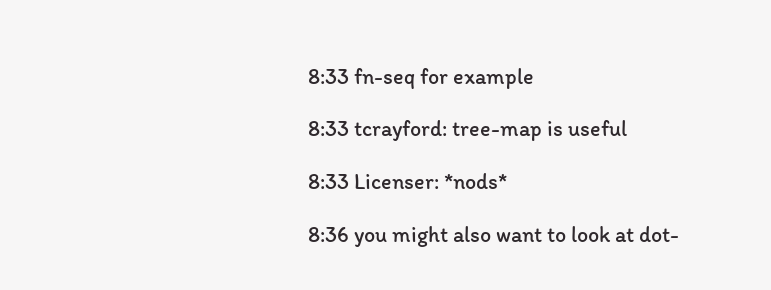8:33 fn-seq for example

8:33 tcrayford: tree-map is useful

8:33 Licenser: *nods*

8:36 you might also want to look at dot-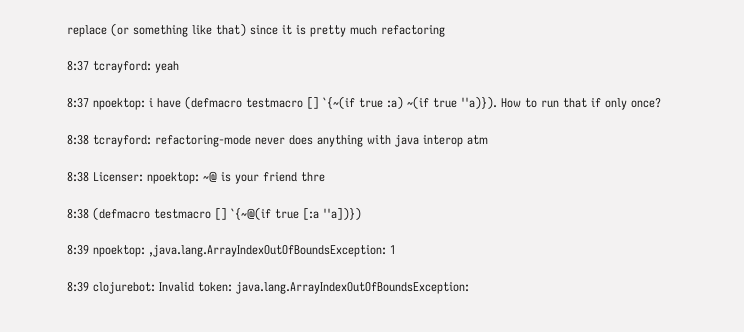replace (or something like that) since it is pretty much refactoring

8:37 tcrayford: yeah

8:37 npoektop: i have (defmacro testmacro [] `{~(if true :a) ~(if true ''a)}). How to run that if only once?

8:38 tcrayford: refactoring-mode never does anything with java interop atm

8:38 Licenser: npoektop: ~@ is your friend thre

8:38 (defmacro testmacro [] `{~@(if true [:a ''a])})

8:39 npoektop: ,java.lang.ArrayIndexOutOfBoundsException: 1

8:39 clojurebot: Invalid token: java.lang.ArrayIndexOutOfBoundsException: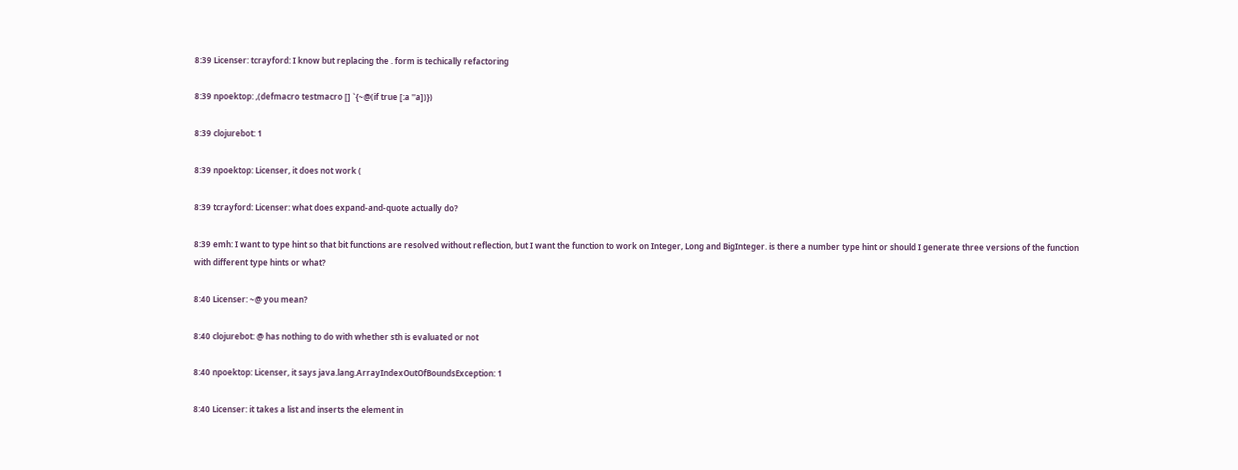8:39 Licenser: tcrayford: I know but replacing the . form is techically refactoring

8:39 npoektop: ,(defmacro testmacro [] `{~@(if true [:a ''a])})

8:39 clojurebot: 1

8:39 npoektop: Licenser, it does not work (

8:39 tcrayford: Licenser: what does expand-and-quote actually do?

8:39 emh: I want to type hint so that bit functions are resolved without reflection, but I want the function to work on Integer, Long and BigInteger. is there a number type hint or should I generate three versions of the function with different type hints or what?

8:40 Licenser: ~@ you mean?

8:40 clojurebot: @ has nothing to do with whether sth is evaluated or not

8:40 npoektop: Licenser, it says java.lang.ArrayIndexOutOfBoundsException: 1

8:40 Licenser: it takes a list and inserts the element in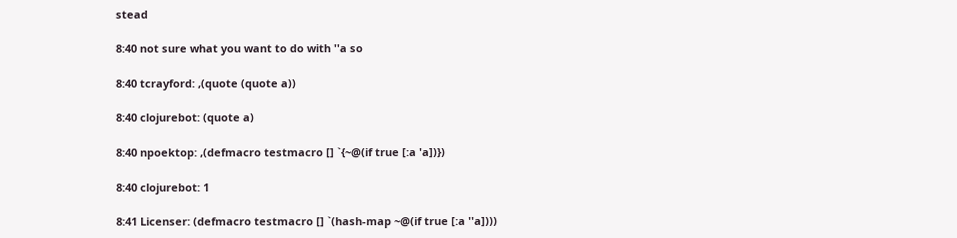stead

8:40 not sure what you want to do with ''a so

8:40 tcrayford: ,(quote (quote a))

8:40 clojurebot: (quote a)

8:40 npoektop: ,(defmacro testmacro [] `{~@(if true [:a 'a])})

8:40 clojurebot: 1

8:41 Licenser: (defmacro testmacro [] `(hash-map ~@(if true [:a ''a])))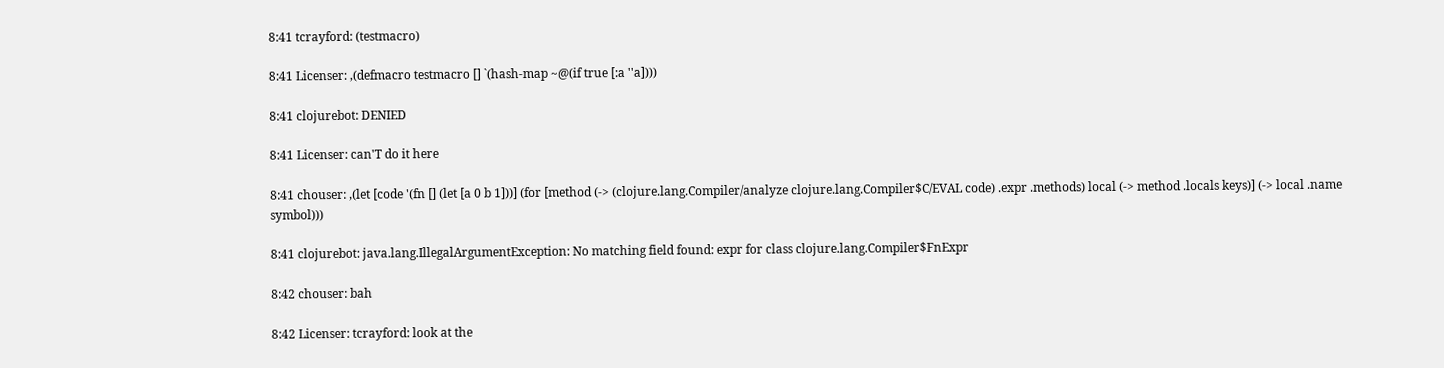8:41 tcrayford: (testmacro)

8:41 Licenser: ,(defmacro testmacro [] `(hash-map ~@(if true [:a ''a])))

8:41 clojurebot: DENIED

8:41 Licenser: can'T do it here

8:41 chouser: ,(let [code '(fn [] (let [a 0 b 1]))] (for [method (-> (clojure.lang.Compiler/analyze clojure.lang.Compiler$C/EVAL code) .expr .methods) local (-> method .locals keys)] (-> local .name symbol)))

8:41 clojurebot: java.lang.IllegalArgumentException: No matching field found: expr for class clojure.lang.Compiler$FnExpr

8:42 chouser: bah

8:42 Licenser: tcrayford: look at the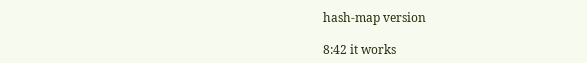hash-map version

8:42 it works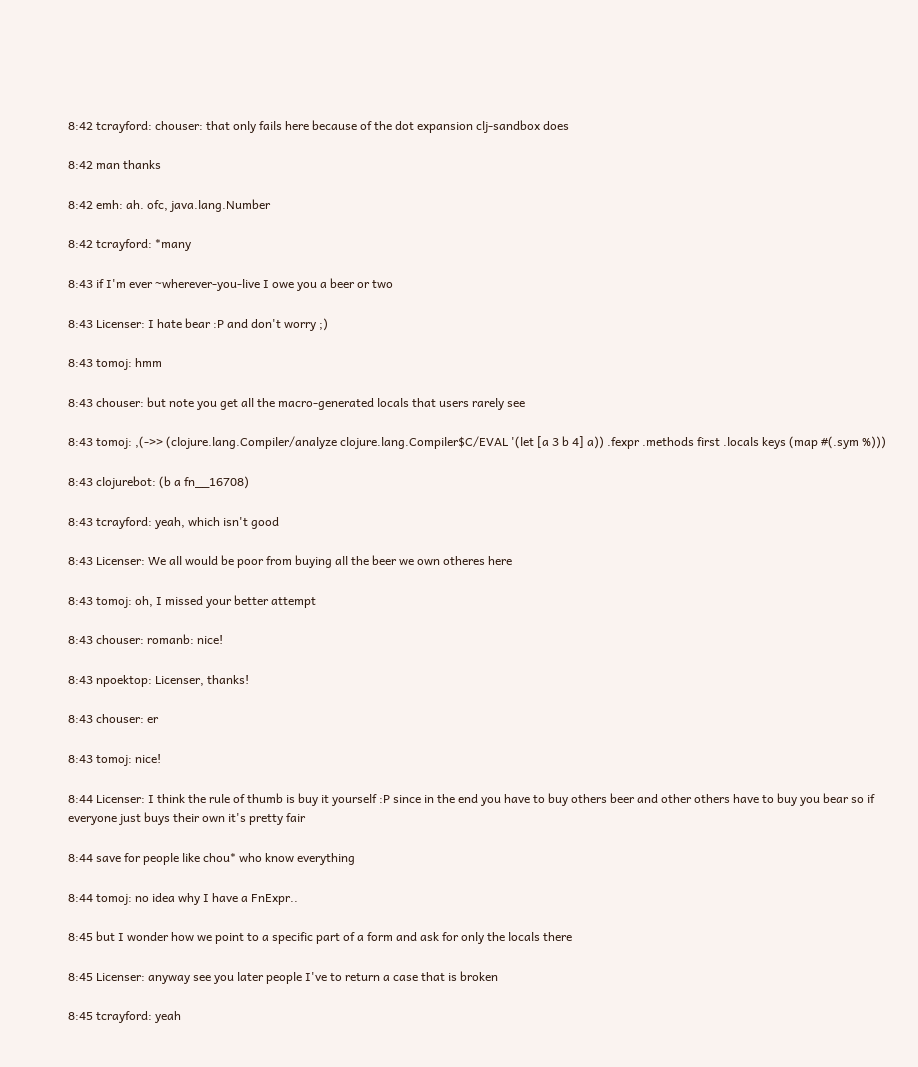8:42 tcrayford: chouser: that only fails here because of the dot expansion clj-sandbox does

8:42 man thanks

8:42 emh: ah. ofc, java.lang.Number

8:42 tcrayford: *many

8:43 if I'm ever ~wherever-you-live I owe you a beer or two

8:43 Licenser: I hate bear :P and don't worry ;)

8:43 tomoj: hmm

8:43 chouser: but note you get all the macro-generated locals that users rarely see

8:43 tomoj: ,(->> (clojure.lang.Compiler/analyze clojure.lang.Compiler$C/EVAL '(let [a 3 b 4] a)) .fexpr .methods first .locals keys (map #(.sym %)))

8:43 clojurebot: (b a fn__16708)

8:43 tcrayford: yeah, which isn't good

8:43 Licenser: We all would be poor from buying all the beer we own otheres here

8:43 tomoj: oh, I missed your better attempt

8:43 chouser: romanb: nice!

8:43 npoektop: Licenser, thanks!

8:43 chouser: er

8:43 tomoj: nice!

8:44 Licenser: I think the rule of thumb is buy it yourself :P since in the end you have to buy others beer and other others have to buy you bear so if everyone just buys their own it's pretty fair

8:44 save for people like chou* who know everything

8:44 tomoj: no idea why I have a FnExpr..

8:45 but I wonder how we point to a specific part of a form and ask for only the locals there

8:45 Licenser: anyway see you later people I've to return a case that is broken

8:45 tcrayford: yeah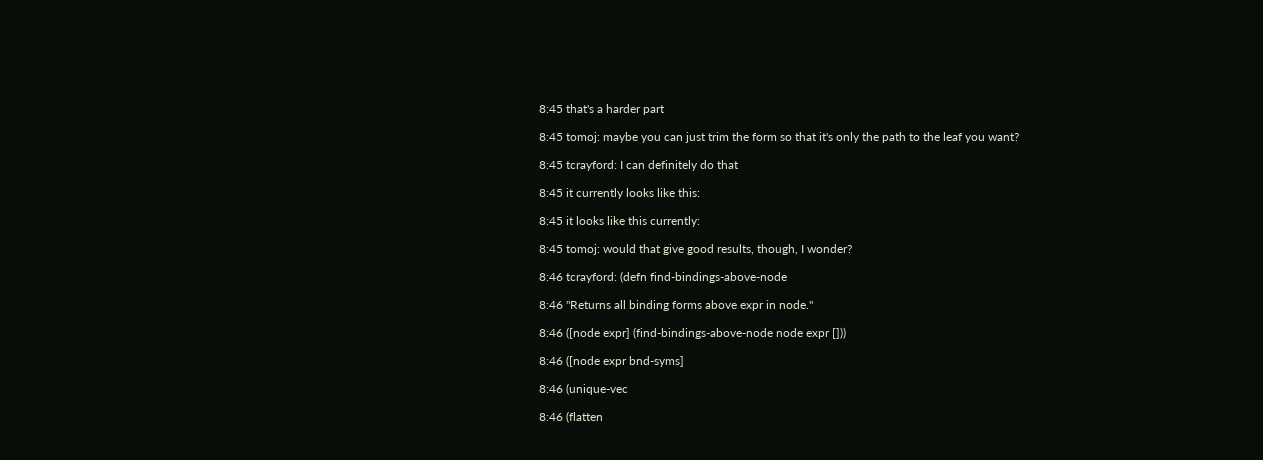8:45 that's a harder part

8:45 tomoj: maybe you can just trim the form so that it's only the path to the leaf you want?

8:45 tcrayford: I can definitely do that

8:45 it currently looks like this:

8:45 it looks like this currently:

8:45 tomoj: would that give good results, though, I wonder?

8:46 tcrayford: (defn find-bindings-above-node

8:46 "Returns all binding forms above expr in node."

8:46 ([node expr] (find-bindings-above-node node expr []))

8:46 ([node expr bnd-syms]

8:46 (unique-vec

8:46 (flatten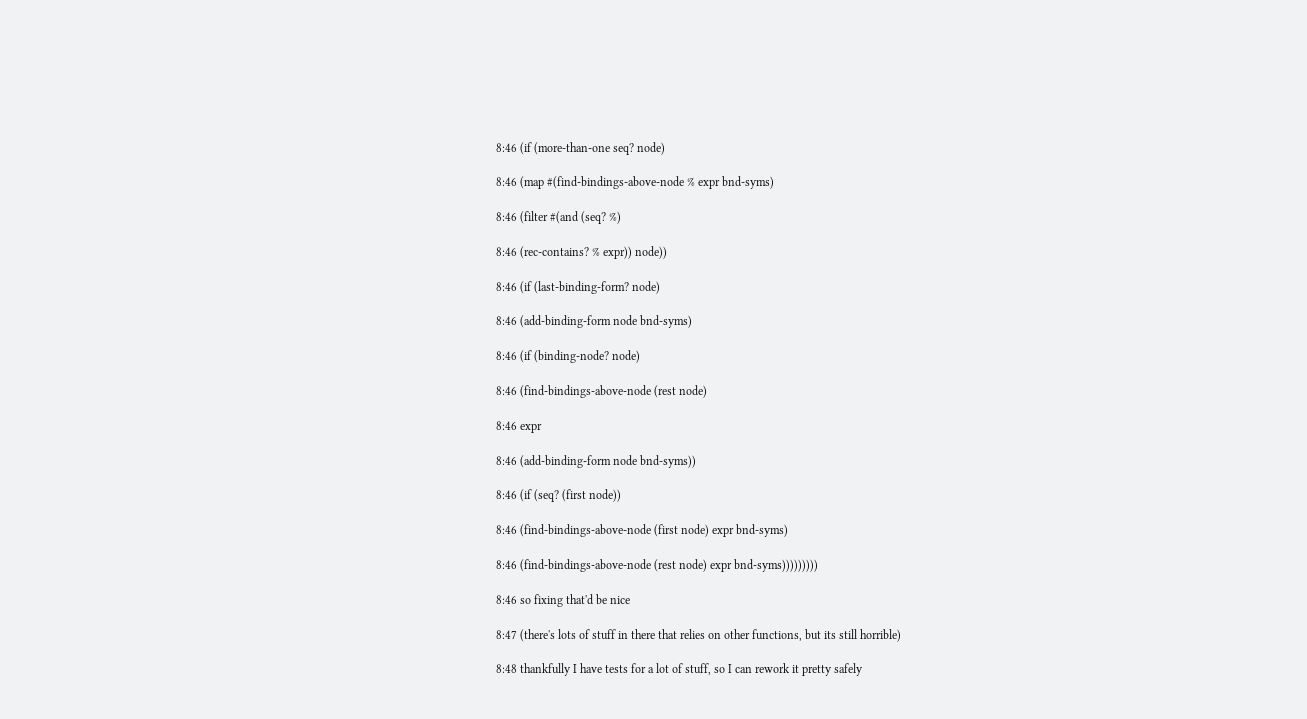8:46 (if (more-than-one seq? node)

8:46 (map #(find-bindings-above-node % expr bnd-syms)

8:46 (filter #(and (seq? %)

8:46 (rec-contains? % expr)) node))

8:46 (if (last-binding-form? node)

8:46 (add-binding-form node bnd-syms)

8:46 (if (binding-node? node)

8:46 (find-bindings-above-node (rest node)

8:46 expr

8:46 (add-binding-form node bnd-syms))

8:46 (if (seq? (first node))

8:46 (find-bindings-above-node (first node) expr bnd-syms)

8:46 (find-bindings-above-node (rest node) expr bnd-syms)))))))))

8:46 so fixing that'd be nice

8:47 (there's lots of stuff in there that relies on other functions, but its still horrible)

8:48 thankfully I have tests for a lot of stuff, so I can rework it pretty safely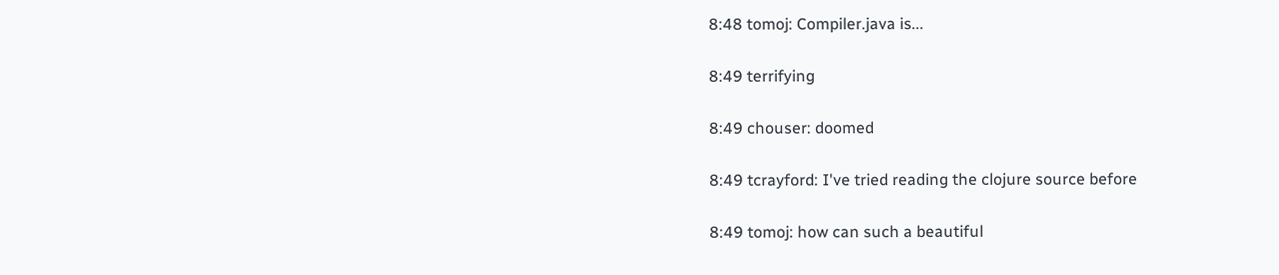8:48 tomoj: Compiler.java is...

8:49 terrifying

8:49 chouser: doomed

8:49 tcrayford: I've tried reading the clojure source before

8:49 tomoj: how can such a beautiful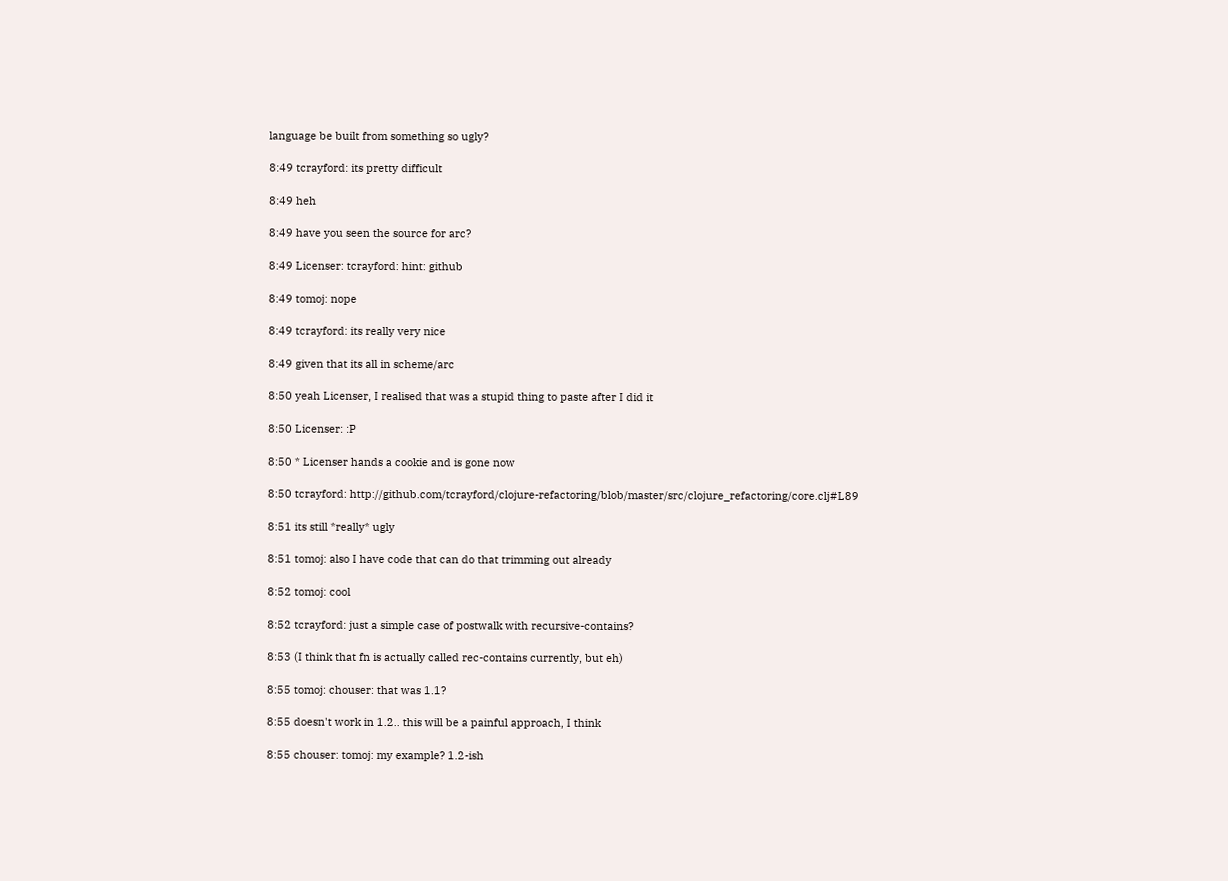language be built from something so ugly?

8:49 tcrayford: its pretty difficult

8:49 heh

8:49 have you seen the source for arc?

8:49 Licenser: tcrayford: hint: github

8:49 tomoj: nope

8:49 tcrayford: its really very nice

8:49 given that its all in scheme/arc

8:50 yeah Licenser, I realised that was a stupid thing to paste after I did it

8:50 Licenser: :P

8:50 * Licenser hands a cookie and is gone now

8:50 tcrayford: http://github.com/tcrayford/clojure-refactoring/blob/master/src/clojure_refactoring/core.clj#L89

8:51 its still *really* ugly

8:51 tomoj: also I have code that can do that trimming out already

8:52 tomoj: cool

8:52 tcrayford: just a simple case of postwalk with recursive-contains?

8:53 (I think that fn is actually called rec-contains currently, but eh)

8:55 tomoj: chouser: that was 1.1?

8:55 doesn't work in 1.2.. this will be a painful approach, I think

8:55 chouser: tomoj: my example? 1.2-ish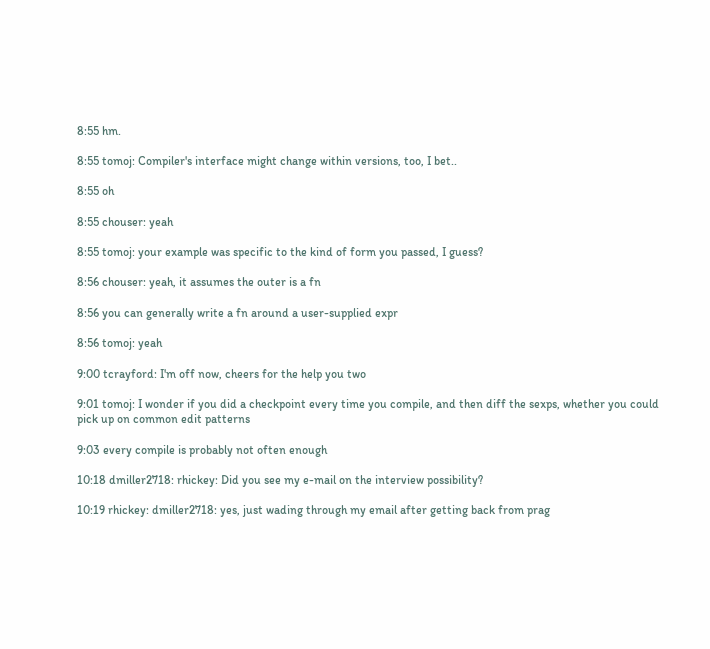8:55 hm.

8:55 tomoj: Compiler's interface might change within versions, too, I bet..

8:55 oh

8:55 chouser: yeah

8:55 tomoj: your example was specific to the kind of form you passed, I guess?

8:56 chouser: yeah, it assumes the outer is a fn

8:56 you can generally write a fn around a user-supplied expr

8:56 tomoj: yeah

9:00 tcrayford: I'm off now, cheers for the help you two

9:01 tomoj: I wonder if you did a checkpoint every time you compile, and then diff the sexps, whether you could pick up on common edit patterns

9:03 every compile is probably not often enough

10:18 dmiller2718: rhickey: Did you see my e-mail on the interview possibility?

10:19 rhickey: dmiller2718: yes, just wading through my email after getting back from prag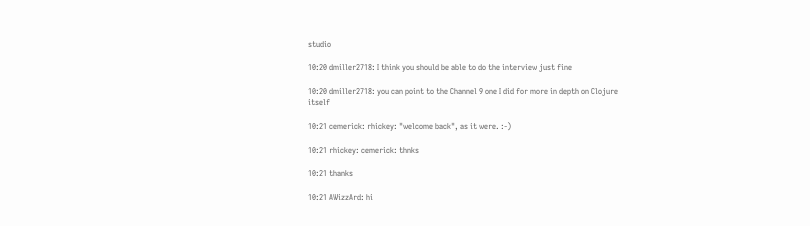studio

10:20 dmiller2718: I think you should be able to do the interview just fine

10:20 dmiller2718: you can point to the Channel 9 one I did for more in depth on Clojure itself

10:21 cemerick: rhickey: "welcome back", as it were. :-)

10:21 rhickey: cemerick: thnks

10:21 thanks

10:21 AWizzArd: hi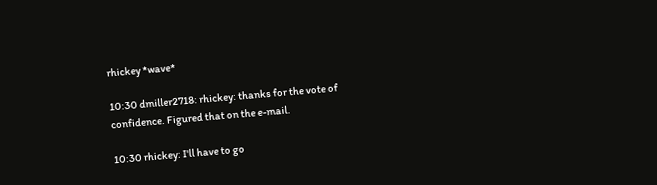rhickey *wave*

10:30 dmiller2718: rhickey: thanks for the vote of confidence. Figured that on the e-mail.

10:30 rhickey: I'll have to go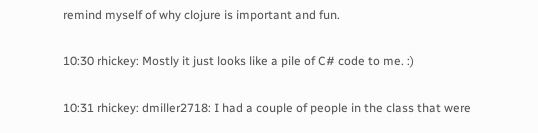remind myself of why clojure is important and fun.

10:30 rhickey: Mostly it just looks like a pile of C# code to me. :)

10:31 rhickey: dmiller2718: I had a couple of people in the class that were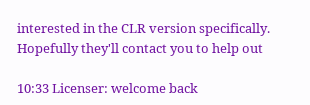interested in the CLR version specifically. Hopefully they'll contact you to help out

10:33 Licenser: welcome back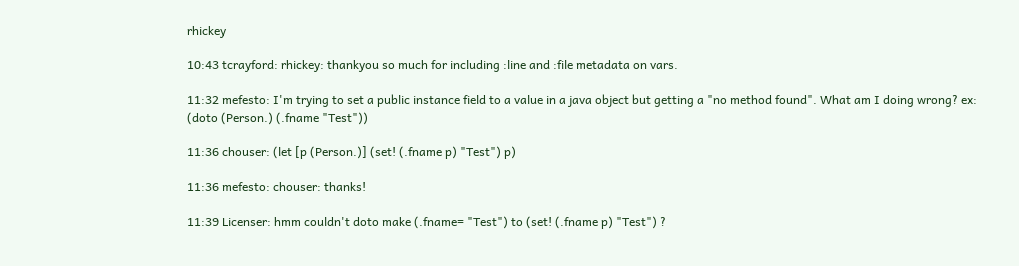rhickey

10:43 tcrayford: rhickey: thankyou so much for including :line and :file metadata on vars.

11:32 mefesto: I'm trying to set a public instance field to a value in a java object but getting a "no method found". What am I doing wrong? ex: (doto (Person.) (.fname "Test"))

11:36 chouser: (let [p (Person.)] (set! (.fname p) "Test") p)

11:36 mefesto: chouser: thanks!

11:39 Licenser: hmm couldn't doto make (.fname= "Test") to (set! (.fname p) "Test") ?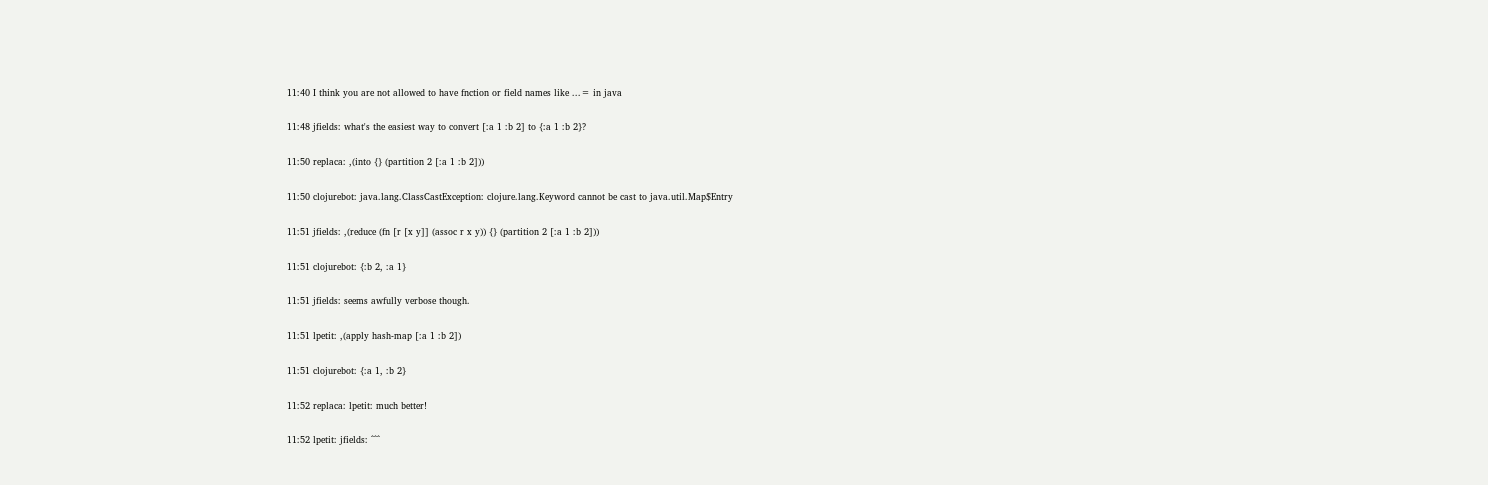11:40 I think you are not allowed to have fnction or field names like ...= in java

11:48 jfields: what's the easiest way to convert [:a 1 :b 2] to {:a 1 :b 2}?

11:50 replaca: ,(into {} (partition 2 [:a 1 :b 2]))

11:50 clojurebot: java.lang.ClassCastException: clojure.lang.Keyword cannot be cast to java.util.Map$Entry

11:51 jfields: ,(reduce (fn [r [x y]] (assoc r x y)) {} (partition 2 [:a 1 :b 2]))

11:51 clojurebot: {:b 2, :a 1}

11:51 jfields: seems awfully verbose though.

11:51 lpetit: ,(apply hash-map [:a 1 :b 2])

11:51 clojurebot: {:a 1, :b 2}

11:52 replaca: lpetit: much better!

11:52 lpetit: jfields: ^^^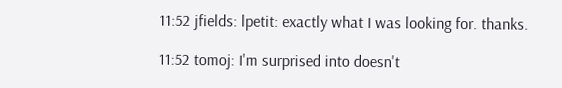11:52 jfields: lpetit: exactly what I was looking for. thanks.

11:52 tomoj: I'm surprised into doesn't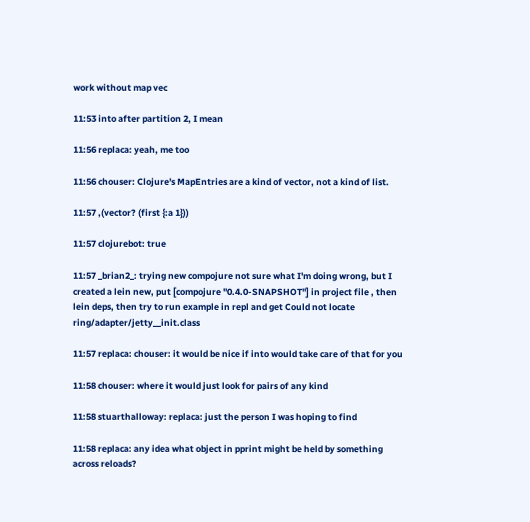work without map vec

11:53 into after partition 2, I mean

11:56 replaca: yeah, me too

11:56 chouser: Clojure's MapEntries are a kind of vector, not a kind of list.

11:57 ,(vector? (first {:a 1}))

11:57 clojurebot: true

11:57 _brian2_: trying new compojure not sure what I'm doing wrong, but I created a lein new, put [compojure "0.4.0-SNAPSHOT"] in project file , then lein deps, then try to run example in repl and get Could not locate ring/adapter/jetty__init.class

11:57 replaca: chouser: it would be nice if into would take care of that for you

11:58 chouser: where it would just look for pairs of any kind

11:58 stuarthalloway: replaca: just the person I was hoping to find

11:58 replaca: any idea what object in pprint might be held by something across reloads?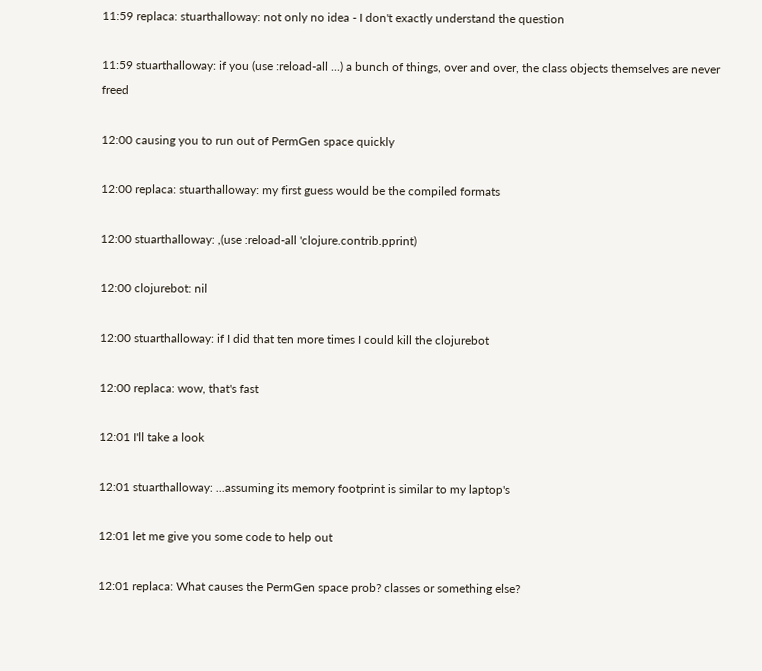11:59 replaca: stuarthalloway: not only no idea - I don't exactly understand the question

11:59 stuarthalloway: if you (use :reload-all ...) a bunch of things, over and over, the class objects themselves are never freed

12:00 causing you to run out of PermGen space quickly

12:00 replaca: stuarthalloway: my first guess would be the compiled formats

12:00 stuarthalloway: ,(use :reload-all 'clojure.contrib.pprint)

12:00 clojurebot: nil

12:00 stuarthalloway: if I did that ten more times I could kill the clojurebot

12:00 replaca: wow, that's fast

12:01 I'll take a look

12:01 stuarthalloway: ...assuming its memory footprint is similar to my laptop's

12:01 let me give you some code to help out

12:01 replaca: What causes the PermGen space prob? classes or something else?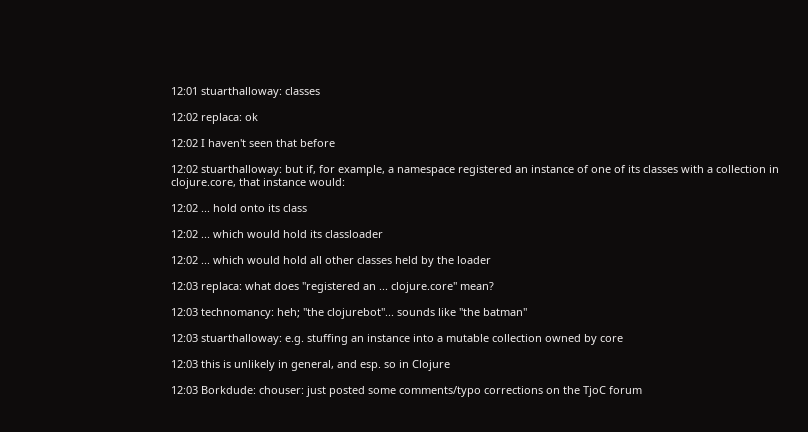12:01 stuarthalloway: classes

12:02 replaca: ok

12:02 I haven't seen that before

12:02 stuarthalloway: but if, for example, a namespace registered an instance of one of its classes with a collection in clojure.core, that instance would:

12:02 ... hold onto its class

12:02 ... which would hold its classloader

12:02 ... which would hold all other classes held by the loader

12:03 replaca: what does "registered an ... clojure.core" mean?

12:03 technomancy: heh; "the clojurebot"... sounds like "the batman"

12:03 stuarthalloway: e.g. stuffing an instance into a mutable collection owned by core

12:03 this is unlikely in general, and esp. so in Clojure

12:03 Borkdude: chouser: just posted some comments/typo corrections on the TjoC forum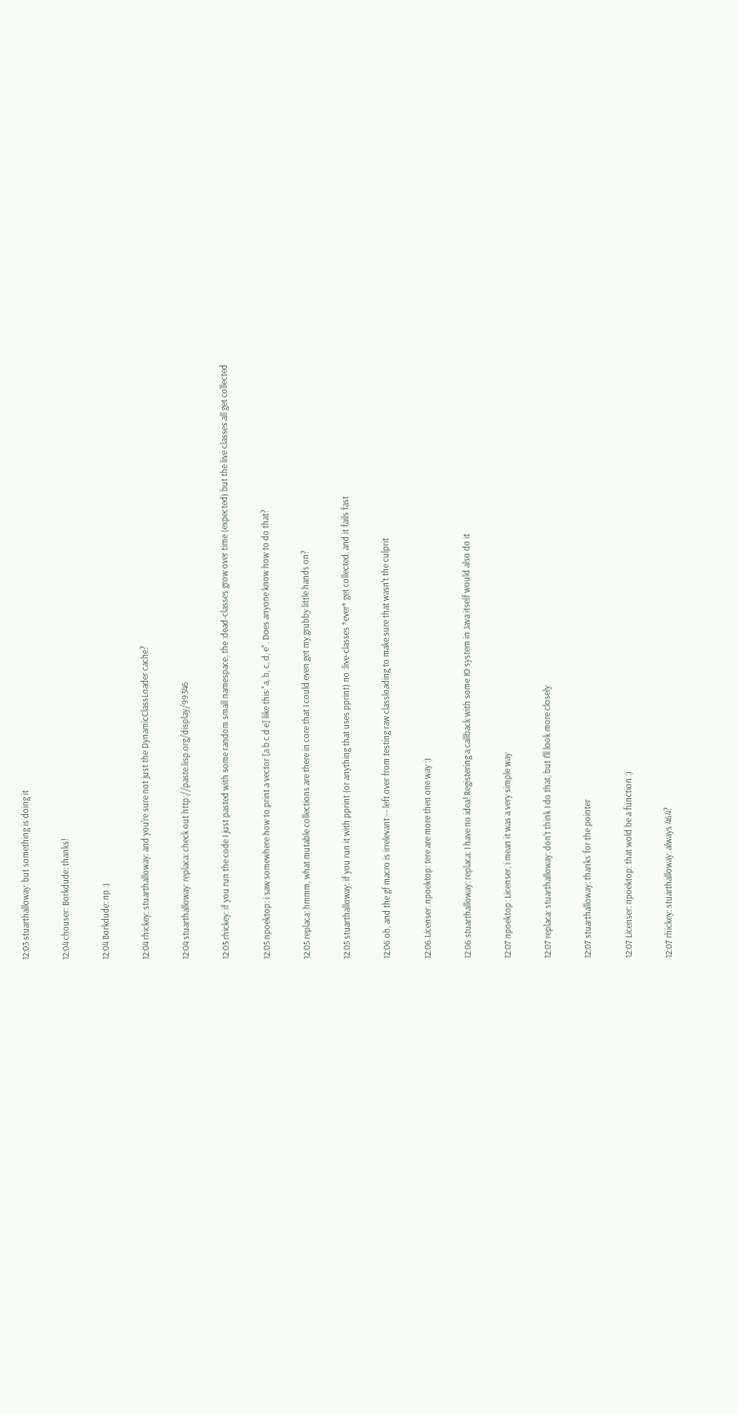12:03 stuarthalloway: but something is doing it

12:04 chouser: Borkdude: thanks!

12:04 Borkdude: np :)

12:04 rhickey: stuarthalloway: and you're sure not just the DynamicClassLoader cache?

12:04 stuarthalloway: replaca: check out http://paste.lisp.org/display/99346

12:05 rhickey: if you run the code I just pasted with some random small namespace, the :dead-classes grow over time (expected) but the live classes all get collected

12:05 npoektop: i saw somewhere how to print a vector [a b c d e] like this "a, b, c, d, e". Does anyone know how to do that?

12:05 replaca: hmmm, what mutable collections are there in core that I could even get my grubby little hands on?

12:05 stuarthalloway: if you run it with pprint (or anything that uses pprint) no :live-classes *ever* get collected, and it fails fast

12:06 oh, and the gf macro is irrelevant -- left over from testing raw classloading to make sure that wasn't the culprit

12:06 Licenser: npoektop: tere are more then one way :)

12:06 stuarthalloway: replaca: I have no idea! Registering a callback with some IO system in Java itself would also do it

12:07 npoektop: Licenser, i mean it was a very simple way

12:07 replaca: stuarthalloway: don't think I do that, but I'll look more closely

12:07 stuarthalloway: thanks for the pointer

12:07 Licenser: npoektop: that wold be a function :)

12:07 rhickey: stuarthalloway: always 464?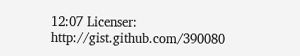12:07 Licenser: http://gist.github.com/390080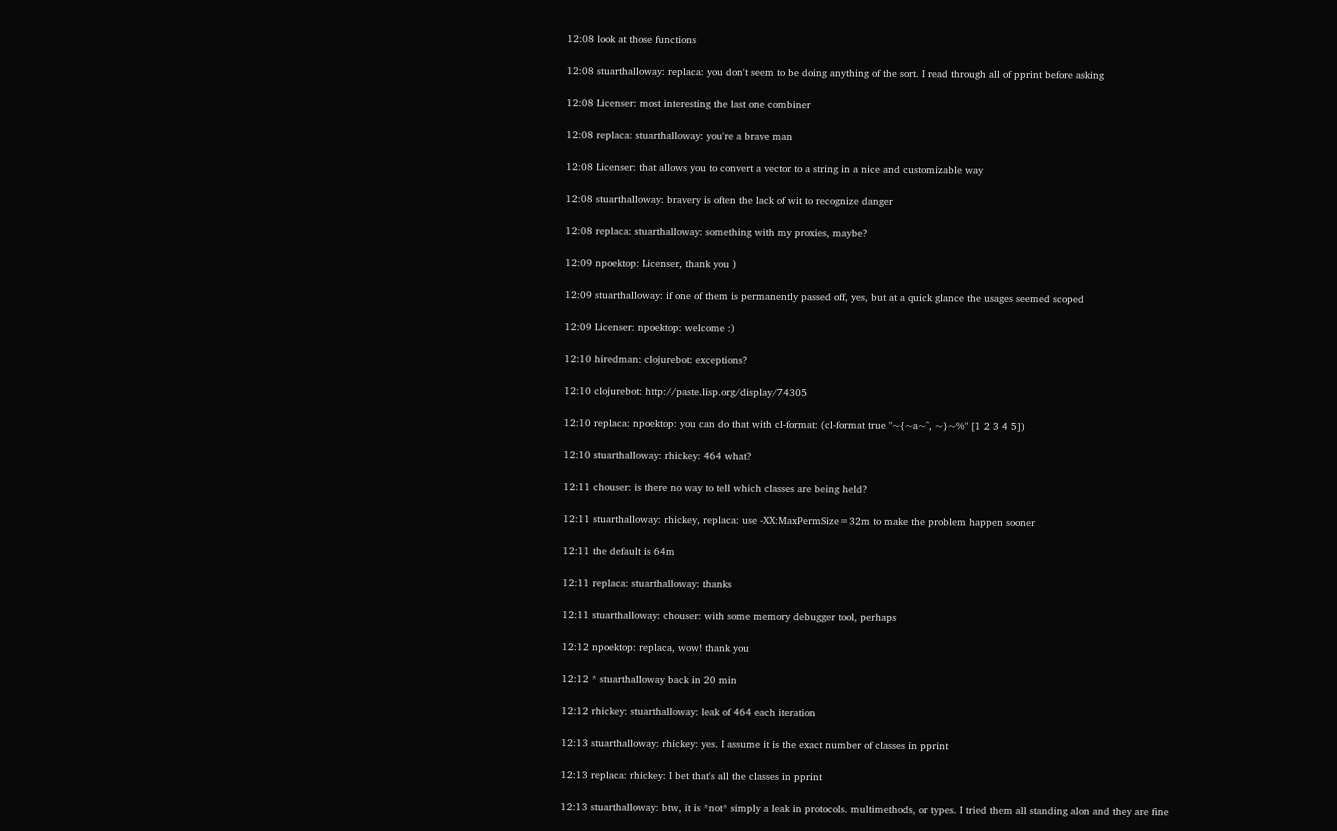12:08 look at those functions

12:08 stuarthalloway: replaca: you don't seem to be doing anything of the sort. I read through all of pprint before asking

12:08 Licenser: most interesting the last one combiner

12:08 replaca: stuarthalloway: you're a brave man

12:08 Licenser: that allows you to convert a vector to a string in a nice and customizable way

12:08 stuarthalloway: bravery is often the lack of wit to recognize danger

12:08 replaca: stuarthalloway: something with my proxies, maybe?

12:09 npoektop: Licenser, thank you )

12:09 stuarthalloway: if one of them is permanently passed off, yes, but at a quick glance the usages seemed scoped

12:09 Licenser: npoektop: welcome :)

12:10 hiredman: clojurebot: exceptions?

12:10 clojurebot: http://paste.lisp.org/display/74305

12:10 replaca: npoektop: you can do that with cl-format: (cl-format true "~{~a~^, ~}~%" [1 2 3 4 5])

12:10 stuarthalloway: rhickey: 464 what?

12:11 chouser: is there no way to tell which classes are being held?

12:11 stuarthalloway: rhickey, replaca: use -XX:MaxPermSize=32m to make the problem happen sooner

12:11 the default is 64m

12:11 replaca: stuarthalloway: thanks

12:11 stuarthalloway: chouser: with some memory debugger tool, perhaps

12:12 npoektop: replaca, wow! thank you

12:12 * stuarthalloway back in 20 min

12:12 rhickey: stuarthalloway: leak of 464 each iteration

12:13 stuarthalloway: rhickey: yes. I assume it is the exact number of classes in pprint

12:13 replaca: rhickey: I bet that's all the classes in pprint

12:13 stuarthalloway: btw, it is *not* simply a leak in protocols. multimethods, or types. I tried them all standing alon and they are fine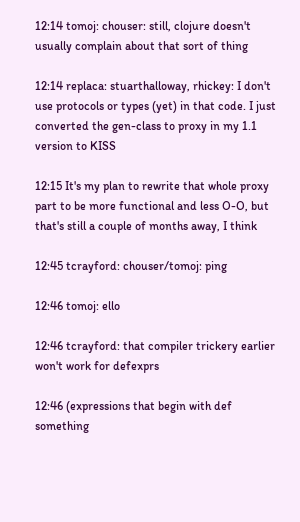12:14 tomoj: chouser: still, clojure doesn't usually complain about that sort of thing

12:14 replaca: stuarthalloway, rhickey: I don't use protocols or types (yet) in that code. I just converted the gen-class to proxy in my 1.1 version to KISS

12:15 It's my plan to rewrite that whole proxy part to be more functional and less O-O, but that's still a couple of months away, I think

12:45 tcrayford: chouser/tomoj: ping

12:46 tomoj: ello

12:46 tcrayford: that compiler trickery earlier won't work for defexprs

12:46 (expressions that begin with def something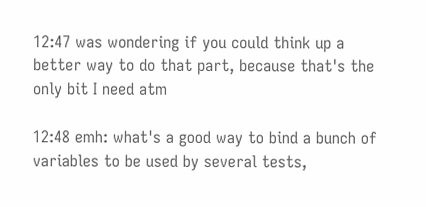12:47 was wondering if you could think up a better way to do that part, because that's the only bit I need atm

12:48 emh: what's a good way to bind a bunch of variables to be used by several tests,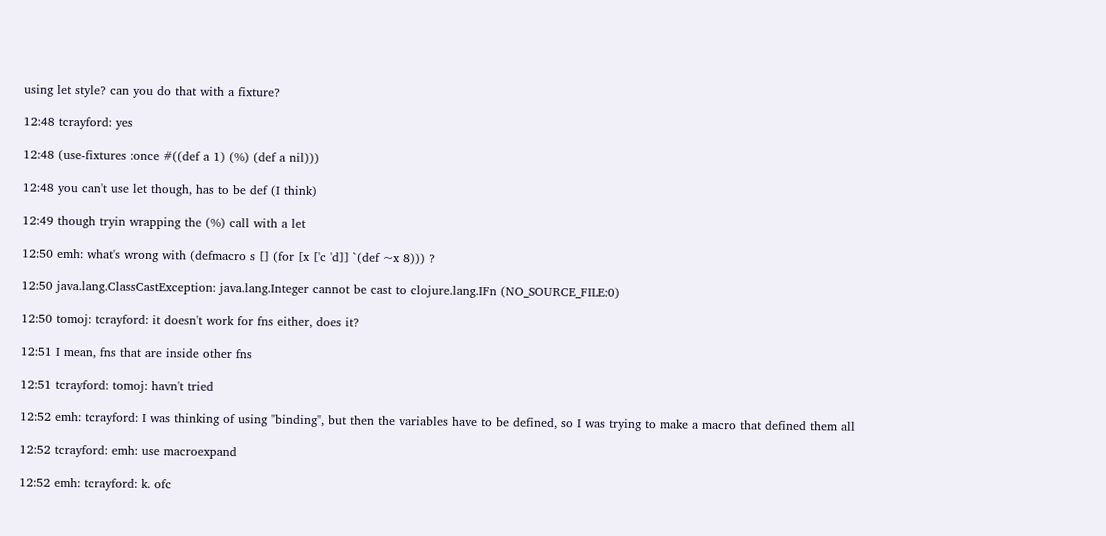using let style? can you do that with a fixture?

12:48 tcrayford: yes

12:48 (use-fixtures :once #((def a 1) (%) (def a nil)))

12:48 you can't use let though, has to be def (I think)

12:49 though tryin wrapping the (%) call with a let

12:50 emh: what's wrong with (defmacro s [] (for [x ['c 'd]] `(def ~x 8))) ?

12:50 java.lang.ClassCastException: java.lang.Integer cannot be cast to clojure.lang.IFn (NO_SOURCE_FILE:0)

12:50 tomoj: tcrayford: it doesn't work for fns either, does it?

12:51 I mean, fns that are inside other fns

12:51 tcrayford: tomoj: havn't tried

12:52 emh: tcrayford: I was thinking of using "binding", but then the variables have to be defined, so I was trying to make a macro that defined them all

12:52 tcrayford: emh: use macroexpand

12:52 emh: tcrayford: k. ofc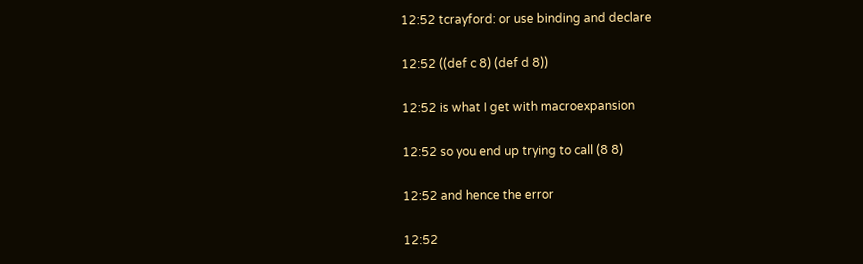12:52 tcrayford: or use binding and declare

12:52 ((def c 8) (def d 8))

12:52 is what I get with macroexpansion

12:52 so you end up trying to call (8 8)

12:52 and hence the error

12:52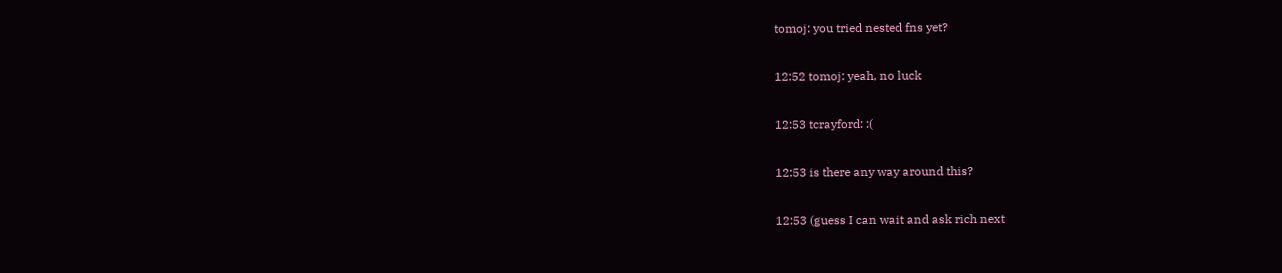tomoj: you tried nested fns yet?

12:52 tomoj: yeah, no luck

12:53 tcrayford: :(

12:53 is there any way around this?

12:53 (guess I can wait and ask rich next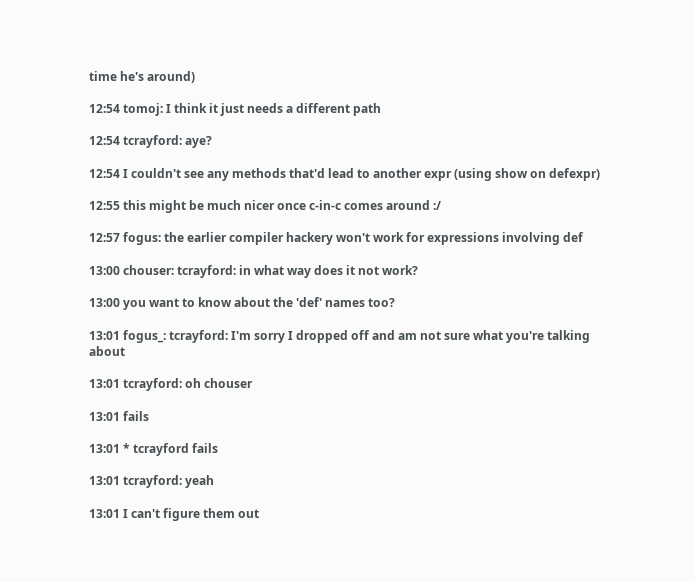time he's around)

12:54 tomoj: I think it just needs a different path

12:54 tcrayford: aye?

12:54 I couldn't see any methods that'd lead to another expr (using show on defexpr)

12:55 this might be much nicer once c-in-c comes around :/

12:57 fogus: the earlier compiler hackery won't work for expressions involving def

13:00 chouser: tcrayford: in what way does it not work?

13:00 you want to know about the 'def' names too?

13:01 fogus_: tcrayford: I'm sorry I dropped off and am not sure what you're talking about

13:01 tcrayford: oh chouser

13:01 fails

13:01 * tcrayford fails

13:01 tcrayford: yeah

13:01 I can't figure them out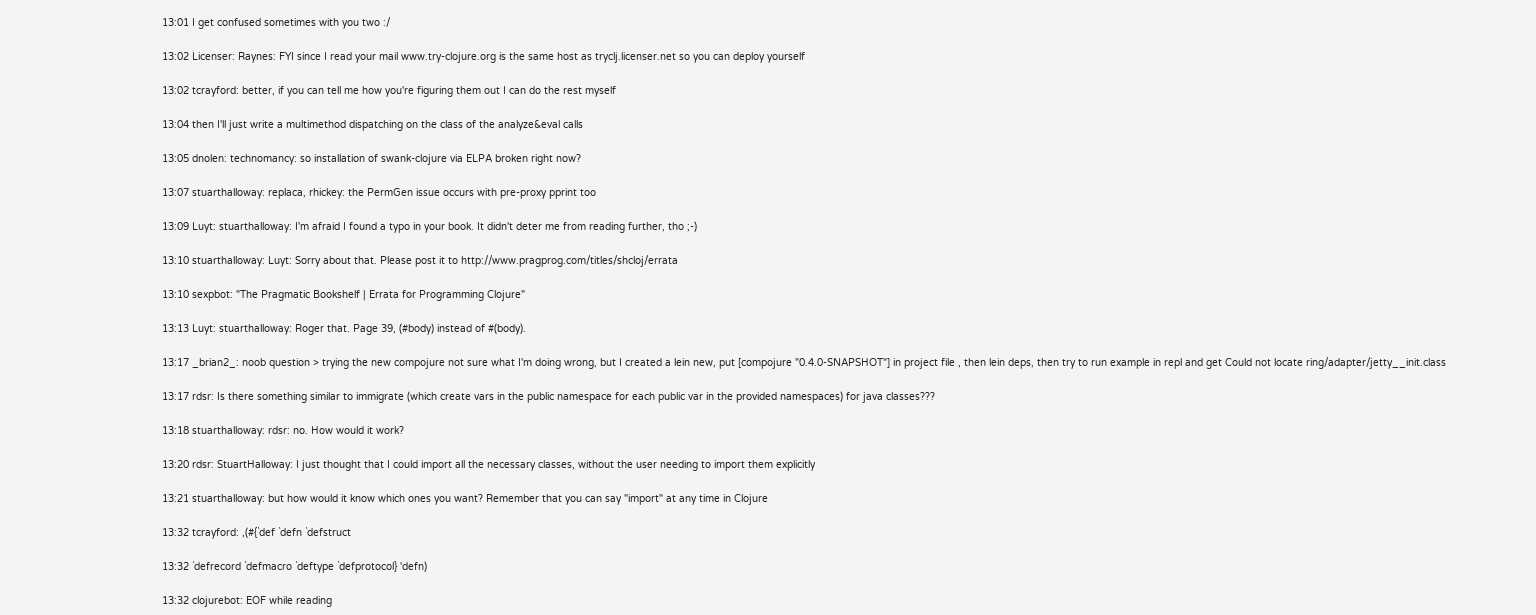13:01 I get confused sometimes with you two :/

13:02 Licenser: Raynes: FYI since I read your mail www.try-clojure.org is the same host as tryclj.licenser.net so you can deploy yourself

13:02 tcrayford: better, if you can tell me how you're figuring them out I can do the rest myself

13:04 then I'll just write a multimethod dispatching on the class of the analyze&eval calls

13:05 dnolen: technomancy: so installation of swank-clojure via ELPA broken right now?

13:07 stuarthalloway: replaca, rhickey: the PermGen issue occurs with pre-proxy pprint too

13:09 Luyt: stuarthalloway: I'm afraid I found a typo in your book. It didn't deter me from reading further, tho ;-)

13:10 stuarthalloway: Luyt: Sorry about that. Please post it to http://www.pragprog.com/titles/shcloj/errata

13:10 sexpbot: "The Pragmatic Bookshelf | Errata for Programming Clojure"

13:13 Luyt: stuarthalloway: Roger that. Page 39, (#body) instead of #(body).

13:17 _brian2_: noob question > trying the new compojure not sure what I'm doing wrong, but I created a lein new, put [compojure "0.4.0-SNAPSHOT"] in project file , then lein deps, then try to run example in repl and get Could not locate ring/adapter/jetty__init.class

13:17 rdsr: Is there something similar to immigrate (which create vars in the public namespace for each public var in the provided namespaces) for java classes???

13:18 stuarthalloway: rdsr: no. How would it work?

13:20 rdsr: StuartHalloway: I just thought that I could import all the necessary classes, without the user needing to import them explicitly

13:21 stuarthalloway: but how would it know which ones you want? Remember that you can say "import" at any time in Clojure

13:32 tcrayford: ,(#{`def `defn `defstruct

13:32 `defrecord `defmacro `deftype `defprotocol} 'defn)

13:32 clojurebot: EOF while reading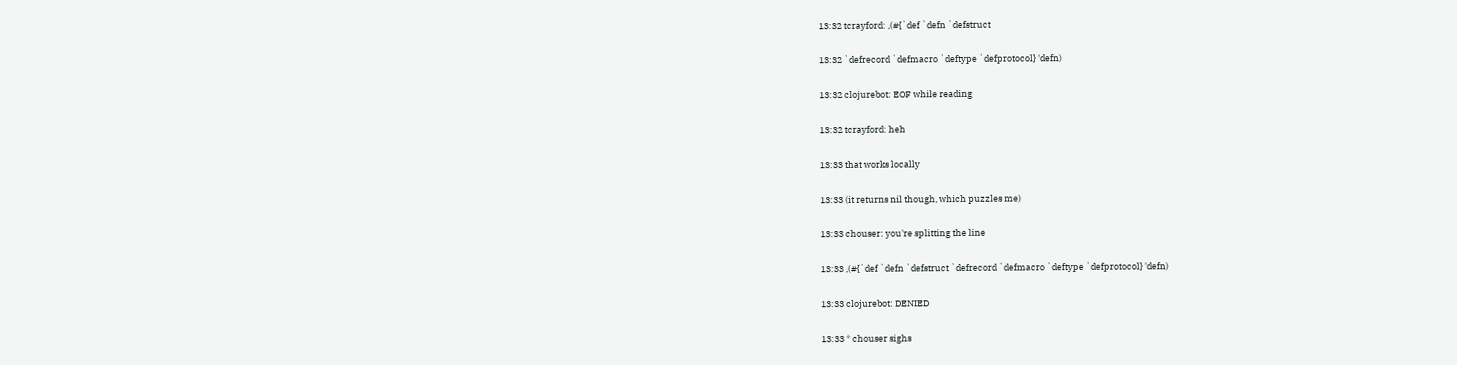13:32 tcrayford: ,(#{`def `defn `defstruct

13:32 `defrecord `defmacro `deftype `defprotocol} 'defn)

13:32 clojurebot: EOF while reading

13:32 tcrayford: heh

13:33 that works locally

13:33 (it returns nil though, which puzzles me)

13:33 chouser: you're splitting the line

13:33 ,(#{`def `defn `defstruct `defrecord `defmacro `deftype `defprotocol} 'defn)

13:33 clojurebot: DENIED

13:33 * chouser sighs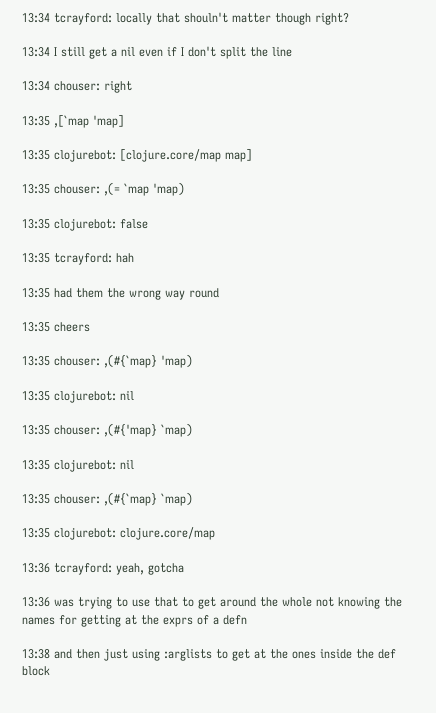13:34 tcrayford: locally that shouln't matter though right?

13:34 I still get a nil even if I don't split the line

13:34 chouser: right

13:35 ,[`map 'map]

13:35 clojurebot: [clojure.core/map map]

13:35 chouser: ,(= `map 'map)

13:35 clojurebot: false

13:35 tcrayford: hah

13:35 had them the wrong way round

13:35 cheers

13:35 chouser: ,(#{`map} 'map)

13:35 clojurebot: nil

13:35 chouser: ,(#{'map} `map)

13:35 clojurebot: nil

13:35 chouser: ,(#{`map} `map)

13:35 clojurebot: clojure.core/map

13:36 tcrayford: yeah, gotcha

13:36 was trying to use that to get around the whole not knowing the names for getting at the exprs of a defn

13:38 and then just using :arglists to get at the ones inside the def block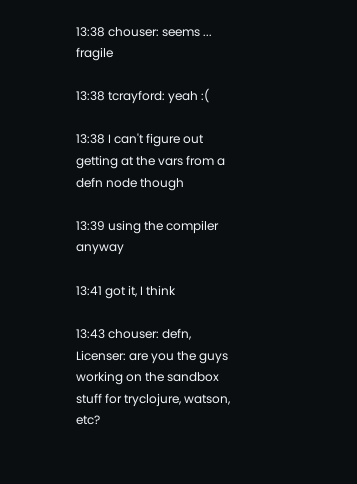13:38 chouser: seems ... fragile

13:38 tcrayford: yeah :(

13:38 I can't figure out getting at the vars from a defn node though

13:39 using the compiler anyway

13:41 got it, I think

13:43 chouser: defn, Licenser: are you the guys working on the sandbox stuff for tryclojure, watson, etc?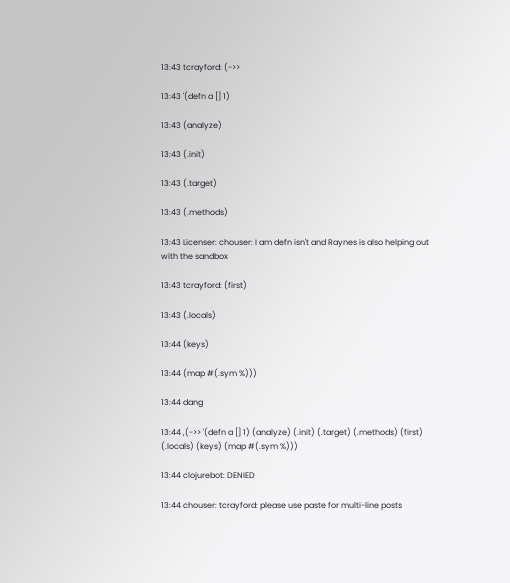13:43 tcrayford: (->>

13:43 '(defn a [] 1)

13:43 (analyze)

13:43 (.init)

13:43 (.target)

13:43 (.methods)

13:43 Licenser: chouser: I am defn isn't and Raynes is also helping out with the sandbox

13:43 tcrayford: (first)

13:43 (.locals)

13:44 (keys)

13:44 (map #(.sym %)))

13:44 dang

13:44 ,(->> '(defn a [] 1) (analyze) (.init) (.target) (.methods) (first) (.locals) (keys) (map #(.sym %)))

13:44 clojurebot: DENIED

13:44 chouser: tcrayford: please use paste for multi-line posts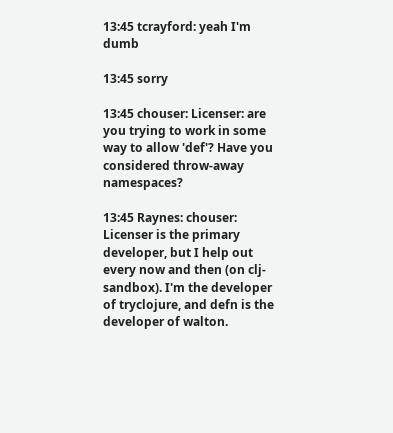13:45 tcrayford: yeah I'm dumb

13:45 sorry

13:45 chouser: Licenser: are you trying to work in some way to allow 'def'? Have you considered throw-away namespaces?

13:45 Raynes: chouser: Licenser is the primary developer, but I help out every now and then (on clj-sandbox). I'm the developer of tryclojure, and defn is the developer of walton.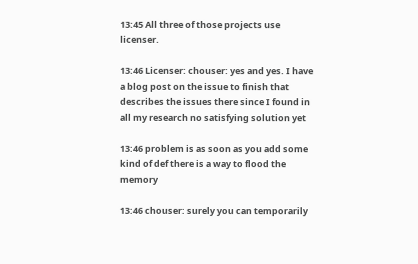13:45 All three of those projects use licenser.

13:46 Licenser: chouser: yes and yes. I have a blog post on the issue to finish that describes the issues there since I found in all my research no satisfying solution yet

13:46 problem is as soon as you add some kind of def there is a way to flood the memory

13:46 chouser: surely you can temporarily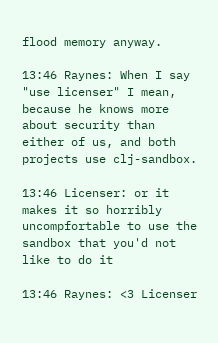flood memory anyway.

13:46 Raynes: When I say "use licenser" I mean, because he knows more about security than either of us, and both projects use clj-sandbox.

13:46 Licenser: or it makes it so horribly uncompfortable to use the sandbox that you'd not like to do it

13:46 Raynes: <3 Licenser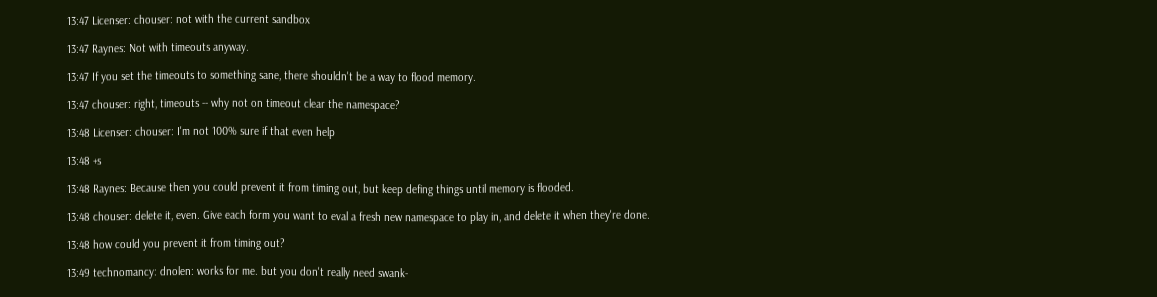13:47 Licenser: chouser: not with the current sandbox

13:47 Raynes: Not with timeouts anyway.

13:47 If you set the timeouts to something sane, there shouldn't be a way to flood memory.

13:47 chouser: right, timeouts -- why not on timeout clear the namespace?

13:48 Licenser: chouser: I'm not 100% sure if that even help

13:48 +s

13:48 Raynes: Because then you could prevent it from timing out, but keep defing things until memory is flooded.

13:48 chouser: delete it, even. Give each form you want to eval a fresh new namespace to play in, and delete it when they're done.

13:48 how could you prevent it from timing out?

13:49 technomancy: dnolen: works for me. but you don't really need swank-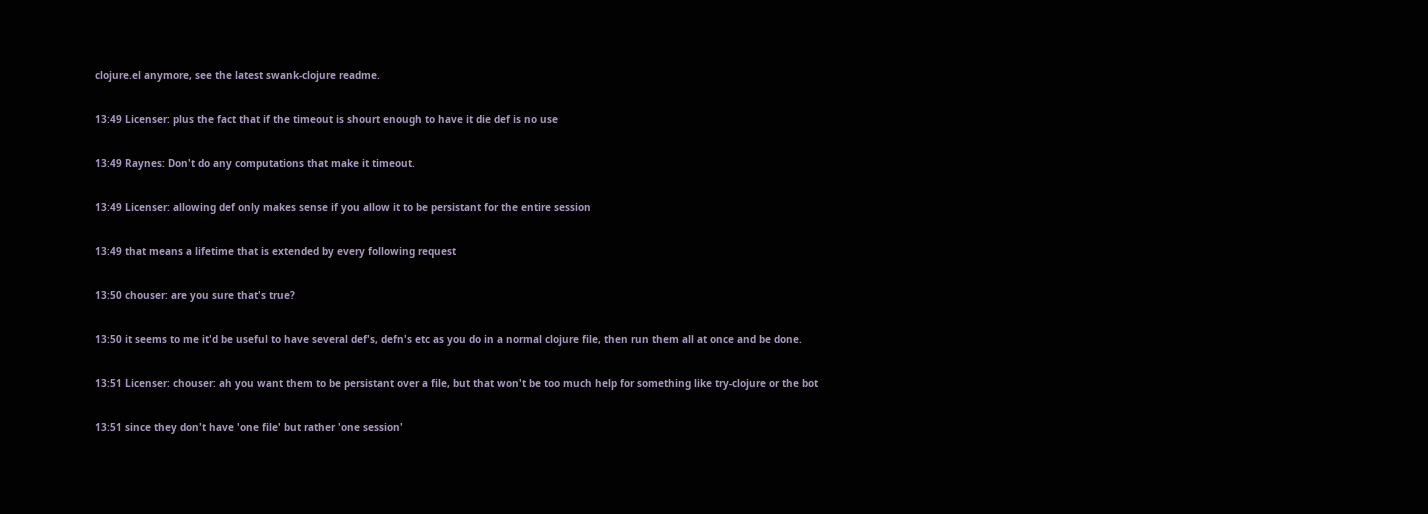clojure.el anymore, see the latest swank-clojure readme.

13:49 Licenser: plus the fact that if the timeout is shourt enough to have it die def is no use

13:49 Raynes: Don't do any computations that make it timeout.

13:49 Licenser: allowing def only makes sense if you allow it to be persistant for the entire session

13:49 that means a lifetime that is extended by every following request

13:50 chouser: are you sure that's true?

13:50 it seems to me it'd be useful to have several def's, defn's etc as you do in a normal clojure file, then run them all at once and be done.

13:51 Licenser: chouser: ah you want them to be persistant over a file, but that won't be too much help for something like try-clojure or the bot

13:51 since they don't have 'one file' but rather 'one session'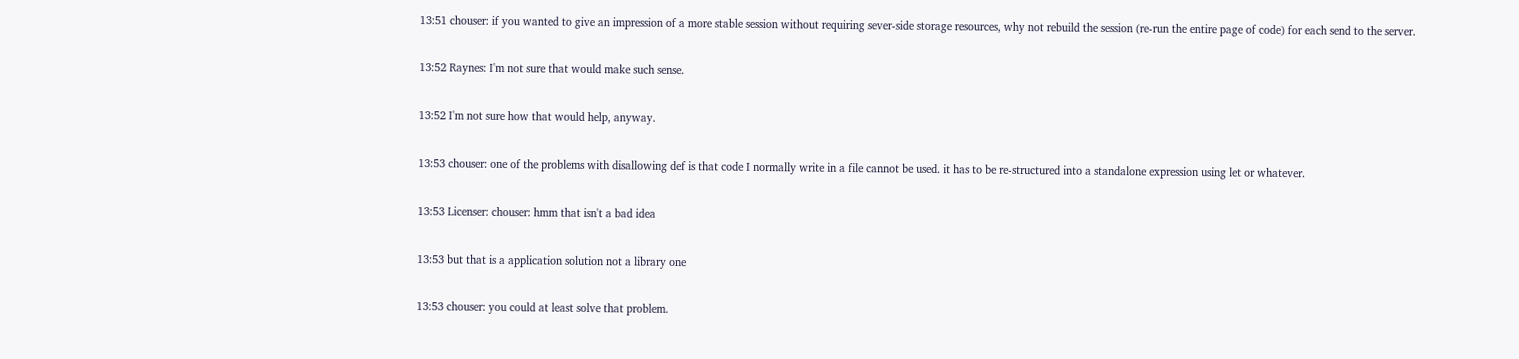13:51 chouser: if you wanted to give an impression of a more stable session without requiring sever-side storage resources, why not rebuild the session (re-run the entire page of code) for each send to the server.

13:52 Raynes: I'm not sure that would make such sense.

13:52 I'm not sure how that would help, anyway.

13:53 chouser: one of the problems with disallowing def is that code I normally write in a file cannot be used. it has to be re-structured into a standalone expression using let or whatever.

13:53 Licenser: chouser: hmm that isn't a bad idea

13:53 but that is a application solution not a library one

13:53 chouser: you could at least solve that problem.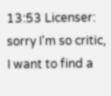13:53 Licenser: sorry I'm so critic, I want to find a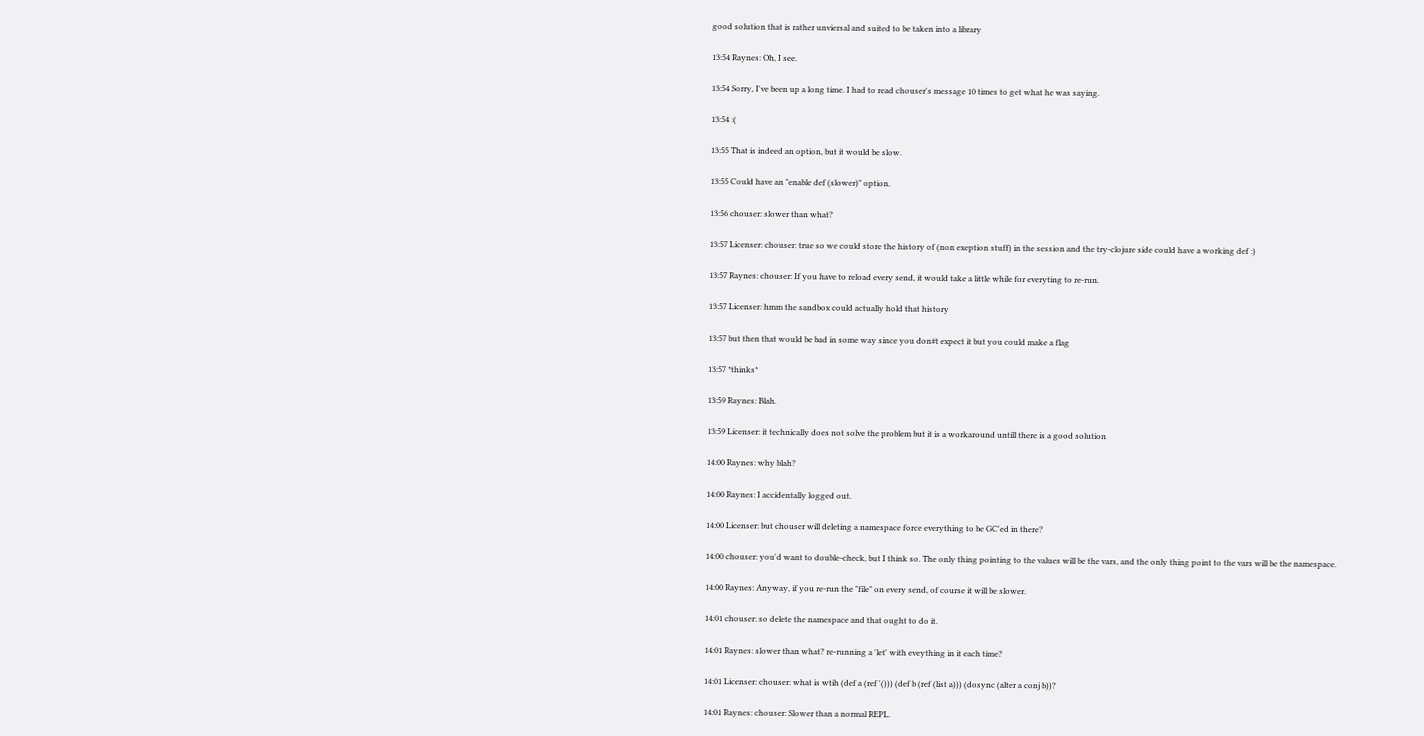good solution that is rather unviersal and suited to be taken into a library

13:54 Raynes: Oh, I see.

13:54 Sorry, I've been up a long time. I had to read chouser's message 10 times to get what he was saying.

13:54 :(

13:55 That is indeed an option, but it would be slow.

13:55 Could have an "enable def (slower)" option.

13:56 chouser: slower than what?

13:57 Licenser: chouser: true so we could store the history of (non exeption stuff) in the session and the try-clojure side could have a working def :)

13:57 Raynes: chouser: If you have to reload every send, it would take a little while for everyting to re-run.

13:57 Licenser: hmm the sandbox could actually hold that history

13:57 but then that would be bad in some way since you don#t expect it but you could make a flag

13:57 *thinks*

13:59 Raynes: Blah.

13:59 Licenser: it technically does not solve the problem but it is a workaround untill there is a good solution

14:00 Raynes: why blah?

14:00 Raynes: I accidentally logged out.

14:00 Licenser: but chouser will deleting a namespace force everything to be GC'ed in there?

14:00 chouser: you'd want to double-check, but I think so. The only thing pointing to the values will be the vars, and the only thing point to the vars will be the namespace.

14:00 Raynes: Anyway, if you re-run the "file" on every send, of course it will be slower.

14:01 chouser: so delete the namespace and that ought to do it.

14:01 Raynes: slower than what? re-running a 'let' with eveything in it each time?

14:01 Licenser: chouser: what is wtih (def a (ref '())) (def b (ref (list a))) (dosync (alter a conj b))?

14:01 Raynes: chouser: Slower than a normal REPL.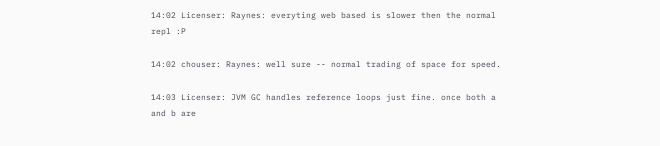14:02 Licenser: Raynes: everyting web based is slower then the normal repl :P

14:02 chouser: Raynes: well sure -- normal trading of space for speed.

14:03 Licenser: JVM GC handles reference loops just fine. once both a and b are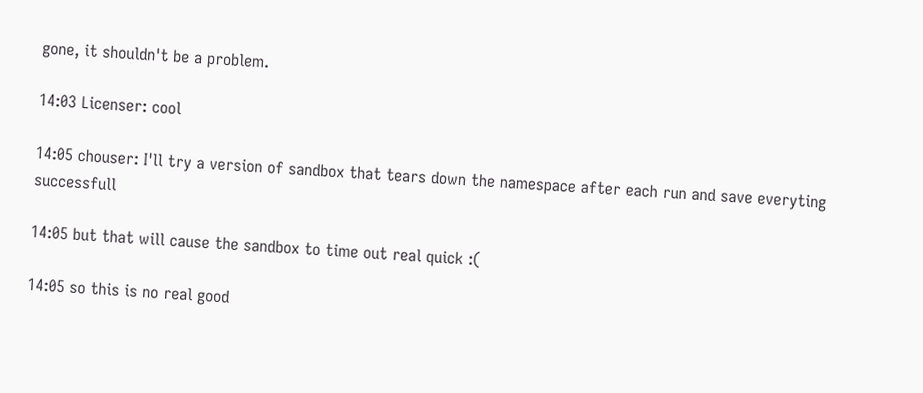gone, it shouldn't be a problem.

14:03 Licenser: cool

14:05 chouser: I'll try a version of sandbox that tears down the namespace after each run and save everyting successfull

14:05 but that will cause the sandbox to time out real quick :(

14:05 so this is no real good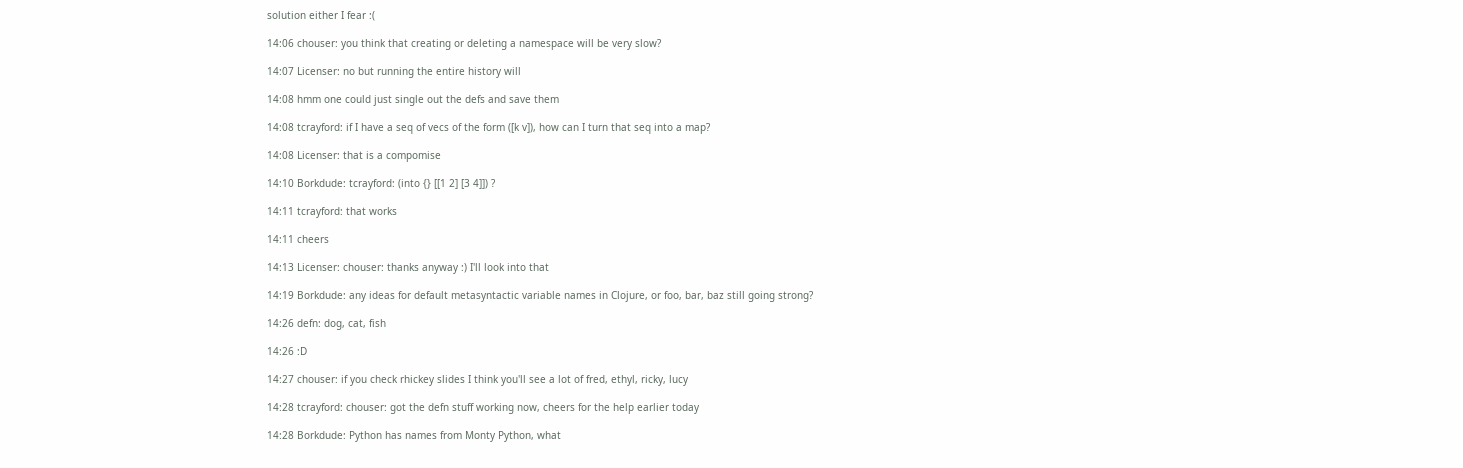solution either I fear :(

14:06 chouser: you think that creating or deleting a namespace will be very slow?

14:07 Licenser: no but running the entire history will

14:08 hmm one could just single out the defs and save them

14:08 tcrayford: if I have a seq of vecs of the form ([k v]), how can I turn that seq into a map?

14:08 Licenser: that is a compomise

14:10 Borkdude: tcrayford: (into {} [[1 2] [3 4]]) ?

14:11 tcrayford: that works

14:11 cheers

14:13 Licenser: chouser: thanks anyway :) I'll look into that

14:19 Borkdude: any ideas for default metasyntactic variable names in Clojure, or foo, bar, baz still going strong?

14:26 defn: dog, cat, fish

14:26 :D

14:27 chouser: if you check rhickey slides I think you'll see a lot of fred, ethyl, ricky, lucy

14:28 tcrayford: chouser: got the defn stuff working now, cheers for the help earlier today

14:28 Borkdude: Python has names from Monty Python, what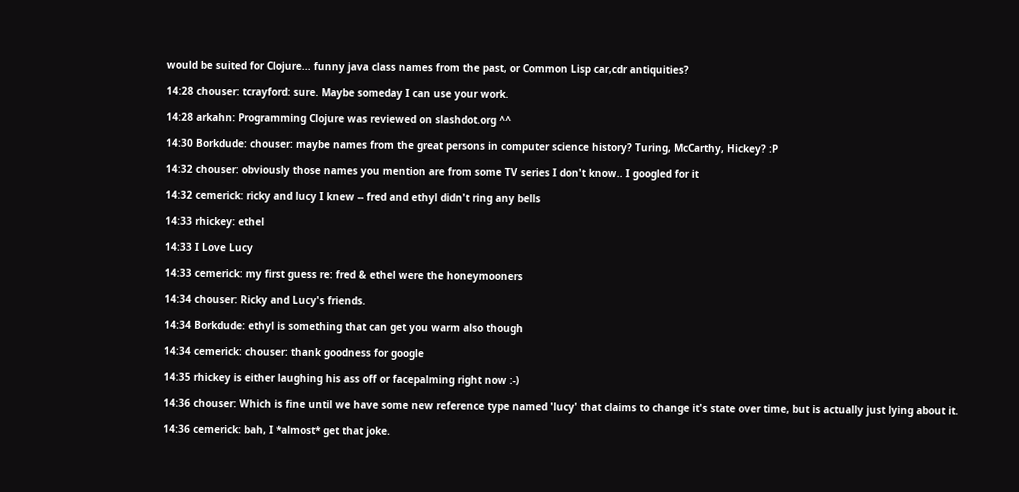would be suited for Clojure... funny java class names from the past, or Common Lisp car,cdr antiquities?

14:28 chouser: tcrayford: sure. Maybe someday I can use your work.

14:28 arkahn: Programming Clojure was reviewed on slashdot.org ^^

14:30 Borkdude: chouser: maybe names from the great persons in computer science history? Turing, McCarthy, Hickey? :P

14:32 chouser: obviously those names you mention are from some TV series I don't know.. I googled for it

14:32 cemerick: ricky and lucy I knew -- fred and ethyl didn't ring any bells

14:33 rhickey: ethel

14:33 I Love Lucy

14:33 cemerick: my first guess re: fred & ethel were the honeymooners

14:34 chouser: Ricky and Lucy's friends.

14:34 Borkdude: ethyl is something that can get you warm also though

14:34 cemerick: chouser: thank goodness for google

14:35 rhickey is either laughing his ass off or facepalming right now :-)

14:36 chouser: Which is fine until we have some new reference type named 'lucy' that claims to change it's state over time, but is actually just lying about it.

14:36 cemerick: bah, I *almost* get that joke.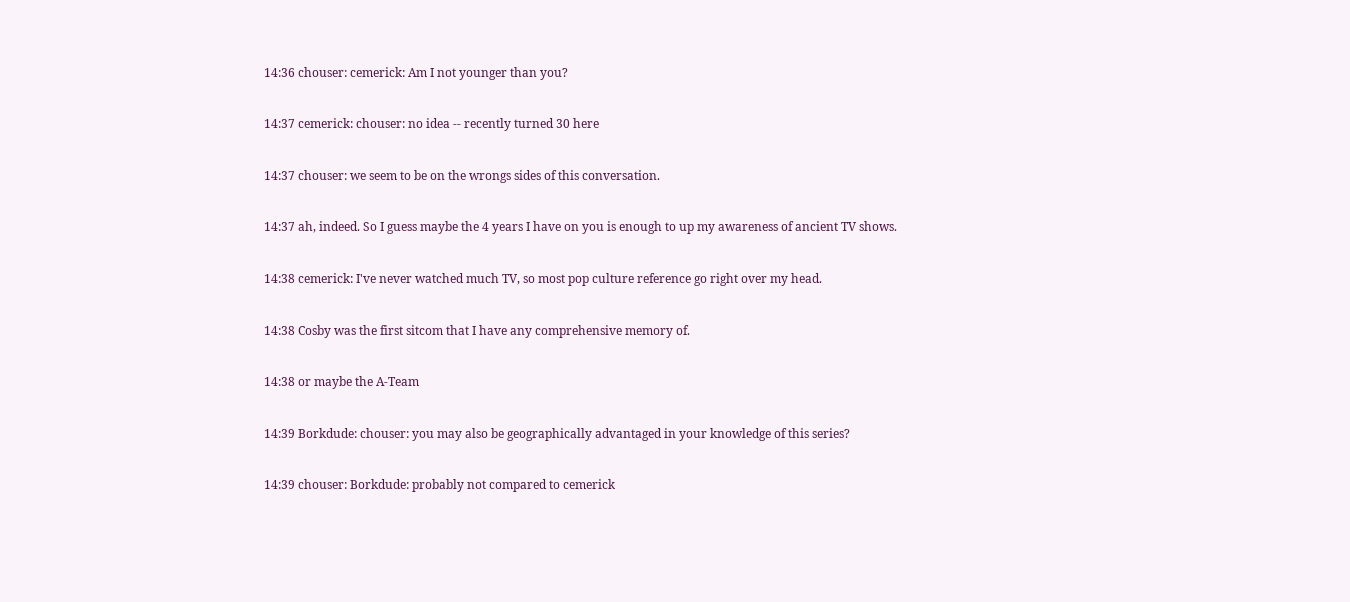14:36 chouser: cemerick: Am I not younger than you?

14:37 cemerick: chouser: no idea -- recently turned 30 here

14:37 chouser: we seem to be on the wrongs sides of this conversation.

14:37 ah, indeed. So I guess maybe the 4 years I have on you is enough to up my awareness of ancient TV shows.

14:38 cemerick: I've never watched much TV, so most pop culture reference go right over my head.

14:38 Cosby was the first sitcom that I have any comprehensive memory of.

14:38 or maybe the A-Team

14:39 Borkdude: chouser: you may also be geographically advantaged in your knowledge of this series?

14:39 chouser: Borkdude: probably not compared to cemerick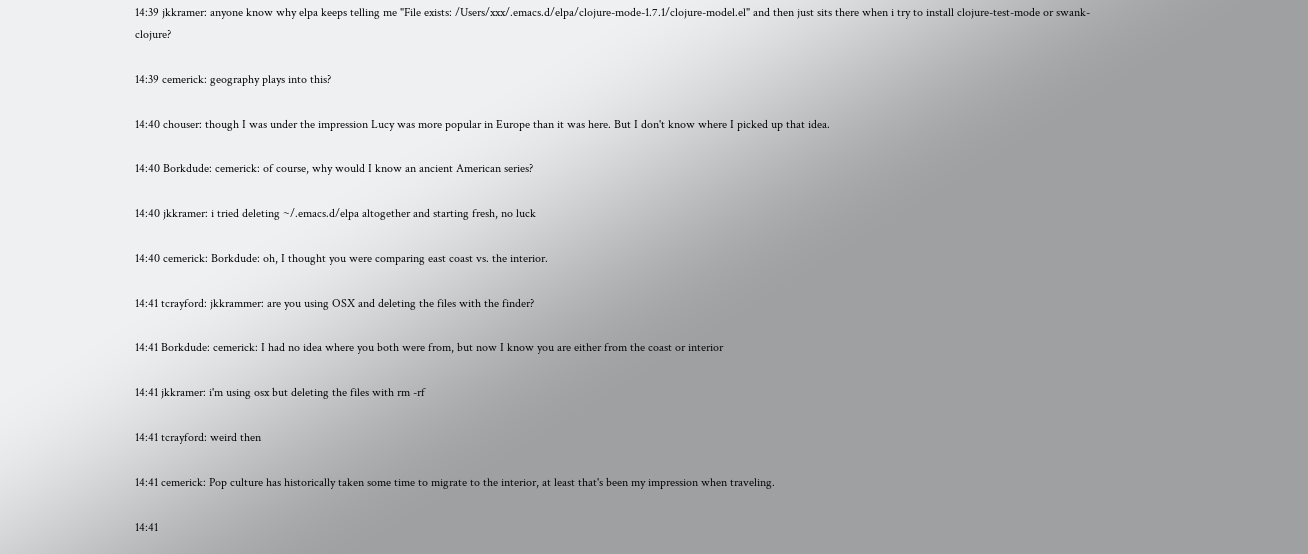14:39 jkkramer: anyone know why elpa keeps telling me "File exists: /Users/xxx/.emacs.d/elpa/clojure-mode-1.7.1/clojure-model.el" and then just sits there when i try to install clojure-test-mode or swank-clojure?

14:39 cemerick: geography plays into this?

14:40 chouser: though I was under the impression Lucy was more popular in Europe than it was here. But I don't know where I picked up that idea.

14:40 Borkdude: cemerick: of course, why would I know an ancient American series?

14:40 jkkramer: i tried deleting ~/.emacs.d/elpa altogether and starting fresh, no luck

14:40 cemerick: Borkdude: oh, I thought you were comparing east coast vs. the interior.

14:41 tcrayford: jkkrammer: are you using OSX and deleting the files with the finder?

14:41 Borkdude: cemerick: I had no idea where you both were from, but now I know you are either from the coast or interior

14:41 jkkramer: i'm using osx but deleting the files with rm -rf

14:41 tcrayford: weird then

14:41 cemerick: Pop culture has historically taken some time to migrate to the interior, at least that's been my impression when traveling.

14:41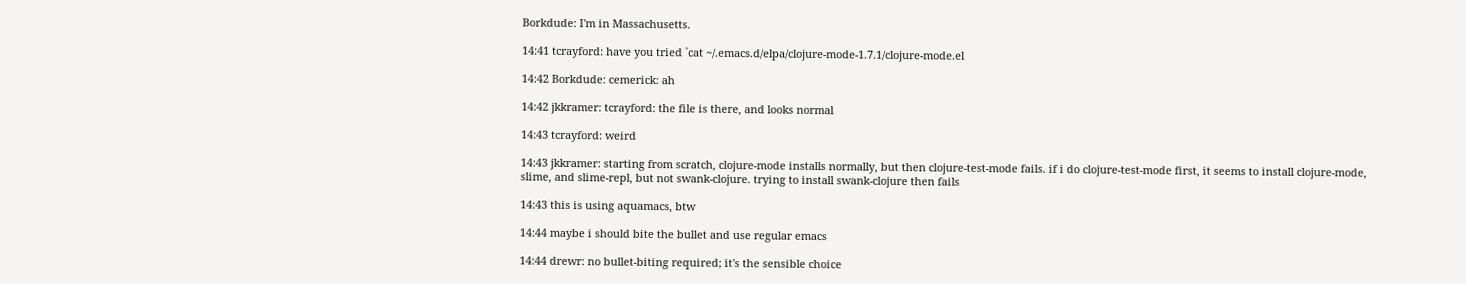Borkdude: I'm in Massachusetts.

14:41 tcrayford: have you tried `cat ~/.emacs.d/elpa/clojure-mode-1.7.1/clojure-mode.el

14:42 Borkdude: cemerick: ah

14:42 jkkramer: tcrayford: the file is there, and looks normal

14:43 tcrayford: weird

14:43 jkkramer: starting from scratch, clojure-mode installs normally, but then clojure-test-mode fails. if i do clojure-test-mode first, it seems to install clojure-mode, slime, and slime-repl, but not swank-clojure. trying to install swank-clojure then fails

14:43 this is using aquamacs, btw

14:44 maybe i should bite the bullet and use regular emacs

14:44 drewr: no bullet-biting required; it's the sensible choice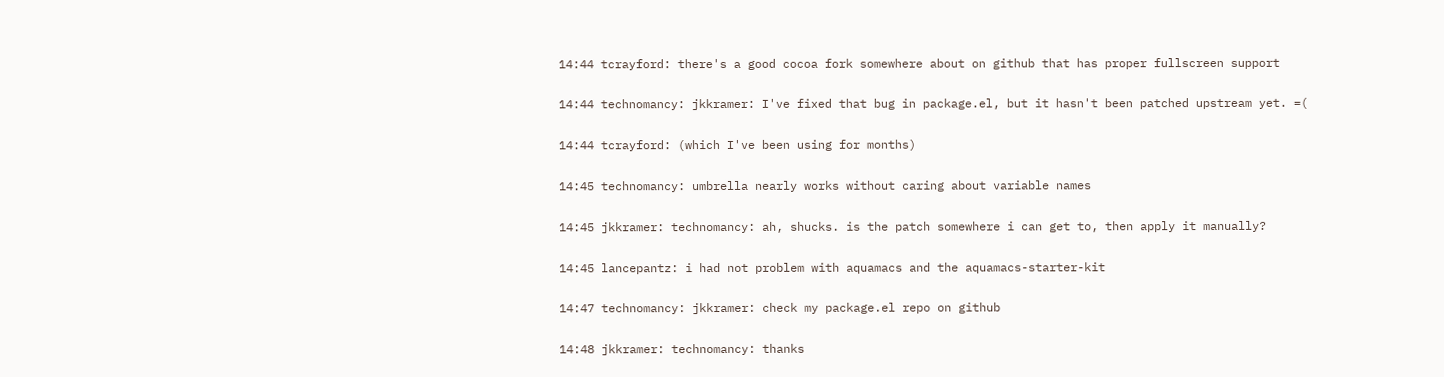14:44 tcrayford: there's a good cocoa fork somewhere about on github that has proper fullscreen support

14:44 technomancy: jkkramer: I've fixed that bug in package.el, but it hasn't been patched upstream yet. =(

14:44 tcrayford: (which I've been using for months)

14:45 technomancy: umbrella nearly works without caring about variable names

14:45 jkkramer: technomancy: ah, shucks. is the patch somewhere i can get to, then apply it manually?

14:45 lancepantz: i had not problem with aquamacs and the aquamacs-starter-kit

14:47 technomancy: jkkramer: check my package.el repo on github

14:48 jkkramer: technomancy: thanks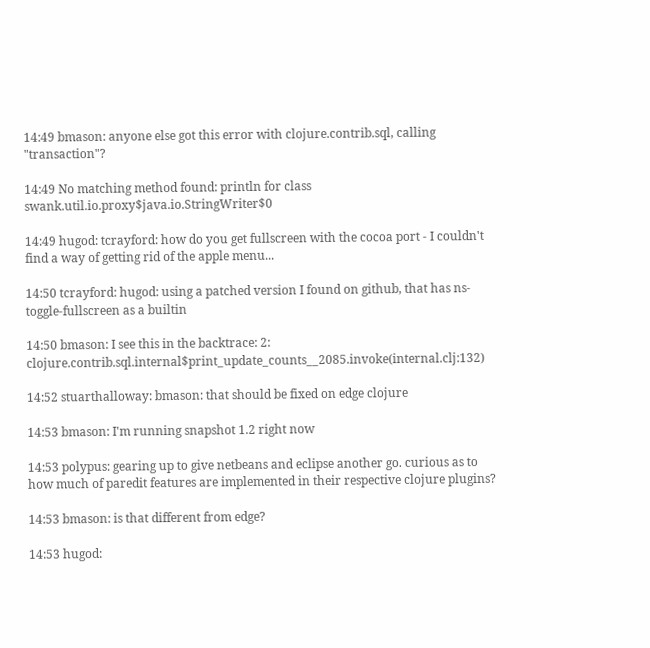14:49 bmason: anyone else got this error with clojure.contrib.sql, calling "transaction"?

14:49 No matching method found: println for class swank.util.io.proxy$java.io.StringWriter$0

14:49 hugod: tcrayford: how do you get fullscreen with the cocoa port - I couldn't find a way of getting rid of the apple menu...

14:50 tcrayford: hugod: using a patched version I found on github, that has ns-toggle-fullscreen as a builtin

14:50 bmason: I see this in the backtrace: 2: clojure.contrib.sql.internal$print_update_counts__2085.invoke(internal.clj:132)

14:52 stuarthalloway: bmason: that should be fixed on edge clojure

14:53 bmason: I'm running snapshot 1.2 right now

14:53 polypus: gearing up to give netbeans and eclipse another go. curious as to how much of paredit features are implemented in their respective clojure plugins?

14:53 bmason: is that different from edge?

14:53 hugod: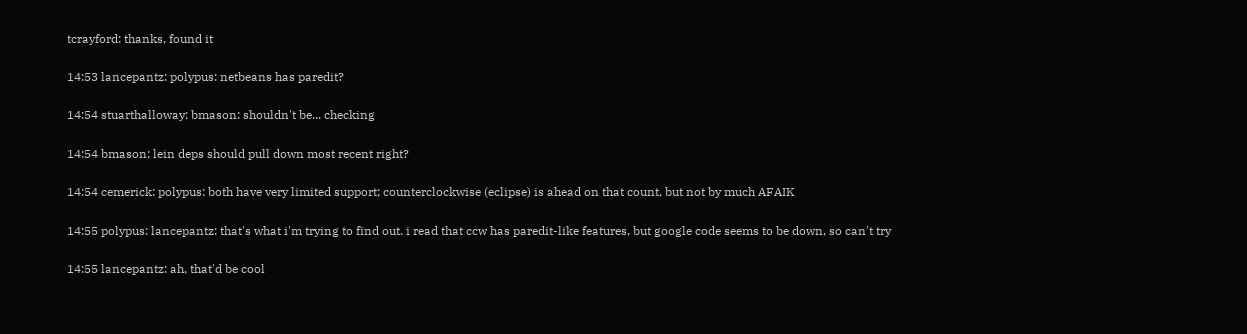tcrayford: thanks, found it

14:53 lancepantz: polypus: netbeans has paredit?

14:54 stuarthalloway: bmason: shouldn't be... checking

14:54 bmason: lein deps should pull down most recent right?

14:54 cemerick: polypus: both have very limited support; counterclockwise (eclipse) is ahead on that count, but not by much AFAIK

14:55 polypus: lancepantz: that's what i'm trying to find out. i read that ccw has paredit-like features, but google code seems to be down, so can't try

14:55 lancepantz: ah, that'd be cool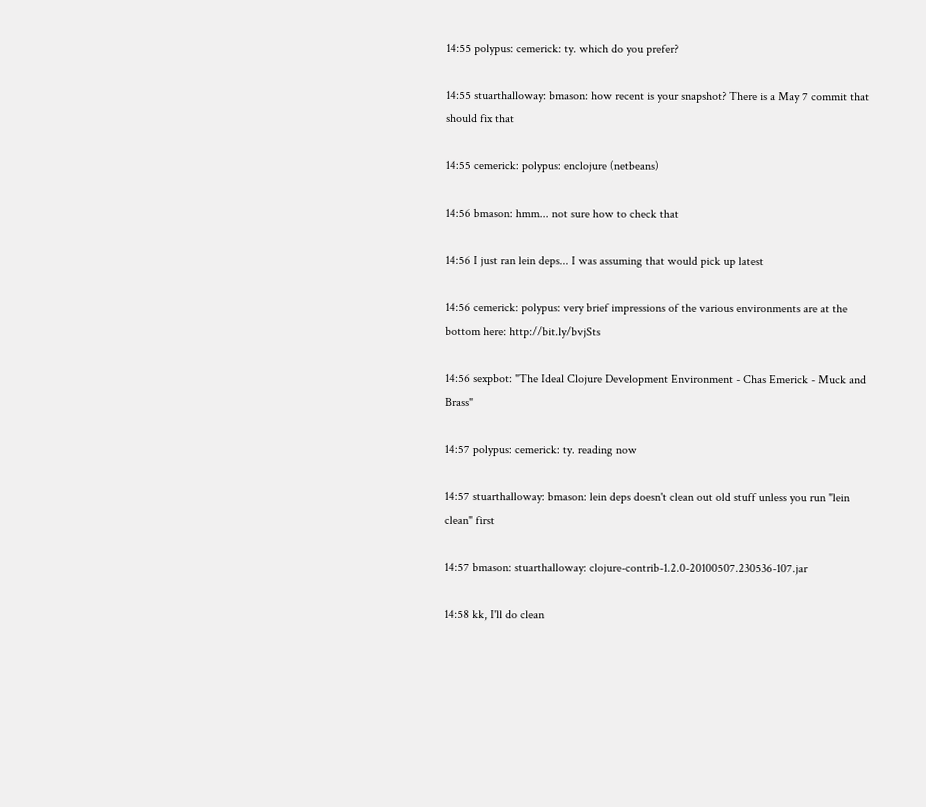14:55 polypus: cemerick: ty. which do you prefer?

14:55 stuarthalloway: bmason: how recent is your snapshot? There is a May 7 commit that should fix that

14:55 cemerick: polypus: enclojure (netbeans)

14:56 bmason: hmm... not sure how to check that

14:56 I just ran lein deps... I was assuming that would pick up latest

14:56 cemerick: polypus: very brief impressions of the various environments are at the bottom here: http://bit.ly/bvjSts

14:56 sexpbot: "The Ideal Clojure Development Environment - Chas Emerick - Muck and Brass"

14:57 polypus: cemerick: ty. reading now

14:57 stuarthalloway: bmason: lein deps doesn't clean out old stuff unless you run "lein clean" first

14:57 bmason: stuarthalloway: clojure-contrib-1.2.0-20100507.230536-107.jar

14:58 kk, I'll do clean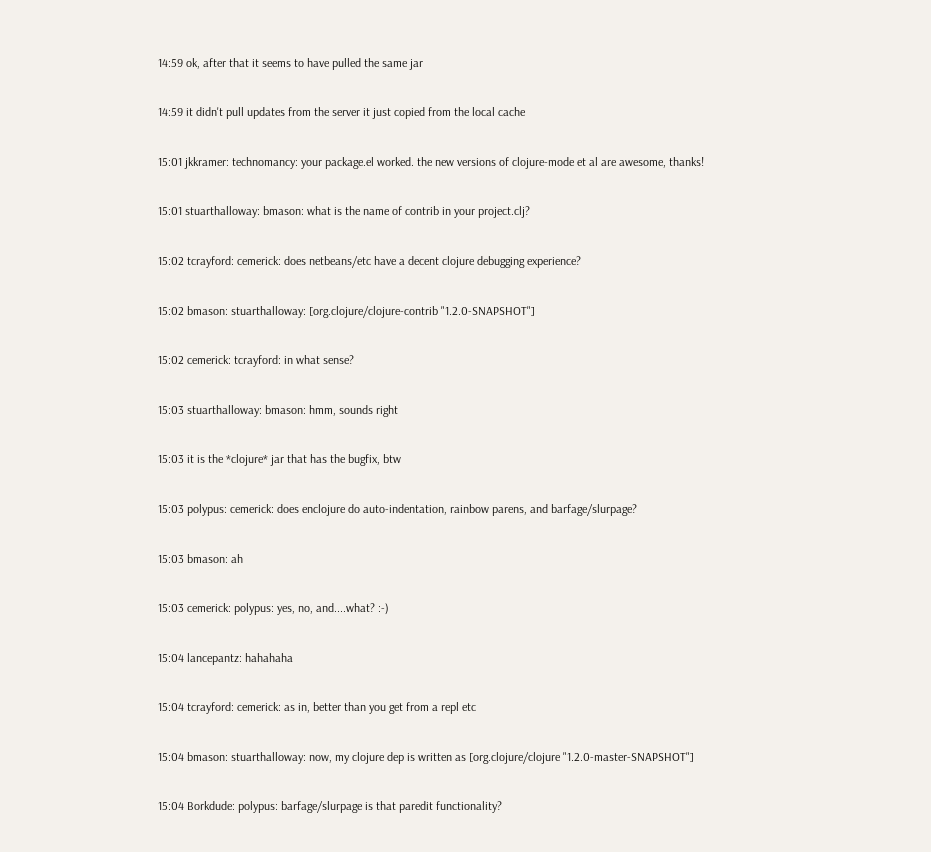14:59 ok, after that it seems to have pulled the same jar

14:59 it didn't pull updates from the server it just copied from the local cache

15:01 jkkramer: technomancy: your package.el worked. the new versions of clojure-mode et al are awesome, thanks!

15:01 stuarthalloway: bmason: what is the name of contrib in your project.clj?

15:02 tcrayford: cemerick: does netbeans/etc have a decent clojure debugging experience?

15:02 bmason: stuarthalloway: [org.clojure/clojure-contrib "1.2.0-SNAPSHOT"]

15:02 cemerick: tcrayford: in what sense?

15:03 stuarthalloway: bmason: hmm, sounds right

15:03 it is the *clojure* jar that has the bugfix, btw

15:03 polypus: cemerick: does enclojure do auto-indentation, rainbow parens, and barfage/slurpage?

15:03 bmason: ah

15:03 cemerick: polypus: yes, no, and....what? :-)

15:04 lancepantz: hahahaha

15:04 tcrayford: cemerick: as in, better than you get from a repl etc

15:04 bmason: stuarthalloway: now, my clojure dep is written as [org.clojure/clojure "1.2.0-master-SNAPSHOT"]

15:04 Borkdude: polypus: barfage/slurpage is that paredit functionality?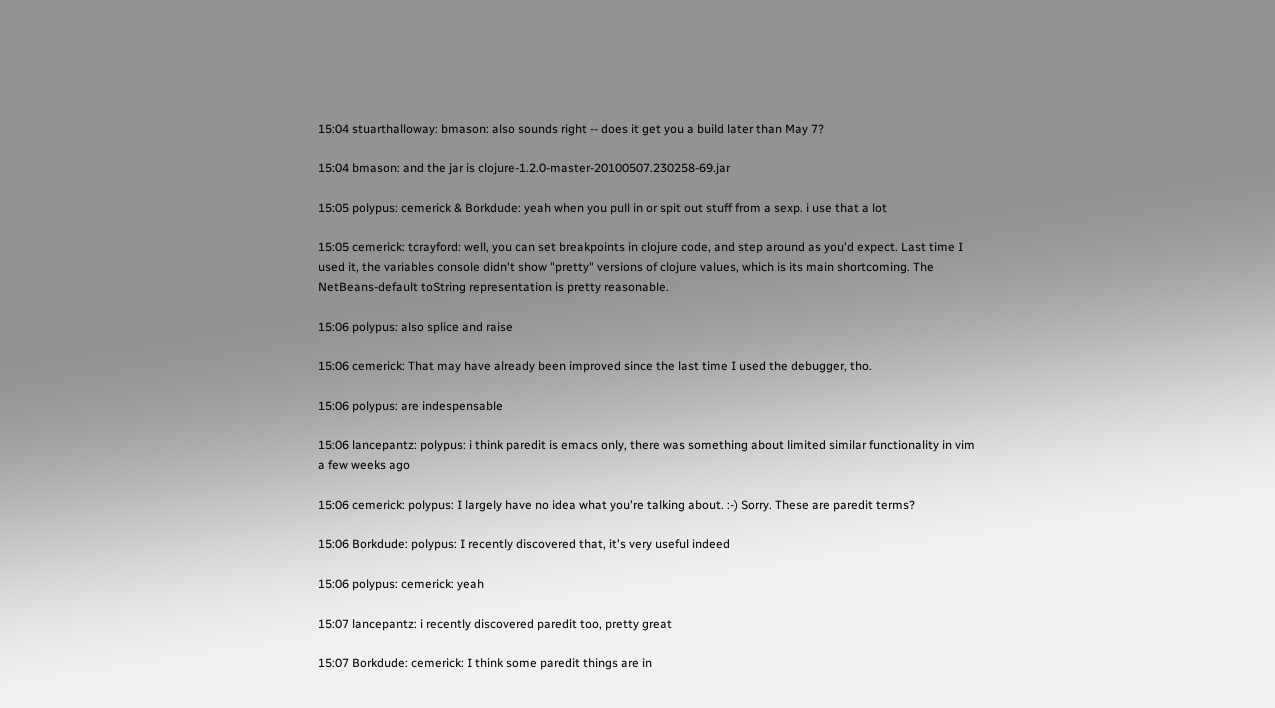15:04 stuarthalloway: bmason: also sounds right -- does it get you a build later than May 7?

15:04 bmason: and the jar is clojure-1.2.0-master-20100507.230258-69.jar

15:05 polypus: cemerick & Borkdude: yeah when you pull in or spit out stuff from a sexp. i use that a lot

15:05 cemerick: tcrayford: well, you can set breakpoints in clojure code, and step around as you'd expect. Last time I used it, the variables console didn't show "pretty" versions of clojure values, which is its main shortcoming. The NetBeans-default toString representation is pretty reasonable.

15:06 polypus: also splice and raise

15:06 cemerick: That may have already been improved since the last time I used the debugger, tho.

15:06 polypus: are indespensable

15:06 lancepantz: polypus: i think paredit is emacs only, there was something about limited similar functionality in vim a few weeks ago

15:06 cemerick: polypus: I largely have no idea what you're talking about. :-) Sorry. These are paredit terms?

15:06 Borkdude: polypus: I recently discovered that, it's very useful indeed

15:06 polypus: cemerick: yeah

15:07 lancepantz: i recently discovered paredit too, pretty great

15:07 Borkdude: cemerick: I think some paredit things are in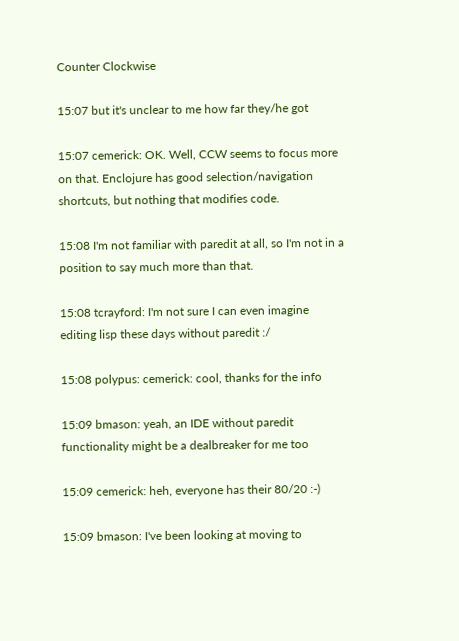Counter Clockwise

15:07 but it's unclear to me how far they/he got

15:07 cemerick: OK. Well, CCW seems to focus more on that. Enclojure has good selection/navigation shortcuts, but nothing that modifies code.

15:08 I'm not familiar with paredit at all, so I'm not in a position to say much more than that.

15:08 tcrayford: I'm not sure I can even imagine editing lisp these days without paredit :/

15:08 polypus: cemerick: cool, thanks for the info

15:09 bmason: yeah, an IDE without paredit functionality might be a dealbreaker for me too

15:09 cemerick: heh, everyone has their 80/20 :-)

15:09 bmason: I've been looking at moving to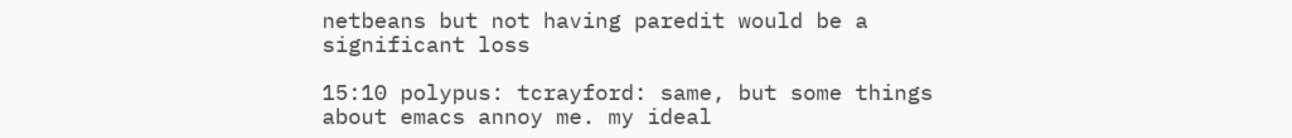netbeans but not having paredit would be a significant loss

15:10 polypus: tcrayford: same, but some things about emacs annoy me. my ideal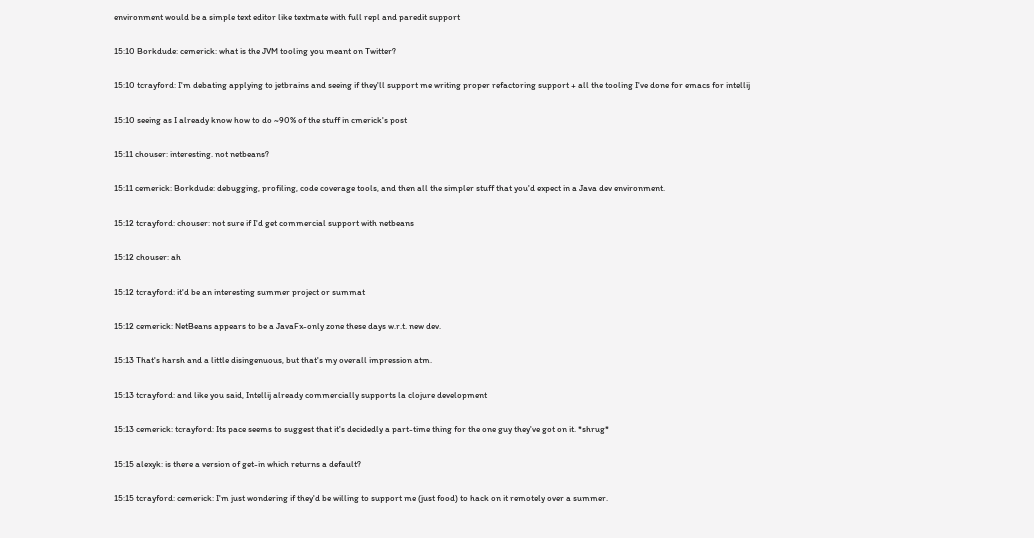environment would be a simple text editor like textmate with full repl and paredit support

15:10 Borkdude: cemerick: what is the JVM tooling you meant on Twitter?

15:10 tcrayford: I'm debating applying to jetbrains and seeing if they'll support me writing proper refactoring support + all the tooling I've done for emacs for intellij

15:10 seeing as I already know how to do ~90% of the stuff in cmerick's post

15:11 chouser: interesting. not netbeans?

15:11 cemerick: Borkdude: debugging, profiling, code coverage tools, and then all the simpler stuff that you'd expect in a Java dev environment.

15:12 tcrayford: chouser: not sure if I'd get commercial support with netbeans

15:12 chouser: ah

15:12 tcrayford: it'd be an interesting summer project or summat

15:12 cemerick: NetBeans appears to be a JavaFx-only zone these days w.r.t. new dev.

15:13 That's harsh and a little disingenuous, but that's my overall impression atm.

15:13 tcrayford: and like you said, Intellij already commercially supports la clojure development

15:13 cemerick: tcrayford: Its pace seems to suggest that it's decidedly a part-time thing for the one guy they've got on it. *shrug*

15:15 alexyk: is there a version of get-in which returns a default?

15:15 tcrayford: cemerick: I'm just wondering if they'd be willing to support me (just food) to hack on it remotely over a summer.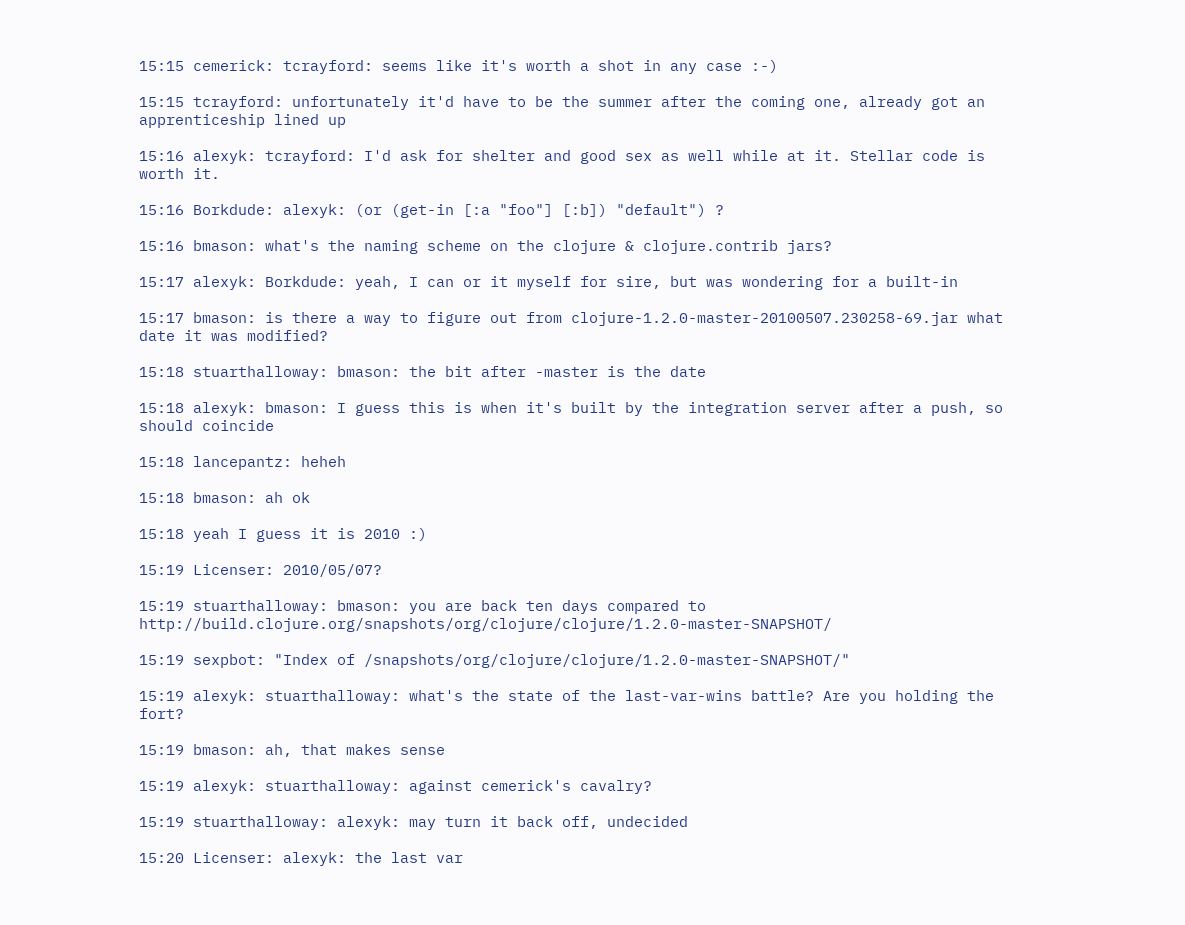15:15 cemerick: tcrayford: seems like it's worth a shot in any case :-)

15:15 tcrayford: unfortunately it'd have to be the summer after the coming one, already got an apprenticeship lined up

15:16 alexyk: tcrayford: I'd ask for shelter and good sex as well while at it. Stellar code is worth it.

15:16 Borkdude: alexyk: (or (get-in [:a "foo"] [:b]) "default") ?

15:16 bmason: what's the naming scheme on the clojure & clojure.contrib jars?

15:17 alexyk: Borkdude: yeah, I can or it myself for sire, but was wondering for a built-in

15:17 bmason: is there a way to figure out from clojure-1.2.0-master-20100507.230258-69.jar what date it was modified?

15:18 stuarthalloway: bmason: the bit after -master is the date

15:18 alexyk: bmason: I guess this is when it's built by the integration server after a push, so should coincide

15:18 lancepantz: heheh

15:18 bmason: ah ok

15:18 yeah I guess it is 2010 :)

15:19 Licenser: 2010/05/07?

15:19 stuarthalloway: bmason: you are back ten days compared to http://build.clojure.org/snapshots/org/clojure/clojure/1.2.0-master-SNAPSHOT/

15:19 sexpbot: "Index of /snapshots/org/clojure/clojure/1.2.0-master-SNAPSHOT/"

15:19 alexyk: stuarthalloway: what's the state of the last-var-wins battle? Are you holding the fort?

15:19 bmason: ah, that makes sense

15:19 alexyk: stuarthalloway: against cemerick's cavalry?

15:19 stuarthalloway: alexyk: may turn it back off, undecided

15:20 Licenser: alexyk: the last var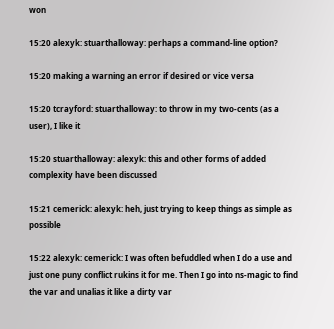won

15:20 alexyk: stuarthalloway: perhaps a command-line option?

15:20 making a warning an error if desired or vice versa

15:20 tcrayford: stuarthalloway: to throw in my two-cents (as a user), I like it

15:20 stuarthalloway: alexyk: this and other forms of added complexity have been discussed

15:21 cemerick: alexyk: heh, just trying to keep things as simple as possible

15:22 alexyk: cemerick: I was often befuddled when I do a use and just one puny conflict rukins it for me. Then I go into ns-magic to find the var and unalias it like a dirty var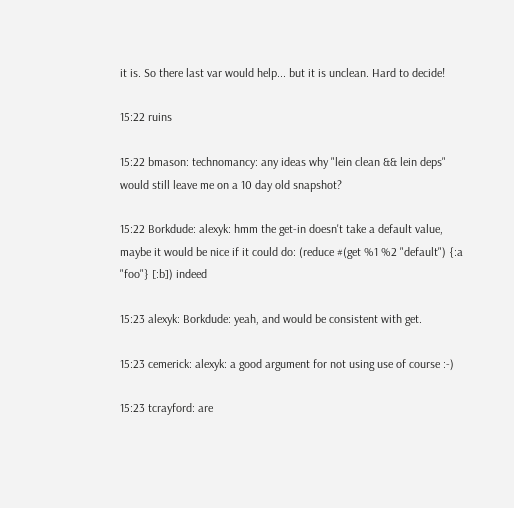it is. So there last var would help... but it is unclean. Hard to decide!

15:22 ruins

15:22 bmason: technomancy: any ideas why "lein clean && lein deps" would still leave me on a 10 day old snapshot?

15:22 Borkdude: alexyk: hmm the get-in doesn't take a default value, maybe it would be nice if it could do: (reduce #(get %1 %2 "default") {:a "foo"} [:b]) indeed

15:23 alexyk: Borkdude: yeah, and would be consistent with get.

15:23 cemerick: alexyk: a good argument for not using use of course :-)

15:23 tcrayford: are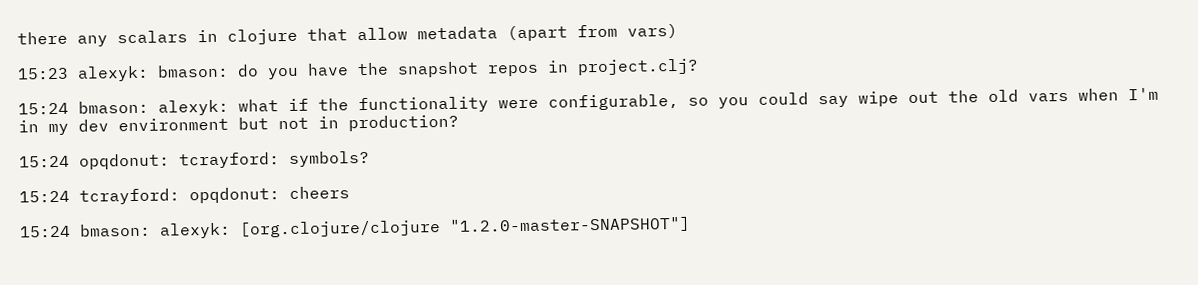there any scalars in clojure that allow metadata (apart from vars)

15:23 alexyk: bmason: do you have the snapshot repos in project.clj?

15:24 bmason: alexyk: what if the functionality were configurable, so you could say wipe out the old vars when I'm in my dev environment but not in production?

15:24 opqdonut: tcrayford: symbols?

15:24 tcrayford: opqdonut: cheers

15:24 bmason: alexyk: [org.clojure/clojure "1.2.0-master-SNAPSHOT"]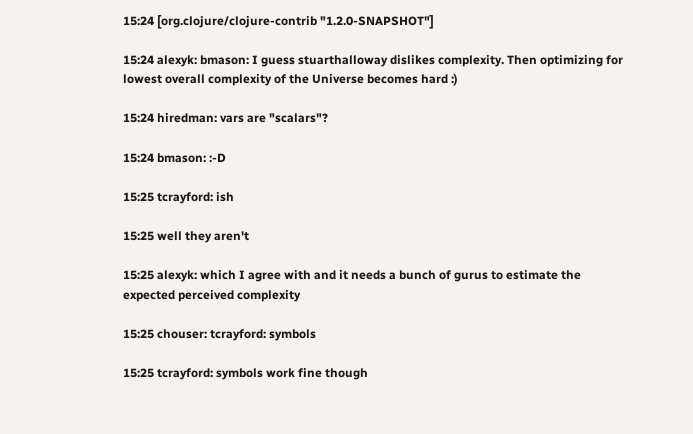15:24 [org.clojure/clojure-contrib "1.2.0-SNAPSHOT"]

15:24 alexyk: bmason: I guess stuarthalloway dislikes complexity. Then optimizing for lowest overall complexity of the Universe becomes hard :)

15:24 hiredman: vars are "scalars"?

15:24 bmason: :-D

15:25 tcrayford: ish

15:25 well they aren't

15:25 alexyk: which I agree with and it needs a bunch of gurus to estimate the expected perceived complexity

15:25 chouser: tcrayford: symbols

15:25 tcrayford: symbols work fine though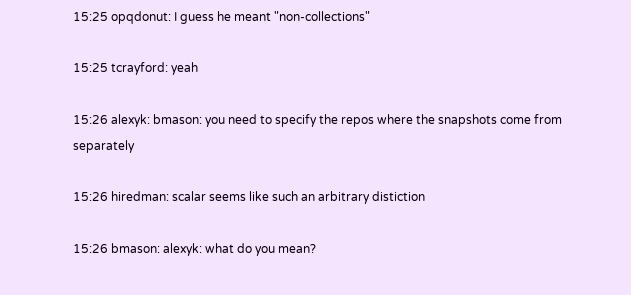15:25 opqdonut: I guess he meant "non-collections"

15:25 tcrayford: yeah

15:26 alexyk: bmason: you need to specify the repos where the snapshots come from separately

15:26 hiredman: scalar seems like such an arbitrary distiction

15:26 bmason: alexyk: what do you mean?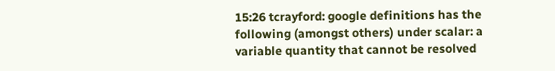15:26 tcrayford: google definitions has the following (amongst others) under scalar: a variable quantity that cannot be resolved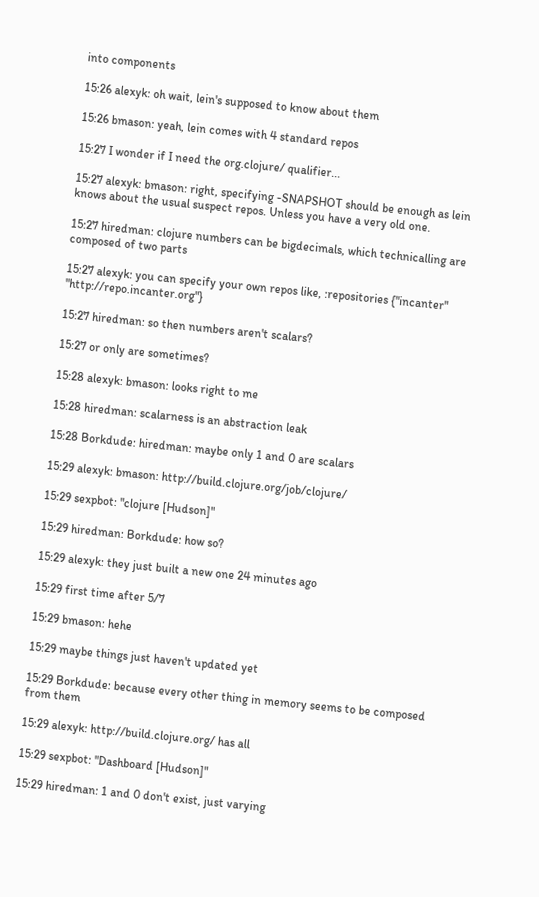into components

15:26 alexyk: oh wait, lein's supposed to know about them

15:26 bmason: yeah, lein comes with 4 standard repos

15:27 I wonder if I need the org.clojure/ qualifier...

15:27 alexyk: bmason: right, specifying -SNAPSHOT should be enough as lein knows about the usual suspect repos. Unless you have a very old one.

15:27 hiredman: clojure numbers can be bigdecimals, which technicalling are composed of two parts

15:27 alexyk: you can specify your own repos like, :repositories {"incanter" "http://repo.incanter.org"}

15:27 hiredman: so then numbers aren't scalars?

15:27 or only are sometimes?

15:28 alexyk: bmason: looks right to me

15:28 hiredman: scalarness is an abstraction leak

15:28 Borkdude: hiredman: maybe only 1 and 0 are scalars

15:29 alexyk: bmason: http://build.clojure.org/job/clojure/

15:29 sexpbot: "clojure [Hudson]"

15:29 hiredman: Borkdude: how so?

15:29 alexyk: they just built a new one 24 minutes ago

15:29 first time after 5/7

15:29 bmason: hehe

15:29 maybe things just haven't updated yet

15:29 Borkdude: because every other thing in memory seems to be composed from them

15:29 alexyk: http://build.clojure.org/ has all

15:29 sexpbot: "Dashboard [Hudson]"

15:29 hiredman: 1 and 0 don't exist, just varying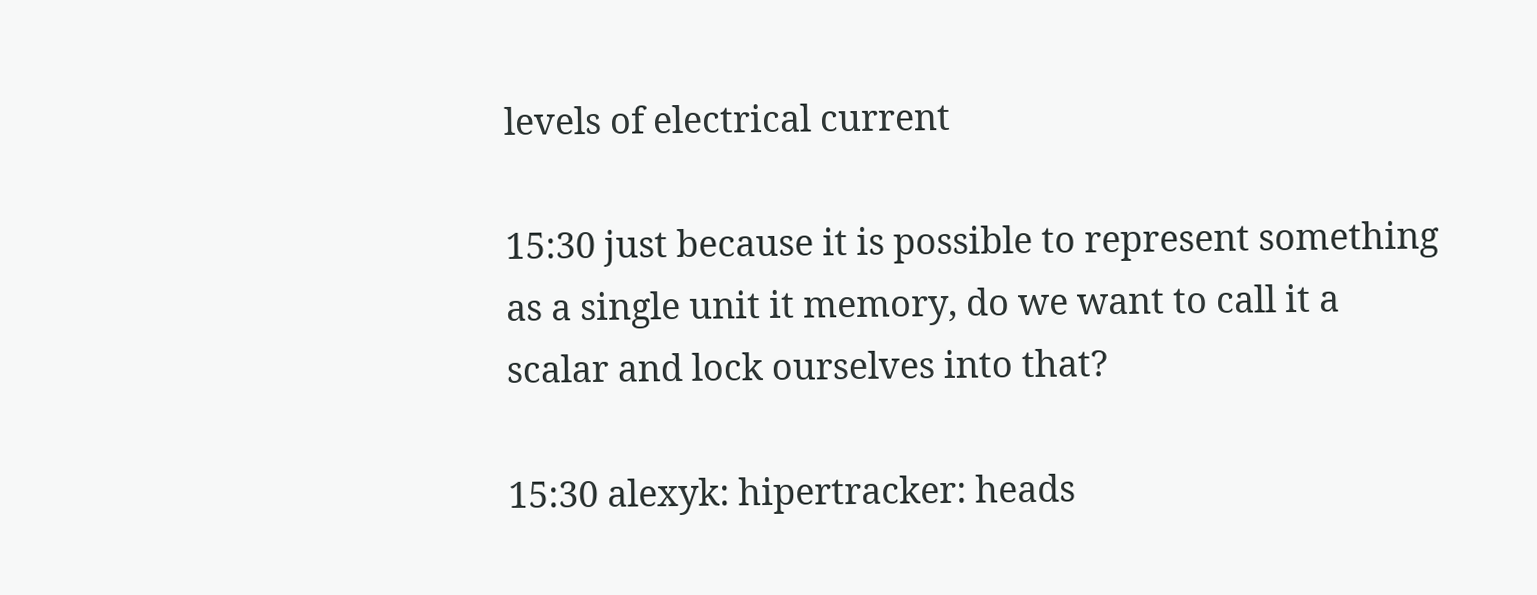levels of electrical current

15:30 just because it is possible to represent something as a single unit it memory, do we want to call it a scalar and lock ourselves into that?

15:30 alexyk: hipertracker: heads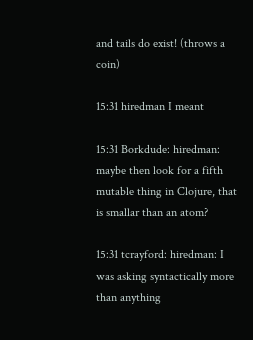and tails do exist! (throws a coin)

15:31 hiredman I meant

15:31 Borkdude: hiredman: maybe then look for a fifth mutable thing in Clojure, that is smallar than an atom?

15:31 tcrayford: hiredman: I was asking syntactically more than anything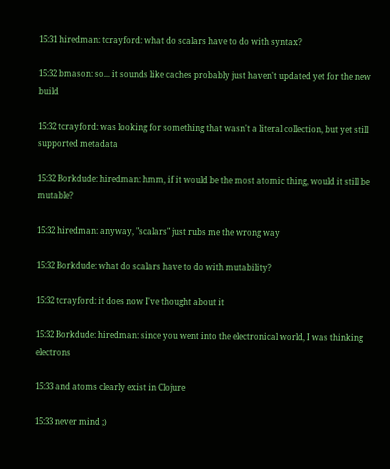15:31 hiredman: tcrayford: what do scalars have to do with syntax?

15:32 bmason: so... it sounds like caches probably just haven't updated yet for the new build

15:32 tcrayford: was looking for something that wasn't a literal collection, but yet still supported metadata

15:32 Borkdude: hiredman: hmm, if it would be the most atomic thing, would it still be mutable?

15:32 hiredman: anyway, "scalars" just rubs me the wrong way

15:32 Borkdude: what do scalars have to do with mutability?

15:32 tcrayford: it does now I've thought about it

15:32 Borkdude: hiredman: since you went into the electronical world, I was thinking electrons

15:33 and atoms clearly exist in Clojure

15:33 never mind ;)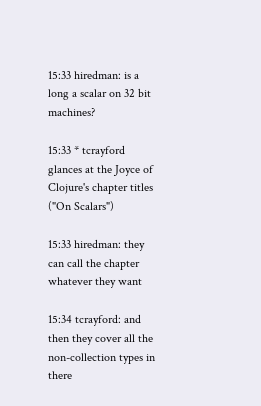15:33 hiredman: is a long a scalar on 32 bit machines?

15:33 * tcrayford glances at the Joyce of Clojure's chapter titles ("On Scalars")

15:33 hiredman: they can call the chapter whatever they want

15:34 tcrayford: and then they cover all the non-collection types in there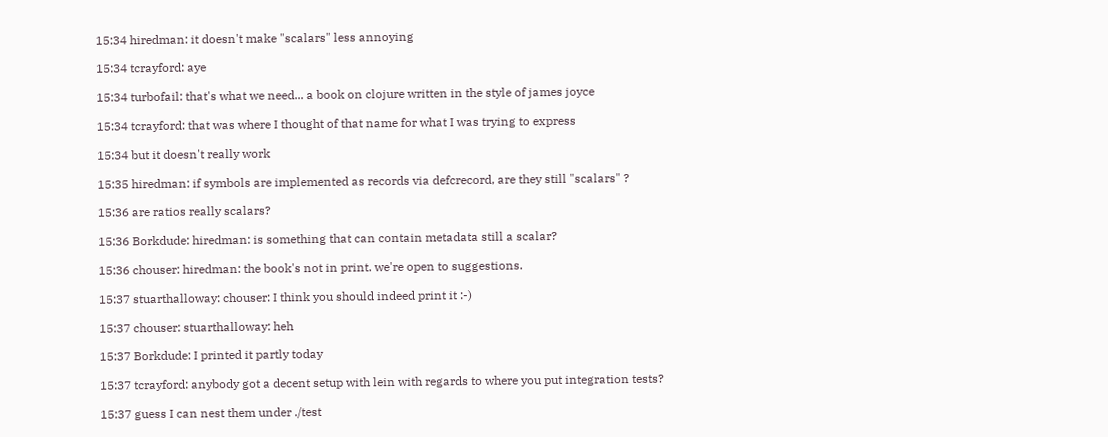15:34 hiredman: it doesn't make "scalars" less annoying

15:34 tcrayford: aye

15:34 turbofail: that's what we need... a book on clojure written in the style of james joyce

15:34 tcrayford: that was where I thought of that name for what I was trying to express

15:34 but it doesn't really work

15:35 hiredman: if symbols are implemented as records via defcrecord, are they still "scalars" ?

15:36 are ratios really scalars?

15:36 Borkdude: hiredman: is something that can contain metadata still a scalar?

15:36 chouser: hiredman: the book's not in print. we're open to suggestions.

15:37 stuarthalloway: chouser: I think you should indeed print it :-)

15:37 chouser: stuarthalloway: heh

15:37 Borkdude: I printed it partly today

15:37 tcrayford: anybody got a decent setup with lein with regards to where you put integration tests?

15:37 guess I can nest them under ./test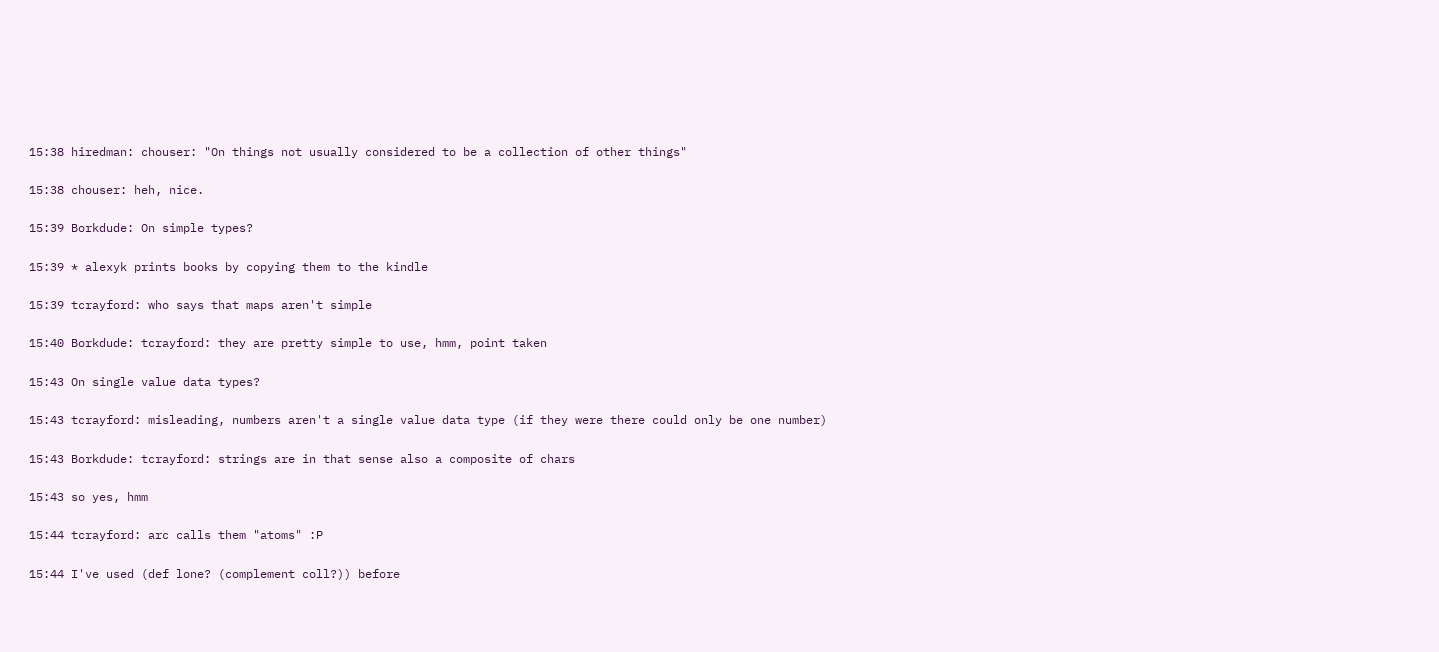15:38 hiredman: chouser: "On things not usually considered to be a collection of other things"

15:38 chouser: heh, nice.

15:39 Borkdude: On simple types?

15:39 * alexyk prints books by copying them to the kindle

15:39 tcrayford: who says that maps aren't simple

15:40 Borkdude: tcrayford: they are pretty simple to use, hmm, point taken

15:43 On single value data types?

15:43 tcrayford: misleading, numbers aren't a single value data type (if they were there could only be one number)

15:43 Borkdude: tcrayford: strings are in that sense also a composite of chars

15:43 so yes, hmm

15:44 tcrayford: arc calls them "atoms" :P

15:44 I've used (def lone? (complement coll?)) before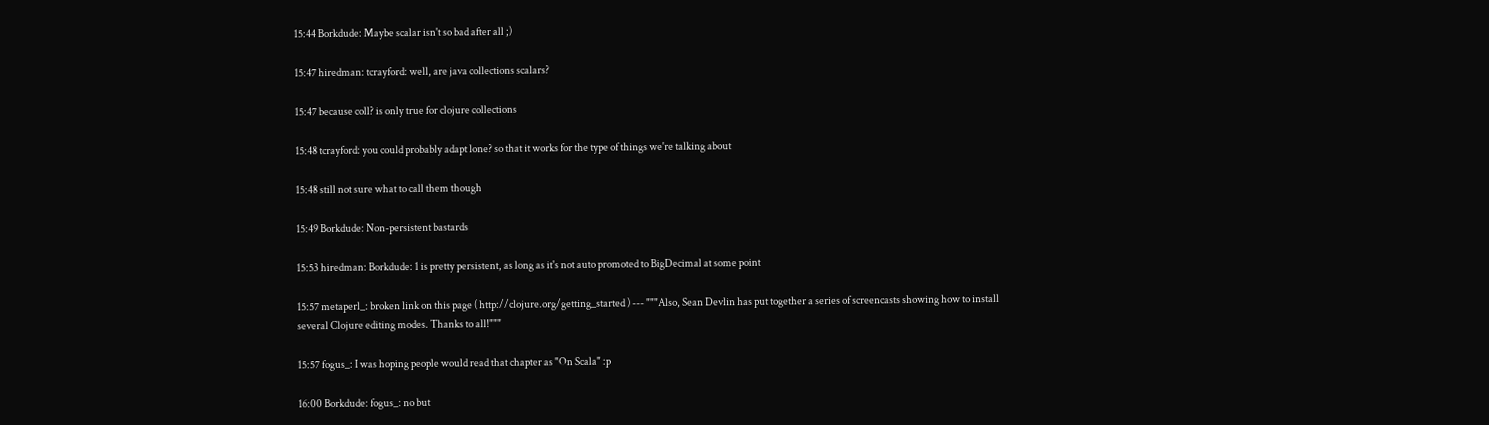15:44 Borkdude: Maybe scalar isn't so bad after all ;)

15:47 hiredman: tcrayford: well, are java collections scalars?

15:47 because coll? is only true for clojure collections

15:48 tcrayford: you could probably adapt lone? so that it works for the type of things we're talking about

15:48 still not sure what to call them though

15:49 Borkdude: Non-persistent bastards

15:53 hiredman: Borkdude: 1 is pretty persistent, as long as it's not auto promoted to BigDecimal at some point

15:57 metaperl_: broken link on this page ( http://clojure.org/getting_started ) --- """Also, Sean Devlin has put together a series of screencasts showing how to install several Clojure editing modes. Thanks to all!"""

15:57 fogus_: I was hoping people would read that chapter as "On Scala" :p

16:00 Borkdude: fogus_: no but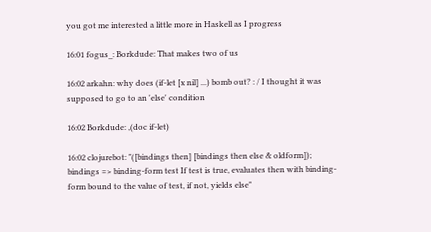you got me interested a little more in Haskell as I progress

16:01 fogus_: Borkdude: That makes two of us

16:02 arkahn: why does (if-let [x nil] ...) bomb out? : / I thought it was supposed to go to an 'else' condition

16:02 Borkdude: ,(doc if-let)

16:02 clojurebot: "([bindings then] [bindings then else & oldform]); bindings => binding-form test If test is true, evaluates then with binding-form bound to the value of test, if not, yields else"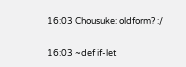16:03 Chousuke: oldform? :/

16:03 ~def if-let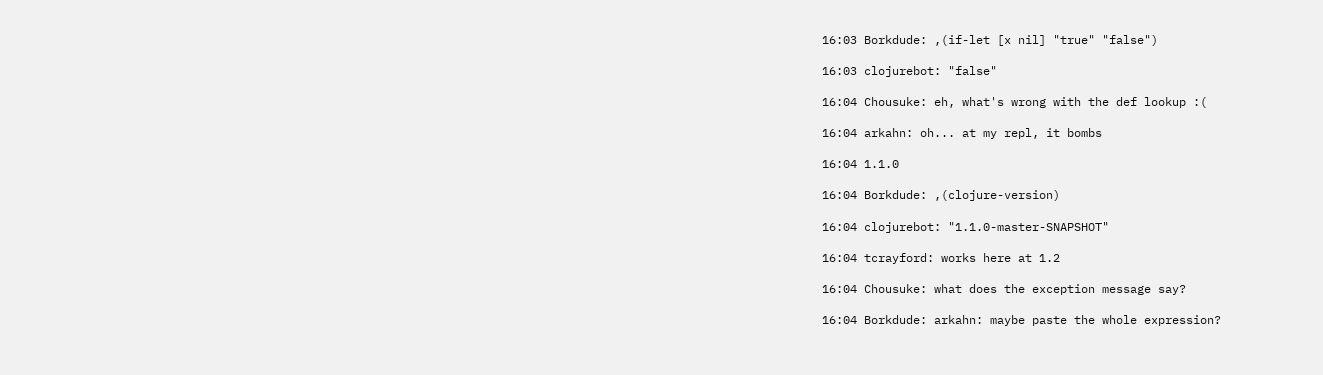16:03 Borkdude: ,(if-let [x nil] "true" "false")

16:03 clojurebot: "false"

16:04 Chousuke: eh, what's wrong with the def lookup :(

16:04 arkahn: oh... at my repl, it bombs

16:04 1.1.0

16:04 Borkdude: ,(clojure-version)

16:04 clojurebot: "1.1.0-master-SNAPSHOT"

16:04 tcrayford: works here at 1.2

16:04 Chousuke: what does the exception message say?

16:04 Borkdude: arkahn: maybe paste the whole expression?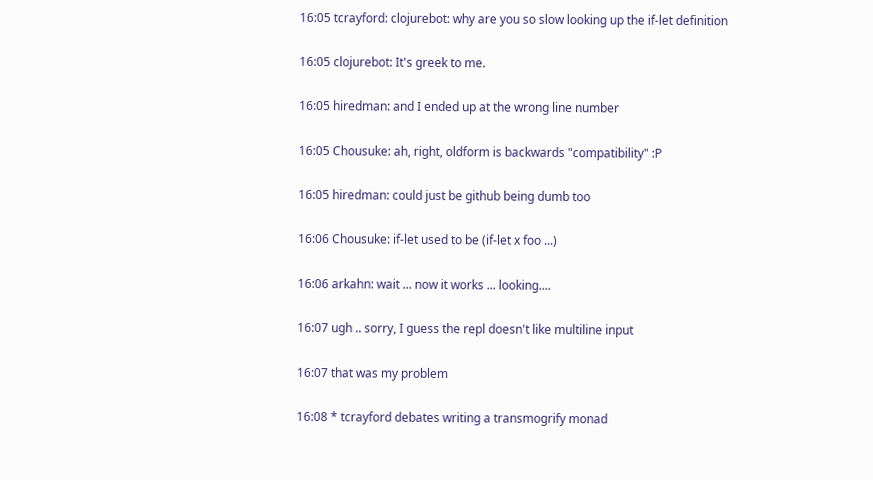16:05 tcrayford: clojurebot: why are you so slow looking up the if-let definition

16:05 clojurebot: It's greek to me.

16:05 hiredman: and I ended up at the wrong line number

16:05 Chousuke: ah, right, oldform is backwards "compatibility" :P

16:05 hiredman: could just be github being dumb too

16:06 Chousuke: if-let used to be (if-let x foo ...)

16:06 arkahn: wait ... now it works ... looking....

16:07 ugh .. sorry, I guess the repl doesn't like multiline input

16:07 that was my problem

16:08 * tcrayford debates writing a transmogrify monad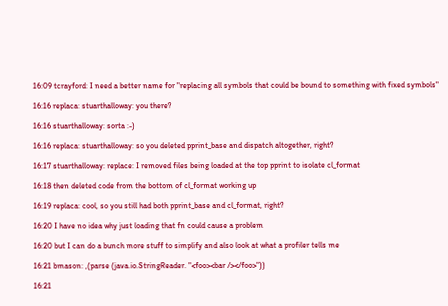16:09 tcrayford: I need a better name for "replacing all symbols that could be bound to something with fixed symbols"

16:16 replaca: stuarthalloway: you there?

16:16 stuarthalloway: sorta :-)

16:16 replaca: stuarthalloway: so you deleted pprint_base and dispatch altogether, right?

16:17 stuarthalloway: replace: I removed files being loaded at the top pprint to isolate cl_format

16:18 then deleted code from the bottom of cl_format working up

16:19 replaca: cool, so you still had both pprint_base and cl_format, right?

16:20 I have no idea why just loading that fn could cause a problem

16:20 but I can do a bunch more stuff to simplify and also look at what a profiler tells me

16:21 bmason: ,(parse (java.io.StringReader. "<foo><bar /></foo>"))

16:21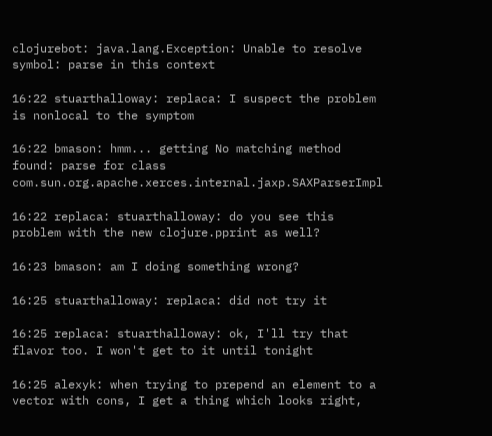clojurebot: java.lang.Exception: Unable to resolve symbol: parse in this context

16:22 stuarthalloway: replaca: I suspect the problem is nonlocal to the symptom

16:22 bmason: hmm... getting No matching method found: parse for class com.sun.org.apache.xerces.internal.jaxp.SAXParserImpl

16:22 replaca: stuarthalloway: do you see this problem with the new clojure.pprint as well?

16:23 bmason: am I doing something wrong?

16:25 stuarthalloway: replaca: did not try it

16:25 replaca: stuarthalloway: ok, I'll try that flavor too. I won't get to it until tonight

16:25 alexyk: when trying to prepend an element to a vector with cons, I get a thing which looks right,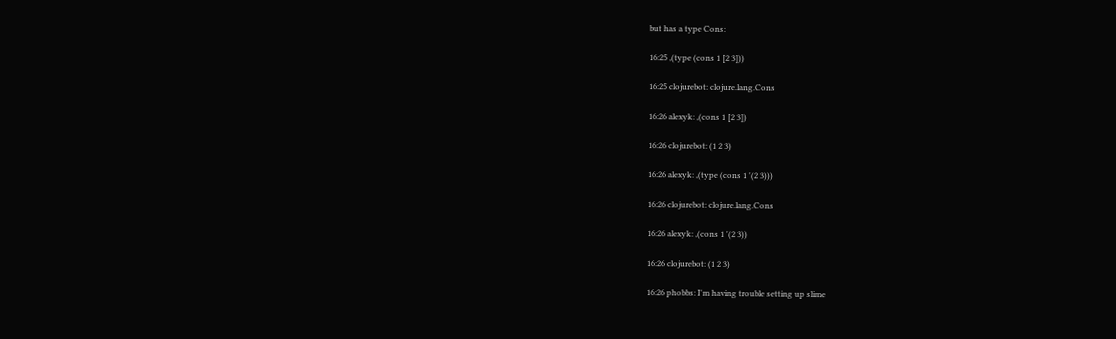but has a type Cons:

16:25 ,(type (cons 1 [2 3]))

16:25 clojurebot: clojure.lang.Cons

16:26 alexyk: ,(cons 1 [2 3])

16:26 clojurebot: (1 2 3)

16:26 alexyk: ,(type (cons 1 '(2 3)))

16:26 clojurebot: clojure.lang.Cons

16:26 alexyk: ,(cons 1 '(2 3))

16:26 clojurebot: (1 2 3)

16:26 phobbs: I'm having trouble setting up slime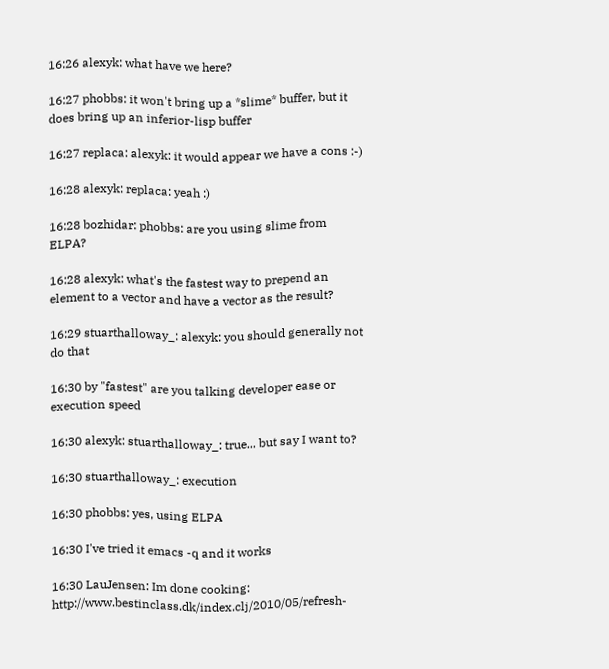16:26 alexyk: what have we here?

16:27 phobbs: it won't bring up a *slime* buffer, but it does bring up an inferior-lisp buffer

16:27 replaca: alexyk: it would appear we have a cons :-)

16:28 alexyk: replaca: yeah :)

16:28 bozhidar: phobbs: are you using slime from ELPA?

16:28 alexyk: what's the fastest way to prepend an element to a vector and have a vector as the result?

16:29 stuarthalloway_: alexyk: you should generally not do that

16:30 by "fastest" are you talking developer ease or execution speed

16:30 alexyk: stuarthalloway_: true... but say I want to?

16:30 stuarthalloway_: execution

16:30 phobbs: yes, using ELPA

16:30 I've tried it emacs -q and it works

16:30 LauJensen: Im done cooking: http://www.bestinclass.dk/index.clj/2010/05/refresh-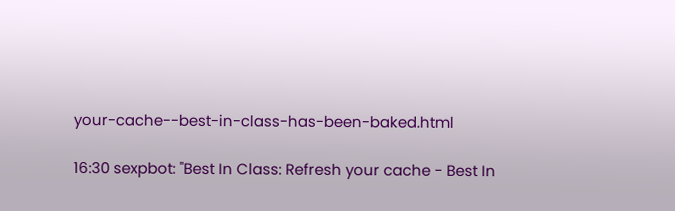your-cache--best-in-class-has-been-baked.html

16:30 sexpbot: "Best In Class: Refresh your cache - Best In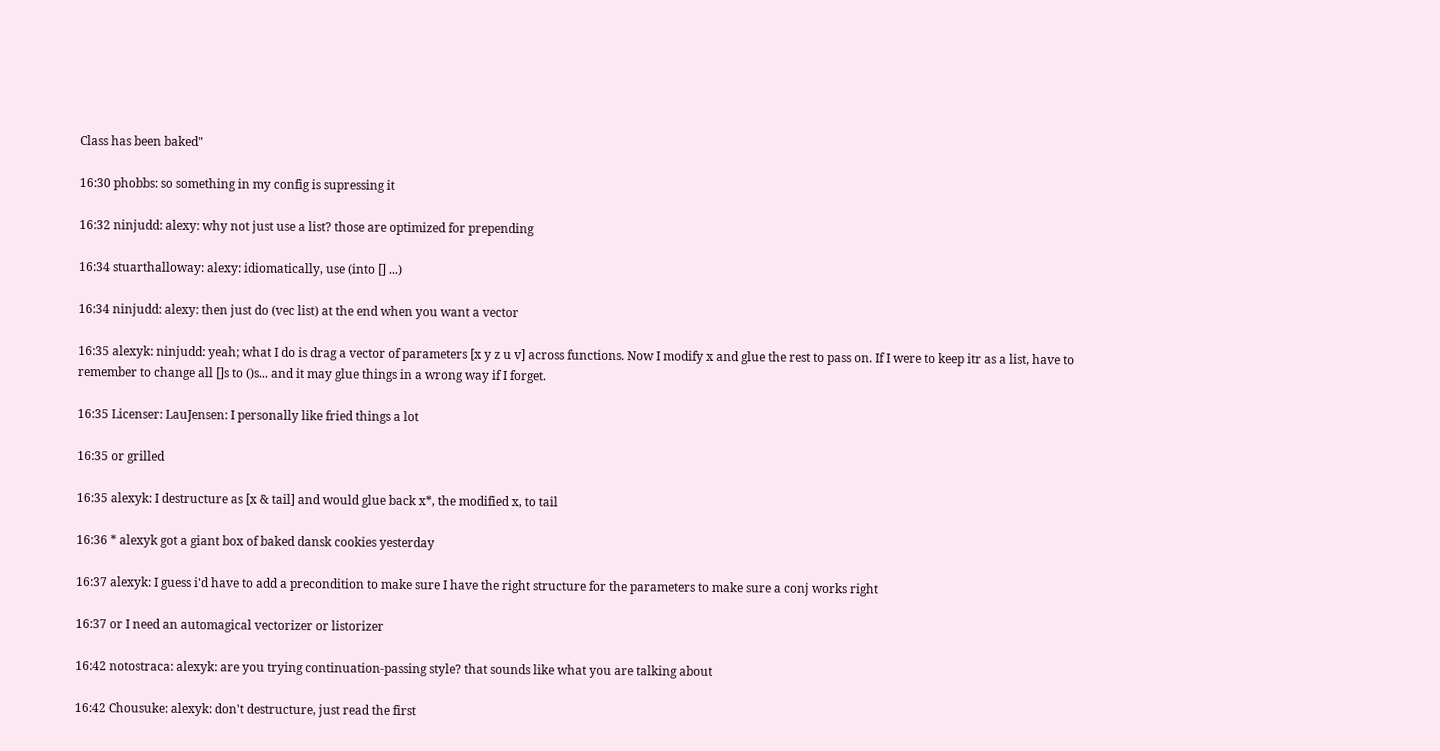Class has been baked"

16:30 phobbs: so something in my config is supressing it

16:32 ninjudd: alexy: why not just use a list? those are optimized for prepending

16:34 stuarthalloway: alexy: idiomatically, use (into [] ...)

16:34 ninjudd: alexy: then just do (vec list) at the end when you want a vector

16:35 alexyk: ninjudd: yeah; what I do is drag a vector of parameters [x y z u v] across functions. Now I modify x and glue the rest to pass on. If I were to keep itr as a list, have to remember to change all []s to ()s... and it may glue things in a wrong way if I forget.

16:35 Licenser: LauJensen: I personally like fried things a lot

16:35 or grilled

16:35 alexyk: I destructure as [x & tail] and would glue back x*, the modified x, to tail

16:36 * alexyk got a giant box of baked dansk cookies yesterday

16:37 alexyk: I guess i'd have to add a precondition to make sure I have the right structure for the parameters to make sure a conj works right

16:37 or I need an automagical vectorizer or listorizer

16:42 notostraca: alexyk: are you trying continuation-passing style? that sounds like what you are talking about

16:42 Chousuke: alexyk: don't destructure, just read the first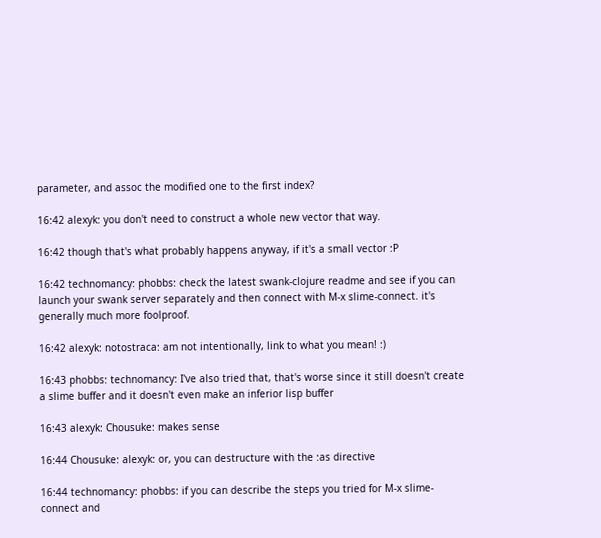parameter, and assoc the modified one to the first index?

16:42 alexyk: you don't need to construct a whole new vector that way.

16:42 though that's what probably happens anyway, if it's a small vector :P

16:42 technomancy: phobbs: check the latest swank-clojure readme and see if you can launch your swank server separately and then connect with M-x slime-connect. it's generally much more foolproof.

16:42 alexyk: notostraca: am not intentionally, link to what you mean! :)

16:43 phobbs: technomancy: I've also tried that, that's worse since it still doesn't create a slime buffer and it doesn't even make an inferior lisp buffer

16:43 alexyk: Chousuke: makes sense

16:44 Chousuke: alexyk: or, you can destructure with the :as directive

16:44 technomancy: phobbs: if you can describe the steps you tried for M-x slime-connect and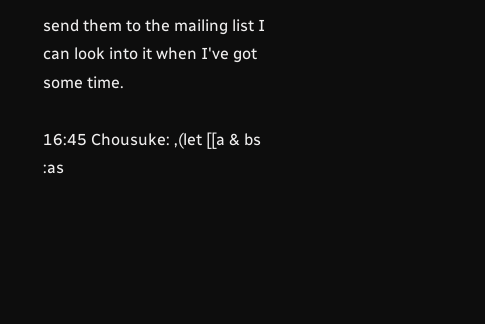send them to the mailing list I can look into it when I've got some time.

16:45 Chousuke: ,(let [[a & bs :as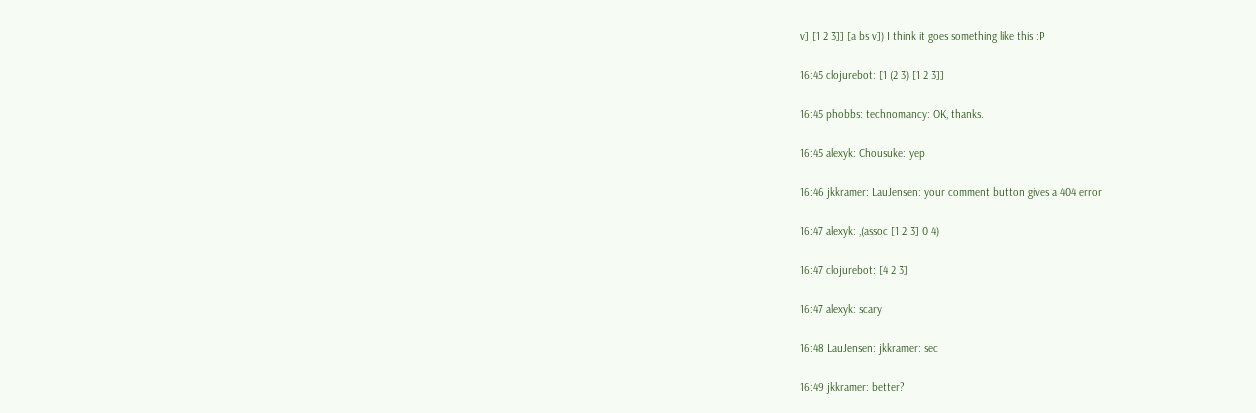v] [1 2 3]] [a bs v]) I think it goes something like this :P

16:45 clojurebot: [1 (2 3) [1 2 3]]

16:45 phobbs: technomancy: OK, thanks.

16:45 alexyk: Chousuke: yep

16:46 jkkramer: LauJensen: your comment button gives a 404 error

16:47 alexyk: ,(assoc [1 2 3] 0 4)

16:47 clojurebot: [4 2 3]

16:47 alexyk: scary

16:48 LauJensen: jkkramer: sec

16:49 jkkramer: better?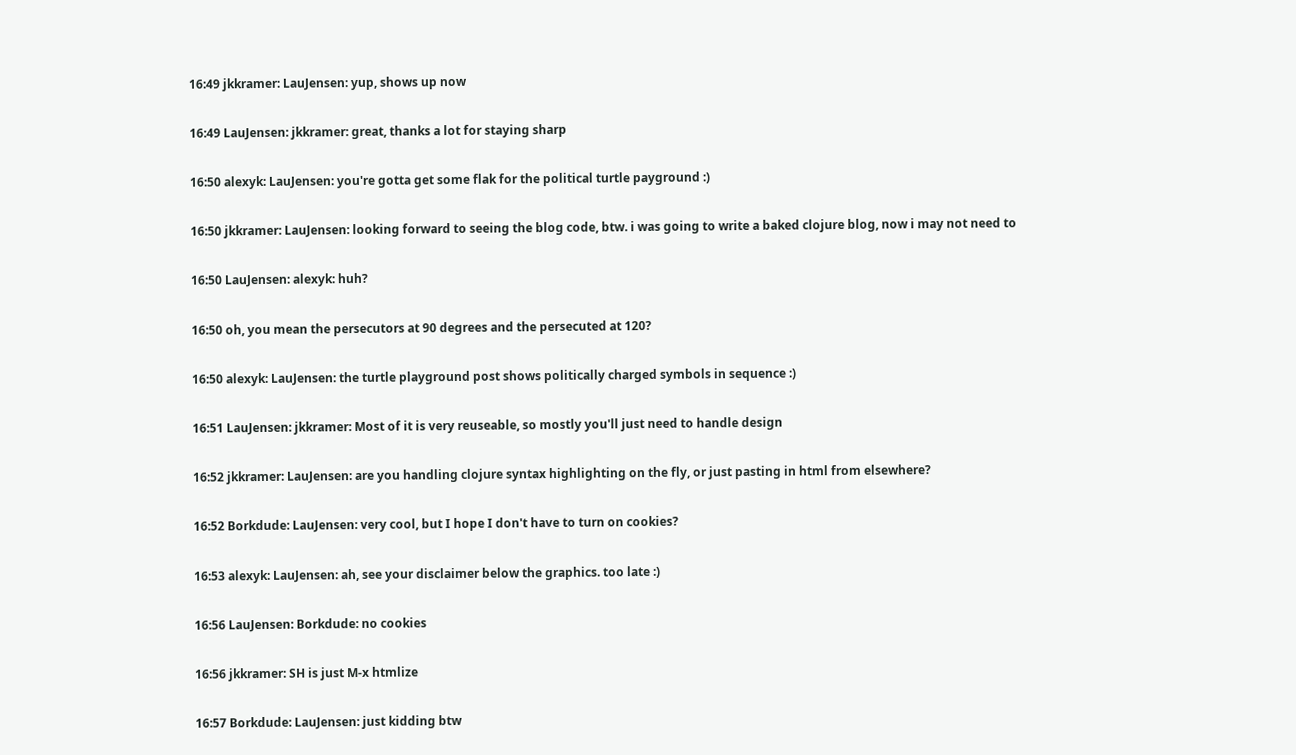16:49 jkkramer: LauJensen: yup, shows up now

16:49 LauJensen: jkkramer: great, thanks a lot for staying sharp

16:50 alexyk: LauJensen: you're gotta get some flak for the political turtle payground :)

16:50 jkkramer: LauJensen: looking forward to seeing the blog code, btw. i was going to write a baked clojure blog, now i may not need to

16:50 LauJensen: alexyk: huh?

16:50 oh, you mean the persecutors at 90 degrees and the persecuted at 120?

16:50 alexyk: LauJensen: the turtle playground post shows politically charged symbols in sequence :)

16:51 LauJensen: jkkramer: Most of it is very reuseable, so mostly you'll just need to handle design

16:52 jkkramer: LauJensen: are you handling clojure syntax highlighting on the fly, or just pasting in html from elsewhere?

16:52 Borkdude: LauJensen: very cool, but I hope I don't have to turn on cookies?

16:53 alexyk: LauJensen: ah, see your disclaimer below the graphics. too late :)

16:56 LauJensen: Borkdude: no cookies

16:56 jkkramer: SH is just M-x htmlize

16:57 Borkdude: LauJensen: just kidding btw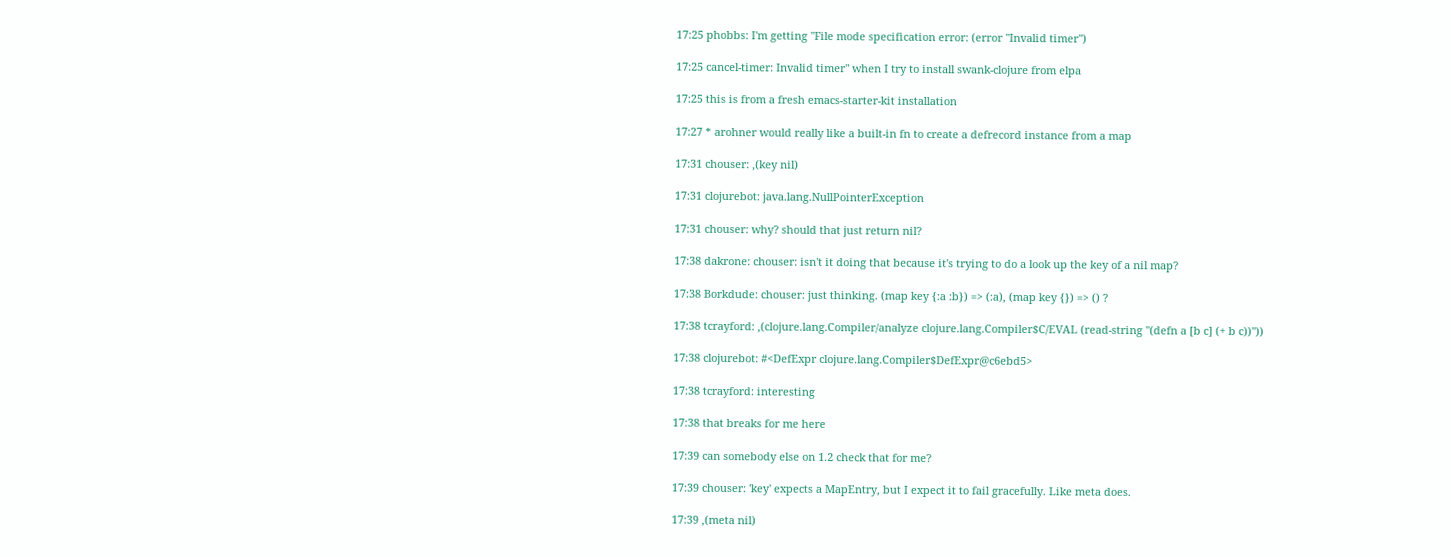17:25 phobbs: I'm getting "File mode specification error: (error "Invalid timer")

17:25 cancel-timer: Invalid timer" when I try to install swank-clojure from elpa

17:25 this is from a fresh emacs-starter-kit installation

17:27 * arohner would really like a built-in fn to create a defrecord instance from a map

17:31 chouser: ,(key nil)

17:31 clojurebot: java.lang.NullPointerException

17:31 chouser: why? should that just return nil?

17:38 dakrone: chouser: isn't it doing that because it's trying to do a look up the key of a nil map?

17:38 Borkdude: chouser: just thinking. (map key {:a :b}) => (:a), (map key {}) => () ?

17:38 tcrayford: ,(clojure.lang.Compiler/analyze clojure.lang.Compiler$C/EVAL (read-string "(defn a [b c] (+ b c))"))

17:38 clojurebot: #<DefExpr clojure.lang.Compiler$DefExpr@c6ebd5>

17:38 tcrayford: interesting

17:38 that breaks for me here

17:39 can somebody else on 1.2 check that for me?

17:39 chouser: 'key' expects a MapEntry, but I expect it to fail gracefully. Like meta does.

17:39 ,(meta nil)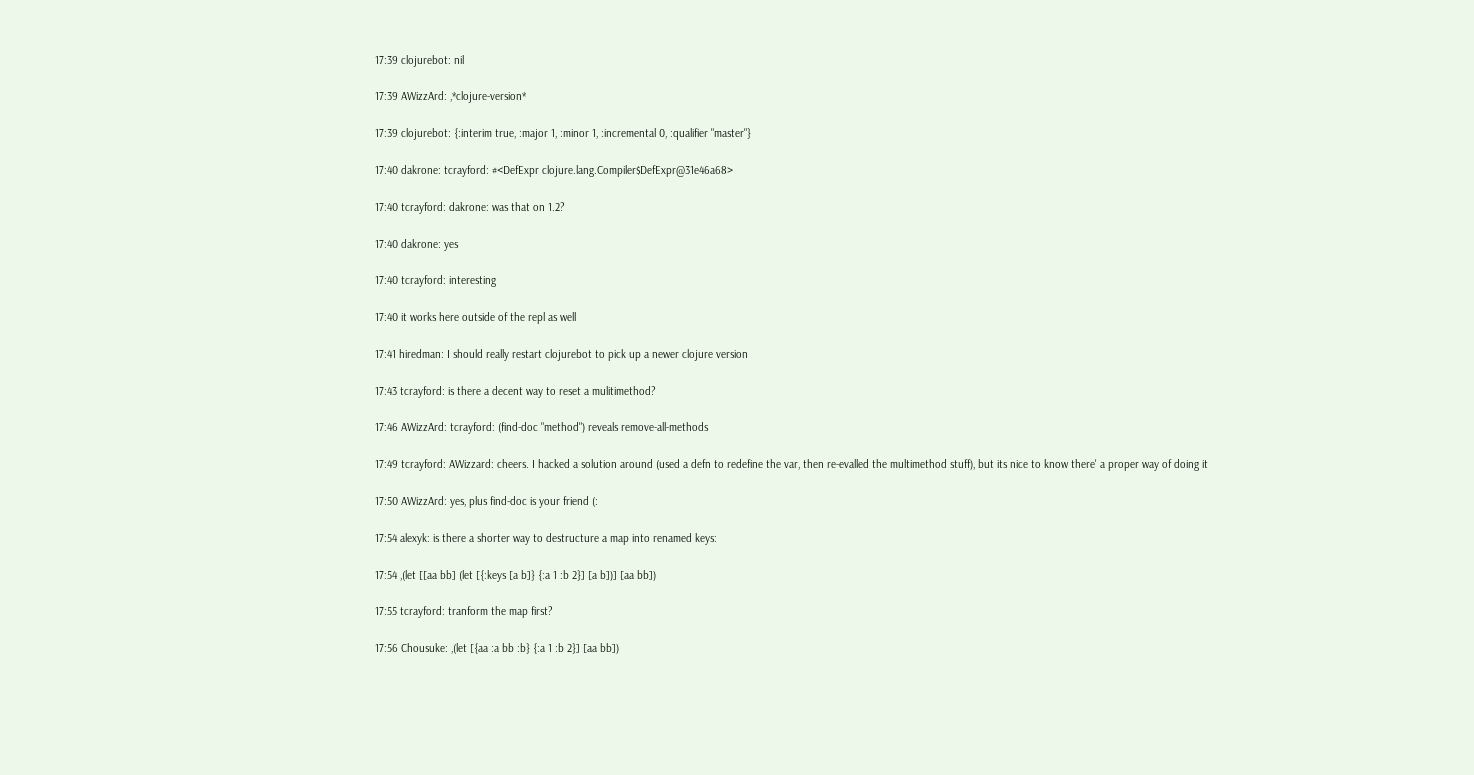17:39 clojurebot: nil

17:39 AWizzArd: ,*clojure-version*

17:39 clojurebot: {:interim true, :major 1, :minor 1, :incremental 0, :qualifier "master"}

17:40 dakrone: tcrayford: #<DefExpr clojure.lang.Compiler$DefExpr@31e46a68>

17:40 tcrayford: dakrone: was that on 1.2?

17:40 dakrone: yes

17:40 tcrayford: interesting

17:40 it works here outside of the repl as well

17:41 hiredman: I should really restart clojurebot to pick up a newer clojure version

17:43 tcrayford: is there a decent way to reset a mulitimethod?

17:46 AWizzArd: tcrayford: (find-doc "method") reveals remove-all-methods

17:49 tcrayford: AWizzard: cheers. I hacked a solution around (used a defn to redefine the var, then re-evalled the multimethod stuff), but its nice to know there' a proper way of doing it

17:50 AWizzArd: yes, plus find-doc is your friend (:

17:54 alexyk: is there a shorter way to destructure a map into renamed keys:

17:54 ,(let [[aa bb] (let [{:keys [a b]} {:a 1 :b 2}] [a b])] [aa bb])

17:55 tcrayford: tranform the map first?

17:56 Chousuke: ,(let [{aa :a bb :b} {:a 1 :b 2}] [aa bb])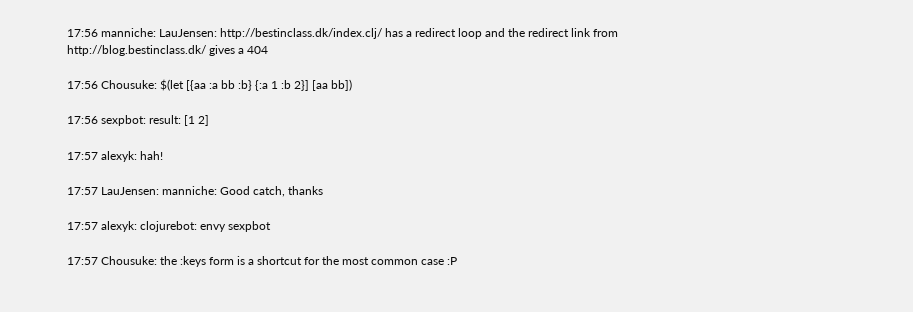17:56 manniche: LauJensen: http://bestinclass.dk/index.clj/ has a redirect loop and the redirect link from http://blog.bestinclass.dk/ gives a 404

17:56 Chousuke: $(let [{aa :a bb :b} {:a 1 :b 2}] [aa bb])

17:56 sexpbot: result: [1 2]

17:57 alexyk: hah!

17:57 LauJensen: manniche: Good catch, thanks

17:57 alexyk: clojurebot: envy sexpbot

17:57 Chousuke: the :keys form is a shortcut for the most common case :P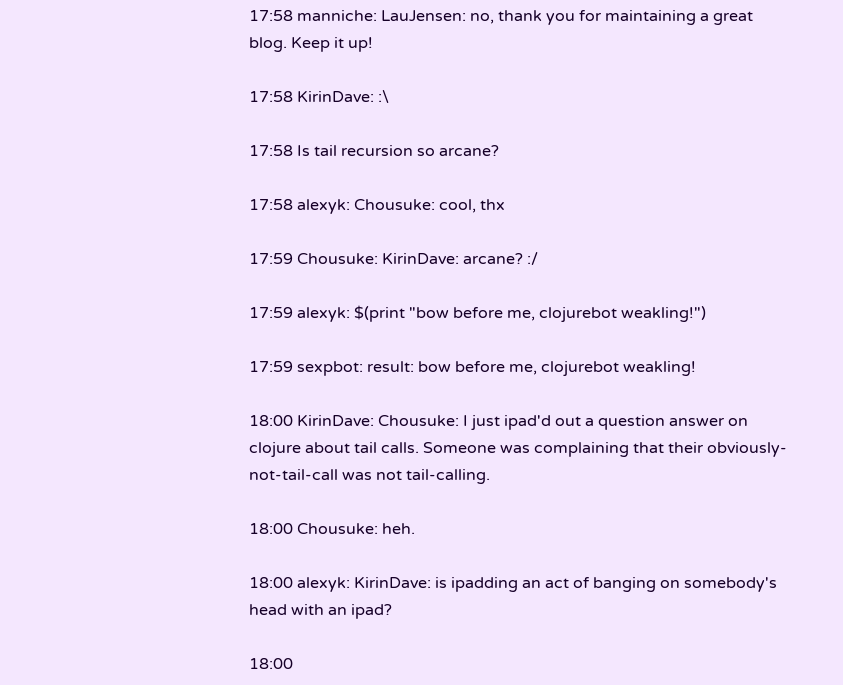17:58 manniche: LauJensen: no, thank you for maintaining a great blog. Keep it up!

17:58 KirinDave: :\

17:58 Is tail recursion so arcane?

17:58 alexyk: Chousuke: cool, thx

17:59 Chousuke: KirinDave: arcane? :/

17:59 alexyk: $(print "bow before me, clojurebot weakling!")

17:59 sexpbot: result: bow before me, clojurebot weakling!

18:00 KirinDave: Chousuke: I just ipad'd out a question answer on clojure about tail calls. Someone was complaining that their obviously-not-tail-call was not tail-calling.

18:00 Chousuke: heh.

18:00 alexyk: KirinDave: is ipadding an act of banging on somebody's head with an ipad?

18:00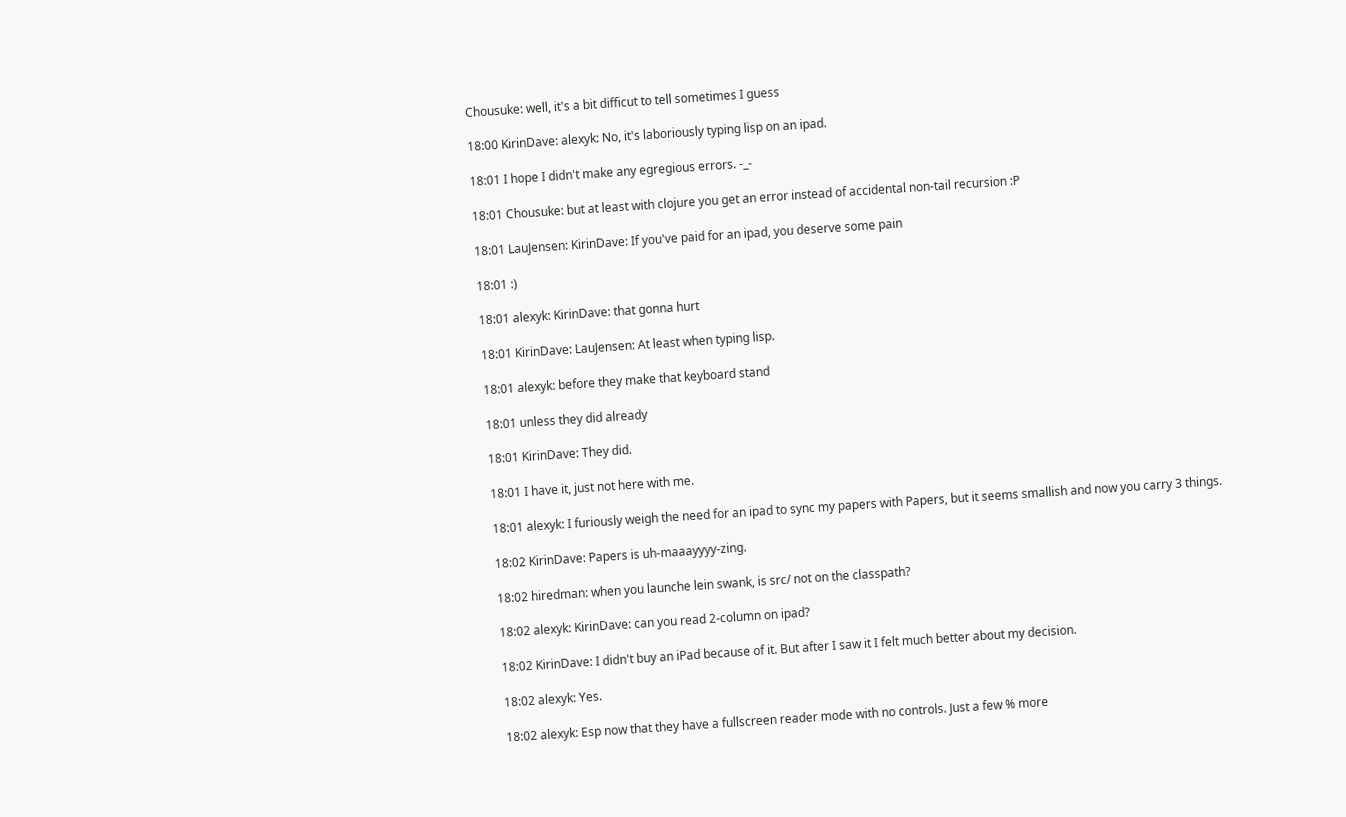Chousuke: well, it's a bit difficut to tell sometimes I guess

18:00 KirinDave: alexyk: No, it's laboriously typing lisp on an ipad.

18:01 I hope I didn't make any egregious errors. -_-

18:01 Chousuke: but at least with clojure you get an error instead of accidental non-tail recursion :P

18:01 LauJensen: KirinDave: If you've paid for an ipad, you deserve some pain

18:01 :)

18:01 alexyk: KirinDave: that gonna hurt

18:01 KirinDave: LauJensen: At least when typing lisp.

18:01 alexyk: before they make that keyboard stand

18:01 unless they did already

18:01 KirinDave: They did.

18:01 I have it, just not here with me.

18:01 alexyk: I furiously weigh the need for an ipad to sync my papers with Papers, but it seems smallish and now you carry 3 things.

18:02 KirinDave: Papers is uh-maaayyyy-zing.

18:02 hiredman: when you launche lein swank, is src/ not on the classpath?

18:02 alexyk: KirinDave: can you read 2-column on ipad?

18:02 KirinDave: I didn't buy an iPad because of it. But after I saw it I felt much better about my decision.

18:02 alexyk: Yes.

18:02 alexyk: Esp now that they have a fullscreen reader mode with no controls. Just a few % more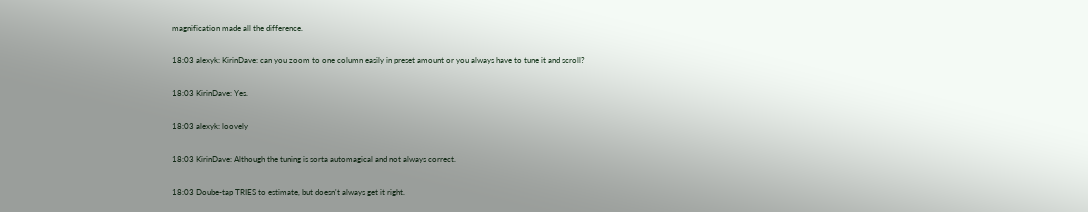magnification made all the difference.

18:03 alexyk: KirinDave: can you zoom to one column easily in preset amount or you always have to tune it and scroll?

18:03 KirinDave: Yes.

18:03 alexyk: loovely

18:03 KirinDave: Although the tuning is sorta automagical and not always correct.

18:03 Doube-tap TRIES to estimate, but doesn't always get it right.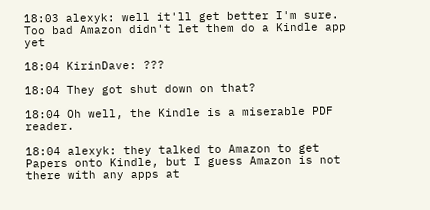18:03 alexyk: well it'll get better I'm sure. Too bad Amazon didn't let them do a Kindle app yet

18:04 KirinDave: ???

18:04 They got shut down on that?

18:04 Oh well, the Kindle is a miserable PDF reader.

18:04 alexyk: they talked to Amazon to get Papers onto Kindle, but I guess Amazon is not there with any apps at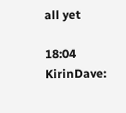all yet

18:04 KirinDave: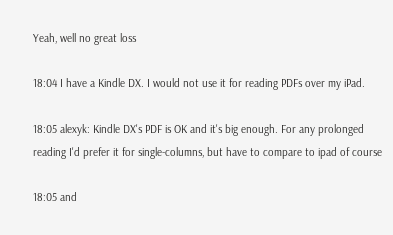Yeah, well no great loss

18:04 I have a Kindle DX. I would not use it for reading PDFs over my iPad.

18:05 alexyk: Kindle DX's PDF is OK and it's big enough. For any prolonged reading I'd prefer it for single-columns, but have to compare to ipad of course

18:05 and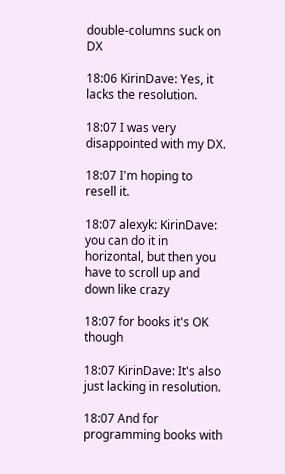double-columns suck on DX

18:06 KirinDave: Yes, it lacks the resolution.

18:07 I was very disappointed with my DX.

18:07 I'm hoping to resell it.

18:07 alexyk: KirinDave: you can do it in horizontal, but then you have to scroll up and down like crazy

18:07 for books it's OK though

18:07 KirinDave: It's also just lacking in resolution.

18:07 And for programming books with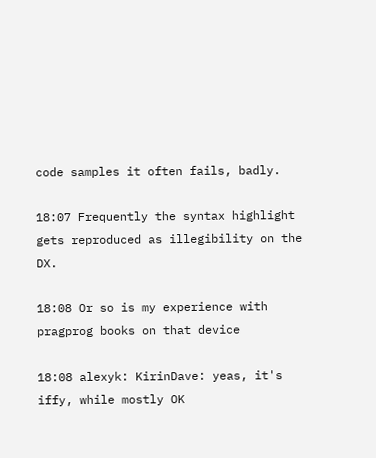code samples it often fails, badly.

18:07 Frequently the syntax highlight gets reproduced as illegibility on the DX.

18:08 Or so is my experience with pragprog books on that device

18:08 alexyk: KirinDave: yeas, it's iffy, while mostly OK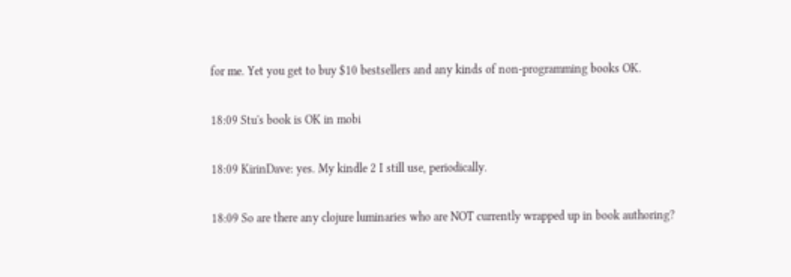for me. Yet you get to buy $10 bestsellers and any kinds of non-programming books OK.

18:09 Stu's book is OK in mobi

18:09 KirinDave: yes. My kindle 2 I still use, periodically.

18:09 So are there any clojure luminaries who are NOT currently wrapped up in book authoring?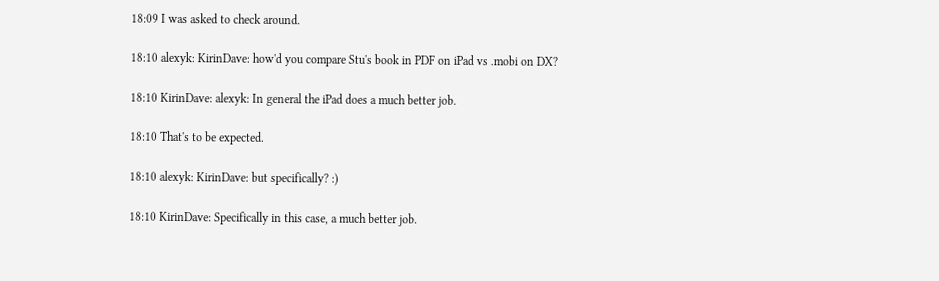18:09 I was asked to check around.

18:10 alexyk: KirinDave: how'd you compare Stu's book in PDF on iPad vs .mobi on DX?

18:10 KirinDave: alexyk: In general the iPad does a much better job.

18:10 That's to be expected.

18:10 alexyk: KirinDave: but specifically? :)

18:10 KirinDave: Specifically in this case, a much better job.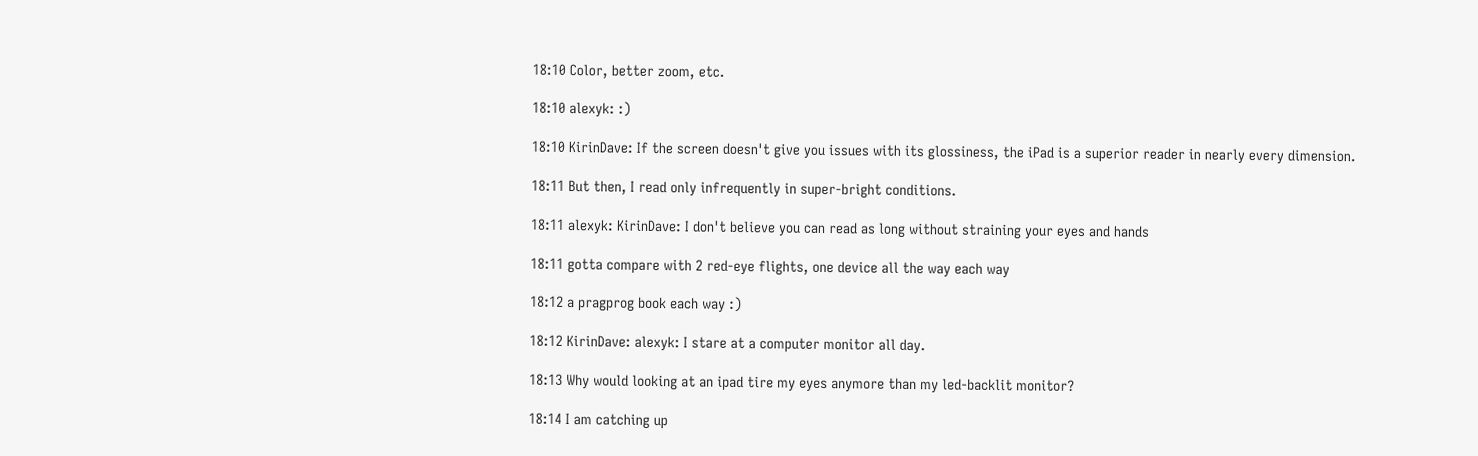18:10 Color, better zoom, etc.

18:10 alexyk: :)

18:10 KirinDave: If the screen doesn't give you issues with its glossiness, the iPad is a superior reader in nearly every dimension.

18:11 But then, I read only infrequently in super-bright conditions.

18:11 alexyk: KirinDave: I don't believe you can read as long without straining your eyes and hands

18:11 gotta compare with 2 red-eye flights, one device all the way each way

18:12 a pragprog book each way :)

18:12 KirinDave: alexyk: I stare at a computer monitor all day.

18:13 Why would looking at an ipad tire my eyes anymore than my led-backlit monitor?

18:14 I am catching up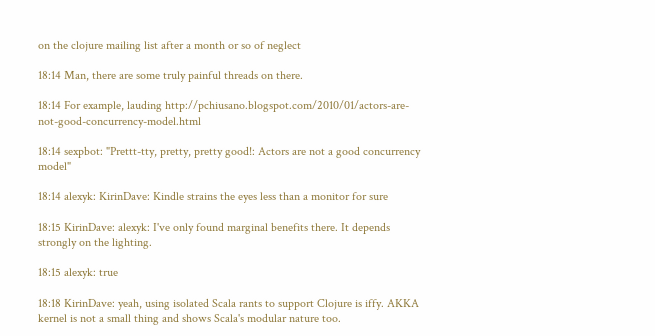on the clojure mailing list after a month or so of neglect

18:14 Man, there are some truly painful threads on there.

18:14 For example, lauding http://pchiusano.blogspot.com/2010/01/actors-are-not-good-concurrency-model.html

18:14 sexpbot: "Prettt-tty, pretty, pretty good!: Actors are not a good concurrency model"

18:14 alexyk: KirinDave: Kindle strains the eyes less than a monitor for sure

18:15 KirinDave: alexyk: I've only found marginal benefits there. It depends strongly on the lighting.

18:15 alexyk: true

18:18 KirinDave: yeah, using isolated Scala rants to support Clojure is iffy. AKKA kernel is not a small thing and shows Scala's modular nature too.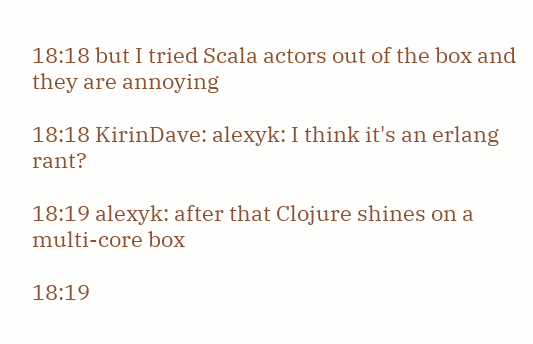18:18 but I tried Scala actors out of the box and they are annoying

18:18 KirinDave: alexyk: I think it's an erlang rant?

18:19 alexyk: after that Clojure shines on a multi-core box

18:19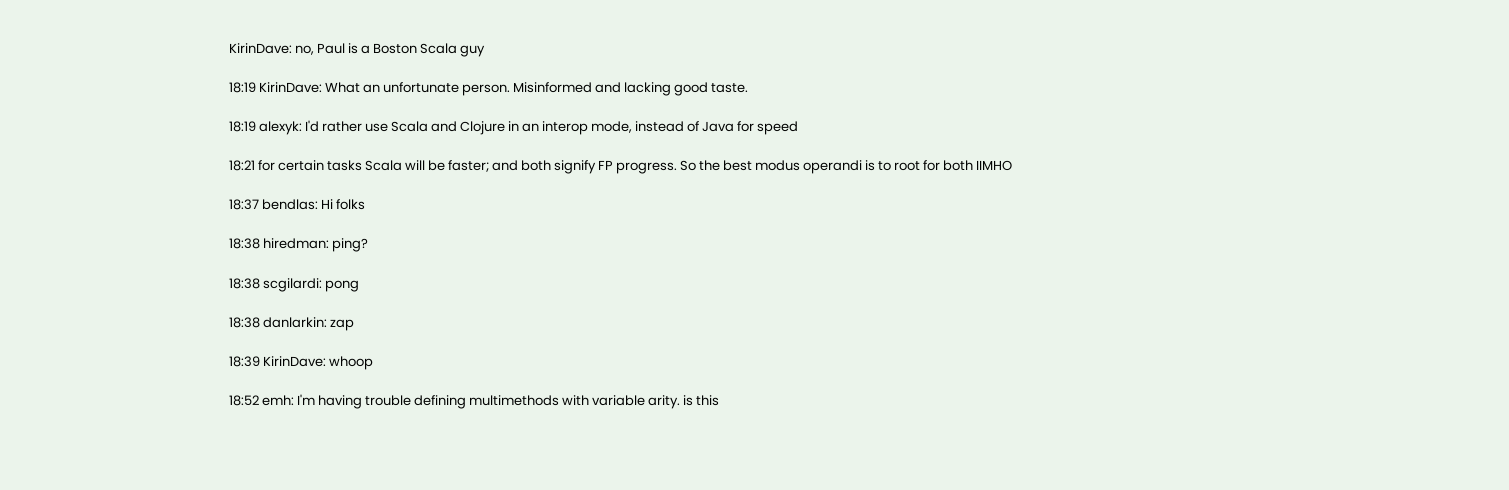KirinDave: no, Paul is a Boston Scala guy

18:19 KirinDave: What an unfortunate person. Misinformed and lacking good taste.

18:19 alexyk: I'd rather use Scala and Clojure in an interop mode, instead of Java for speed

18:21 for certain tasks Scala will be faster; and both signify FP progress. So the best modus operandi is to root for both IIMHO

18:37 bendlas: Hi folks

18:38 hiredman: ping?

18:38 scgilardi: pong

18:38 danlarkin: zap

18:39 KirinDave: whoop

18:52 emh: I'm having trouble defining multimethods with variable arity. is this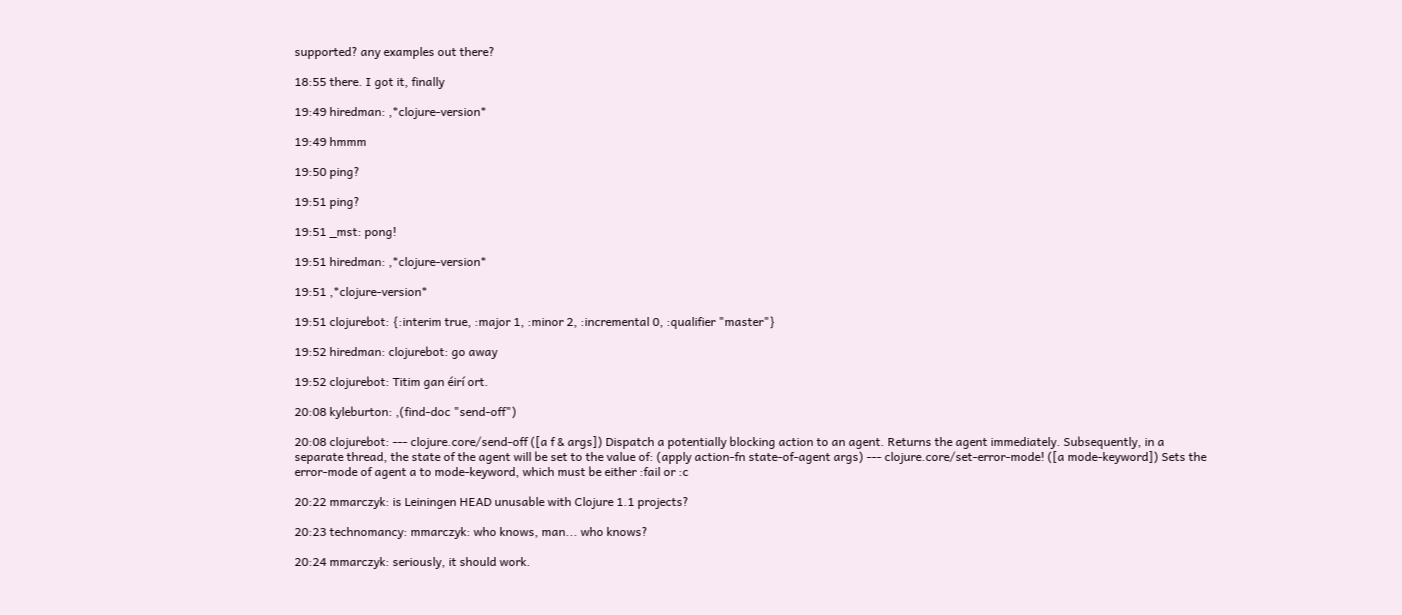supported? any examples out there?

18:55 there. I got it, finally

19:49 hiredman: ,*clojure-version*

19:49 hmmm

19:50 ping?

19:51 ping?

19:51 _mst: pong!

19:51 hiredman: ,*clojure-version*

19:51 ,*clojure-version*

19:51 clojurebot: {:interim true, :major 1, :minor 2, :incremental 0, :qualifier "master"}

19:52 hiredman: clojurebot: go away

19:52 clojurebot: Titim gan éirí ort.

20:08 kyleburton: ,(find-doc "send-off")

20:08 clojurebot: --- clojure.core/send-off ([a f & args]) Dispatch a potentially blocking action to an agent. Returns the agent immediately. Subsequently, in a separate thread, the state of the agent will be set to the value of: (apply action-fn state-of-agent args) --- clojure.core/set-error-mode! ([a mode-keyword]) Sets the error-mode of agent a to mode-keyword, which must be either :fail or :c

20:22 mmarczyk: is Leiningen HEAD unusable with Clojure 1.1 projects?

20:23 technomancy: mmarczyk: who knows, man... who knows?

20:24 mmarczyk: seriously, it should work.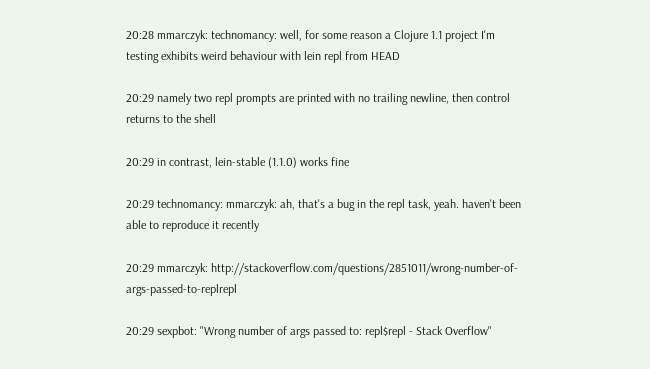20:28 mmarczyk: technomancy: well, for some reason a Clojure 1.1 project I'm testing exhibits weird behaviour with lein repl from HEAD

20:29 namely two repl prompts are printed with no trailing newline, then control returns to the shell

20:29 in contrast, lein-stable (1.1.0) works fine

20:29 technomancy: mmarczyk: ah, that's a bug in the repl task, yeah. haven't been able to reproduce it recently

20:29 mmarczyk: http://stackoverflow.com/questions/2851011/wrong-number-of-args-passed-to-replrepl

20:29 sexpbot: "Wrong number of args passed to: repl$repl - Stack Overflow"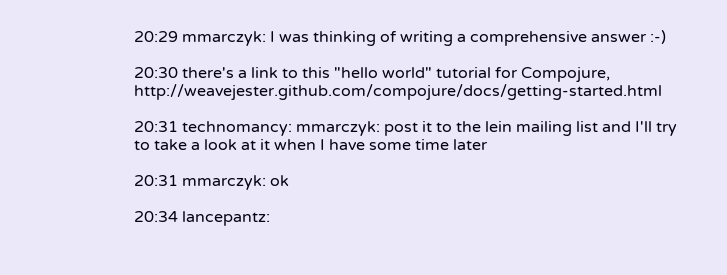20:29 mmarczyk: I was thinking of writing a comprehensive answer :-)

20:30 there's a link to this "hello world" tutorial for Compojure, http://weavejester.github.com/compojure/docs/getting-started.html

20:31 technomancy: mmarczyk: post it to the lein mailing list and I'll try to take a look at it when I have some time later

20:31 mmarczyk: ok

20:34 lancepantz: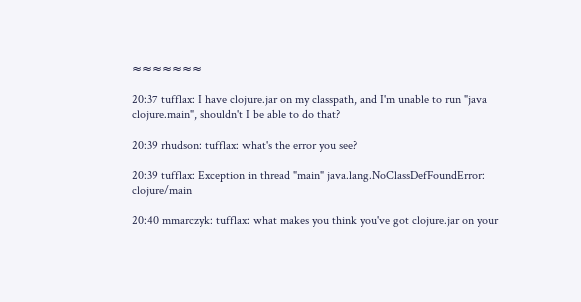≈≈≈≈≈≈≈

20:37 tufflax: I have clojure.jar on my classpath, and I'm unable to run "java clojure.main", shouldn't I be able to do that?

20:39 rhudson: tufflax: what's the error you see?

20:39 tufflax: Exception in thread "main" java.lang.NoClassDefFoundError: clojure/main

20:40 mmarczyk: tufflax: what makes you think you've got clojure.jar on your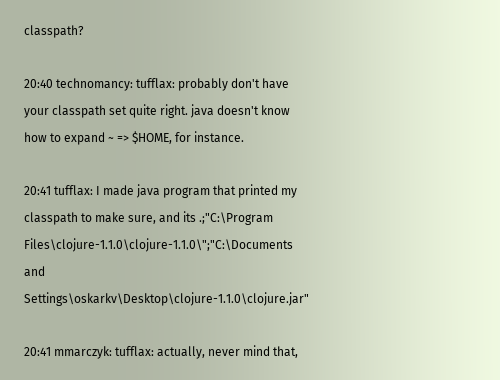classpath?

20:40 technomancy: tufflax: probably don't have your classpath set quite right. java doesn't know how to expand ~ => $HOME, for instance.

20:41 tufflax: I made java program that printed my classpath to make sure, and its .;"C:\Program Files\clojure-1.1.0\clojure-1.1.0\";"C:\Documents and Settings\oskarkv\Desktop\clojure-1.1.0\clojure.jar"

20:41 mmarczyk: tufflax: actually, never mind that,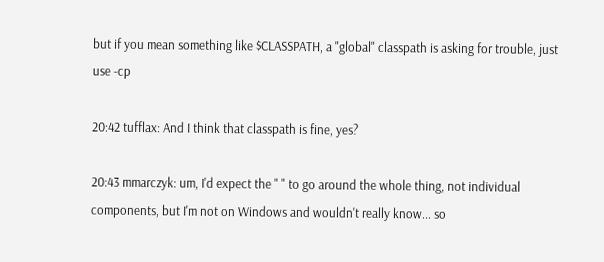but if you mean something like $CLASSPATH, a "global" classpath is asking for trouble, just use -cp

20:42 tufflax: And I think that classpath is fine, yes?

20:43 mmarczyk: um, I'd expect the " " to go around the whole thing, not individual components, but I'm not on Windows and wouldn't really know... so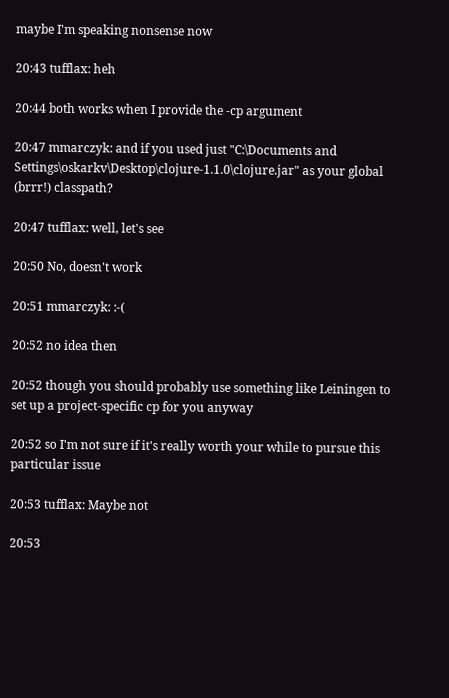maybe I'm speaking nonsense now

20:43 tufflax: heh

20:44 both works when I provide the -cp argument

20:47 mmarczyk: and if you used just "C:\Documents and Settings\oskarkv\Desktop\clojure-1.1.0\clojure.jar" as your global (brrr!) classpath?

20:47 tufflax: well, let's see

20:50 No, doesn't work

20:51 mmarczyk: :-(

20:52 no idea then

20:52 though you should probably use something like Leiningen to set up a project-specific cp for you anyway

20:52 so I'm not sure if it's really worth your while to pursue this particular issue

20:53 tufflax: Maybe not

20:53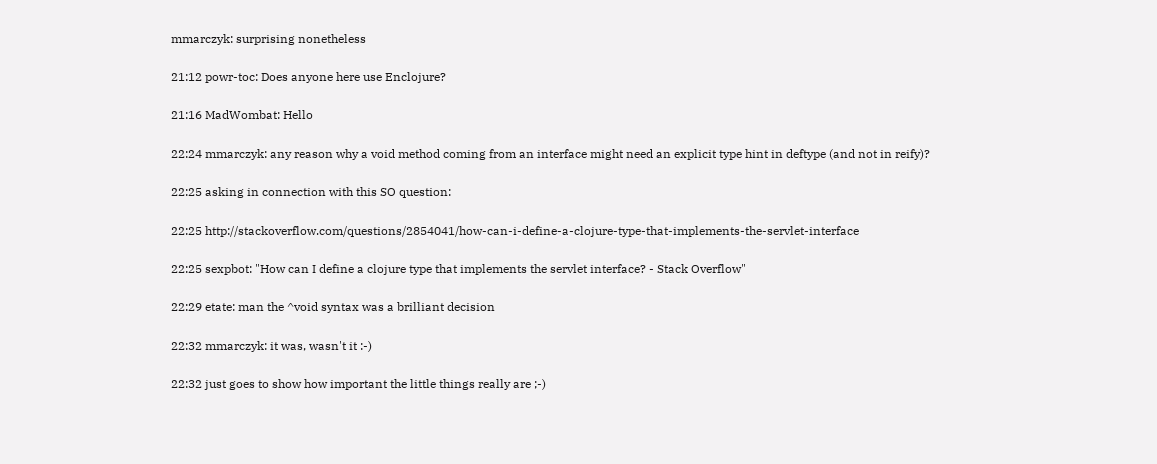mmarczyk: surprising nonetheless

21:12 powr-toc: Does anyone here use Enclojure?

21:16 MadWombat: Hello

22:24 mmarczyk: any reason why a void method coming from an interface might need an explicit type hint in deftype (and not in reify)?

22:25 asking in connection with this SO question:

22:25 http://stackoverflow.com/questions/2854041/how-can-i-define-a-clojure-type-that-implements-the-servlet-interface

22:25 sexpbot: "How can I define a clojure type that implements the servlet interface? - Stack Overflow"

22:29 etate: man the ^void syntax was a brilliant decision

22:32 mmarczyk: it was, wasn't it :-)

22:32 just goes to show how important the little things really are ;-)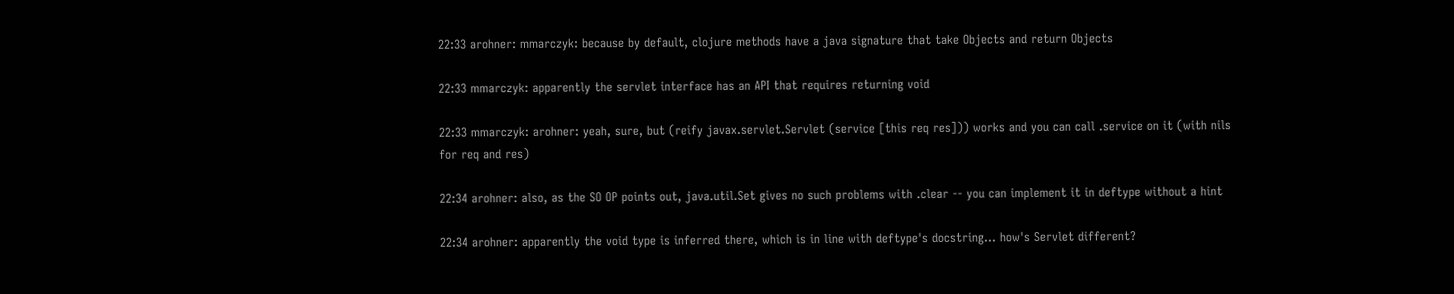22:33 arohner: mmarczyk: because by default, clojure methods have a java signature that take Objects and return Objects

22:33 mmarczyk: apparently the servlet interface has an API that requires returning void

22:33 mmarczyk: arohner: yeah, sure, but (reify javax.servlet.Servlet (service [this req res])) works and you can call .service on it (with nils for req and res)

22:34 arohner: also, as the SO OP points out, java.util.Set gives no such problems with .clear -- you can implement it in deftype without a hint

22:34 arohner: apparently the void type is inferred there, which is in line with deftype's docstring... how's Servlet different?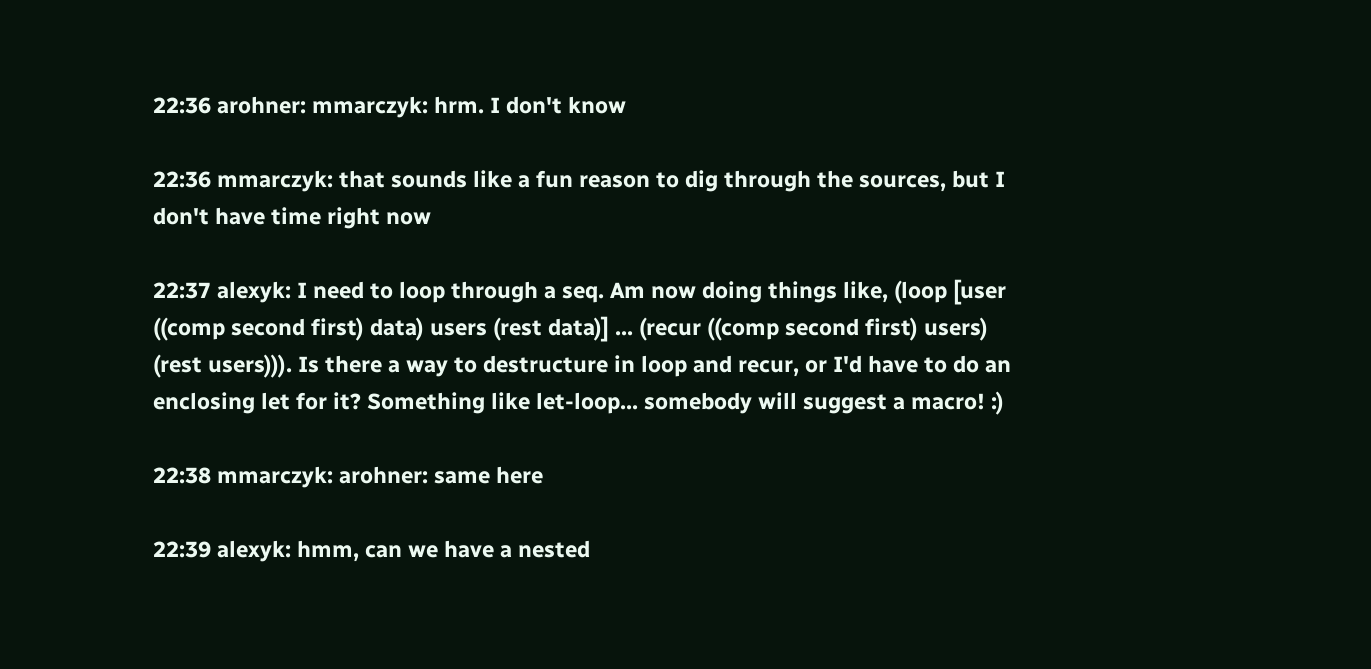22:36 arohner: mmarczyk: hrm. I don't know

22:36 mmarczyk: that sounds like a fun reason to dig through the sources, but I don't have time right now

22:37 alexyk: I need to loop through a seq. Am now doing things like, (loop [user ((comp second first) data) users (rest data)] ... (recur ((comp second first) users) (rest users))). Is there a way to destructure in loop and recur, or I'd have to do an enclosing let for it? Something like let-loop... somebody will suggest a macro! :)

22:38 mmarczyk: arohner: same here

22:39 alexyk: hmm, can we have a nested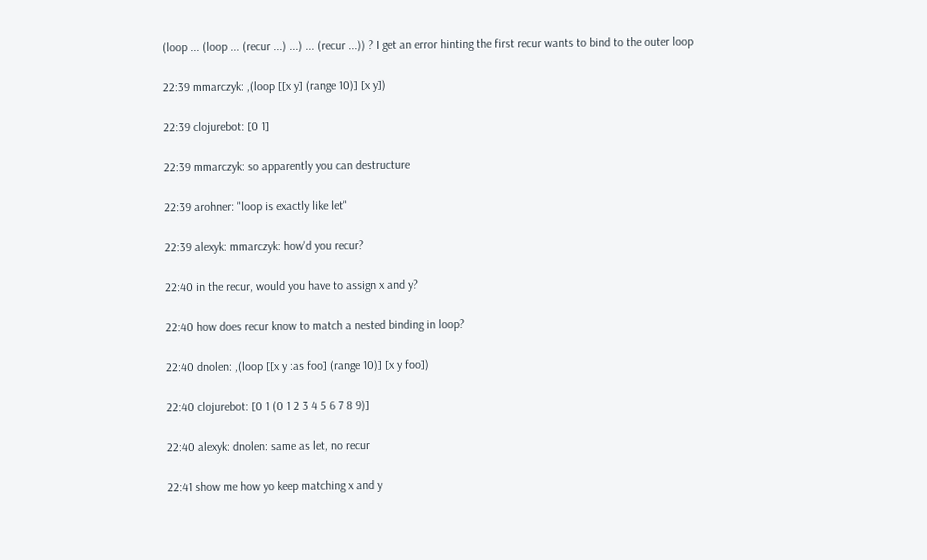(loop ... (loop ... (recur ...) ...) ... (recur ...)) ? I get an error hinting the first recur wants to bind to the outer loop

22:39 mmarczyk: ,(loop [[x y] (range 10)] [x y])

22:39 clojurebot: [0 1]

22:39 mmarczyk: so apparently you can destructure

22:39 arohner: "loop is exactly like let"

22:39 alexyk: mmarczyk: how'd you recur?

22:40 in the recur, would you have to assign x and y?

22:40 how does recur know to match a nested binding in loop?

22:40 dnolen: ,(loop [[x y :as foo] (range 10)] [x y foo])

22:40 clojurebot: [0 1 (0 1 2 3 4 5 6 7 8 9)]

22:40 alexyk: dnolen: same as let, no recur

22:41 show me how yo keep matching x and y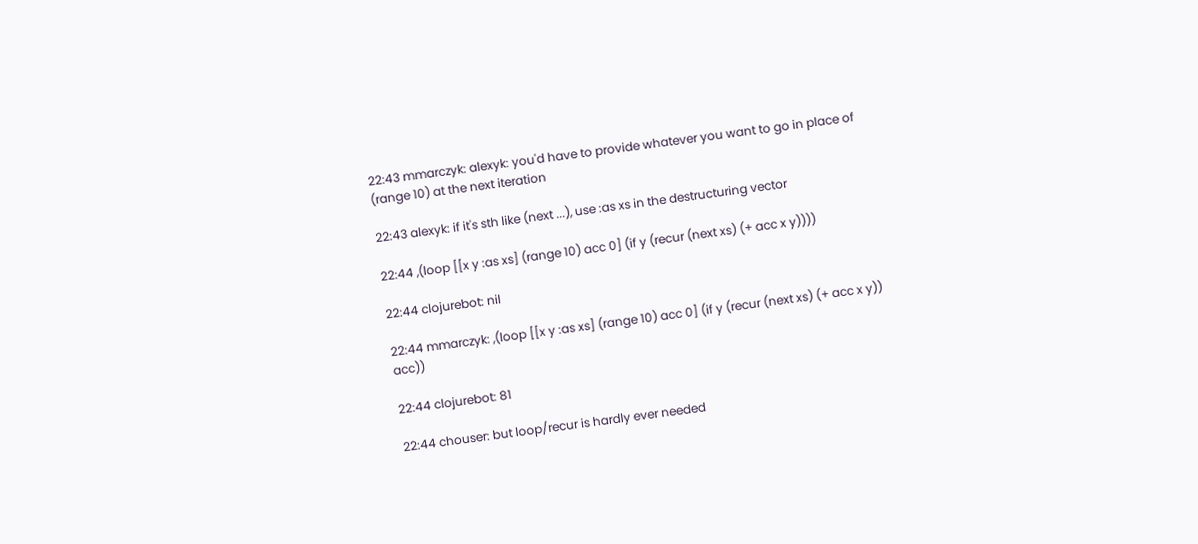22:43 mmarczyk: alexyk: you'd have to provide whatever you want to go in place of (range 10) at the next iteration

22:43 alexyk: if it's sth like (next ...), use :as xs in the destructuring vector

22:44 ,(loop [[x y :as xs] (range 10) acc 0] (if y (recur (next xs) (+ acc x y))))

22:44 clojurebot: nil

22:44 mmarczyk: ,(loop [[x y :as xs] (range 10) acc 0] (if y (recur (next xs) (+ acc x y)) acc))

22:44 clojurebot: 81

22:44 chouser: but loop/recur is hardly ever needed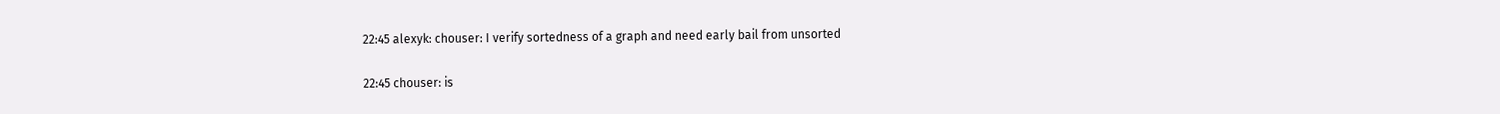22:45 alexyk: chouser: I verify sortedness of a graph and need early bail from unsorted

22:45 chouser: is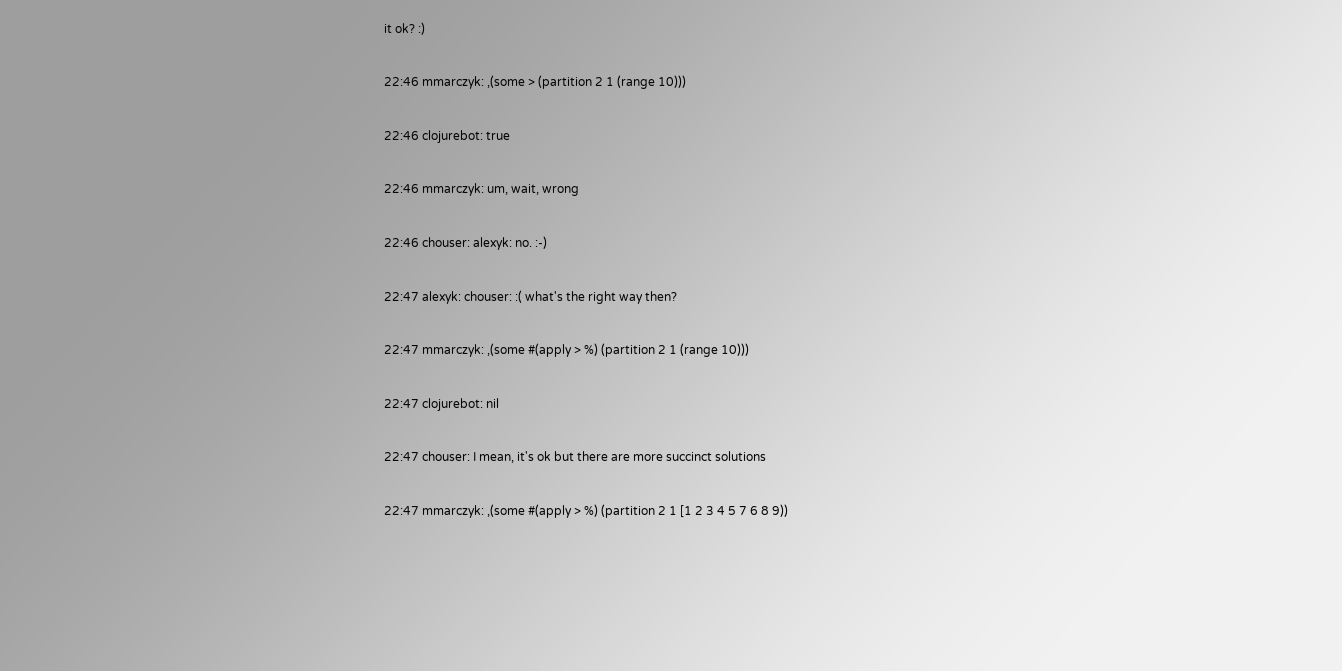it ok? :)

22:46 mmarczyk: ,(some > (partition 2 1 (range 10)))

22:46 clojurebot: true

22:46 mmarczyk: um, wait, wrong

22:46 chouser: alexyk: no. :-)

22:47 alexyk: chouser: :( what's the right way then?

22:47 mmarczyk: ,(some #(apply > %) (partition 2 1 (range 10)))

22:47 clojurebot: nil

22:47 chouser: I mean, it's ok but there are more succinct solutions

22:47 mmarczyk: ,(some #(apply > %) (partition 2 1 [1 2 3 4 5 7 6 8 9))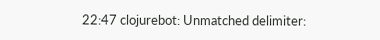22:47 clojurebot: Unmatched delimiter: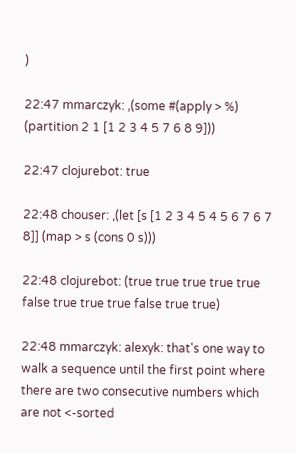)

22:47 mmarczyk: ,(some #(apply > %) (partition 2 1 [1 2 3 4 5 7 6 8 9]))

22:47 clojurebot: true

22:48 chouser: ,(let [s [1 2 3 4 5 4 5 6 7 6 7 8]] (map > s (cons 0 s)))

22:48 clojurebot: (true true true true true false true true true false true true)

22:48 mmarczyk: alexyk: that's one way to walk a sequence until the first point where there are two consecutive numbers which are not <-sorted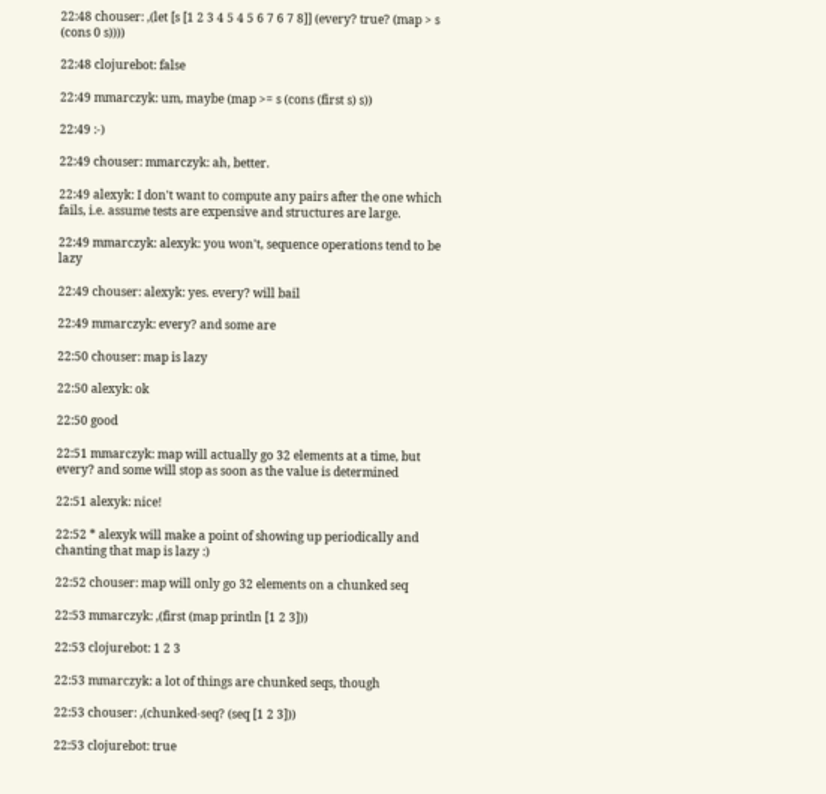22:48 chouser: ,(let [s [1 2 3 4 5 4 5 6 7 6 7 8]] (every? true? (map > s (cons 0 s))))

22:48 clojurebot: false

22:49 mmarczyk: um, maybe (map >= s (cons (first s) s))

22:49 :-)

22:49 chouser: mmarczyk: ah, better.

22:49 alexyk: I don't want to compute any pairs after the one which fails, i.e. assume tests are expensive and structures are large.

22:49 mmarczyk: alexyk: you won't, sequence operations tend to be lazy

22:49 chouser: alexyk: yes. every? will bail

22:49 mmarczyk: every? and some are

22:50 chouser: map is lazy

22:50 alexyk: ok

22:50 good

22:51 mmarczyk: map will actually go 32 elements at a time, but every? and some will stop as soon as the value is determined

22:51 alexyk: nice!

22:52 * alexyk will make a point of showing up periodically and chanting that map is lazy :)

22:52 chouser: map will only go 32 elements on a chunked seq

22:53 mmarczyk: ,(first (map println [1 2 3]))

22:53 clojurebot: 1 2 3

22:53 mmarczyk: a lot of things are chunked seqs, though

22:53 chouser: ,(chunked-seq? (seq [1 2 3]))

22:53 clojurebot: true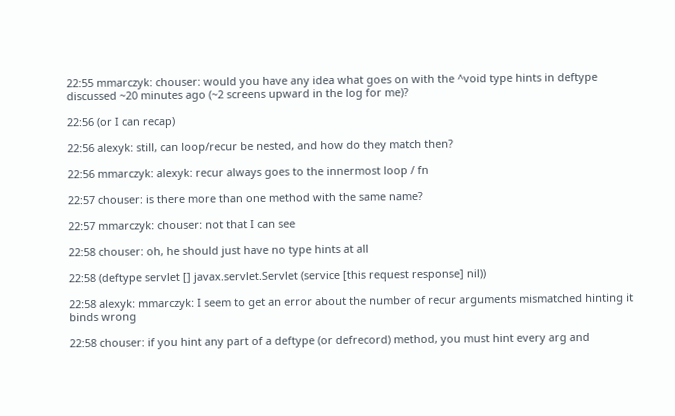22:55 mmarczyk: chouser: would you have any idea what goes on with the ^void type hints in deftype discussed ~20 minutes ago (~2 screens upward in the log for me)?

22:56 (or I can recap)

22:56 alexyk: still, can loop/recur be nested, and how do they match then?

22:56 mmarczyk: alexyk: recur always goes to the innermost loop / fn

22:57 chouser: is there more than one method with the same name?

22:57 mmarczyk: chouser: not that I can see

22:58 chouser: oh, he should just have no type hints at all

22:58 (deftype servlet [] javax.servlet.Servlet (service [this request response] nil))

22:58 alexyk: mmarczyk: I seem to get an error about the number of recur arguments mismatched hinting it binds wrong

22:58 chouser: if you hint any part of a deftype (or defrecord) method, you must hint every arg and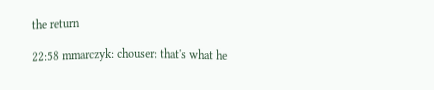the return

22:58 mmarczyk: chouser: that's what he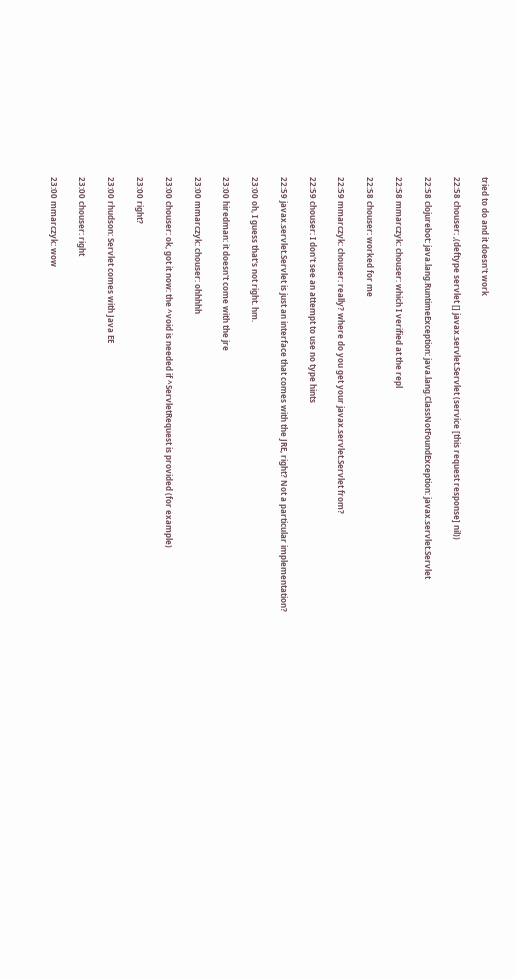tried to do and it doesn't work

22:58 chouser: ,(deftype servlet [] javax.servlet.Servlet (service [this request response] nil))

22:58 clojurebot: java.lang.RuntimeException: java.lang.ClassNotFoundException: javax.servlet.Servlet

22:58 mmarczyk: chouser: which I verified at the repl

22:58 chouser: worked for me

22:59 mmarczyk: chouser: really? where do you get your javax.servlet.Servlet from?

22:59 chouser: I don't see an attempt to use no type hints

22:59 javax.servlet.Servlet is just an interface that comes with the JRE, right? Not a particular implementation?

23:00 oh, I guess that's not right. hm.

23:00 hiredman: it doesn't come with the jre

23:00 mmarczyk: chouser: ohhhhh

23:00 chouser: ok, got it now: the ^void is needed if ^ServletRequest is provided (for example)

23:00 right?

23:00 rhudson: Servlet comes with Java EE

23:00 chouser: right

23:00 mmarczyk: wow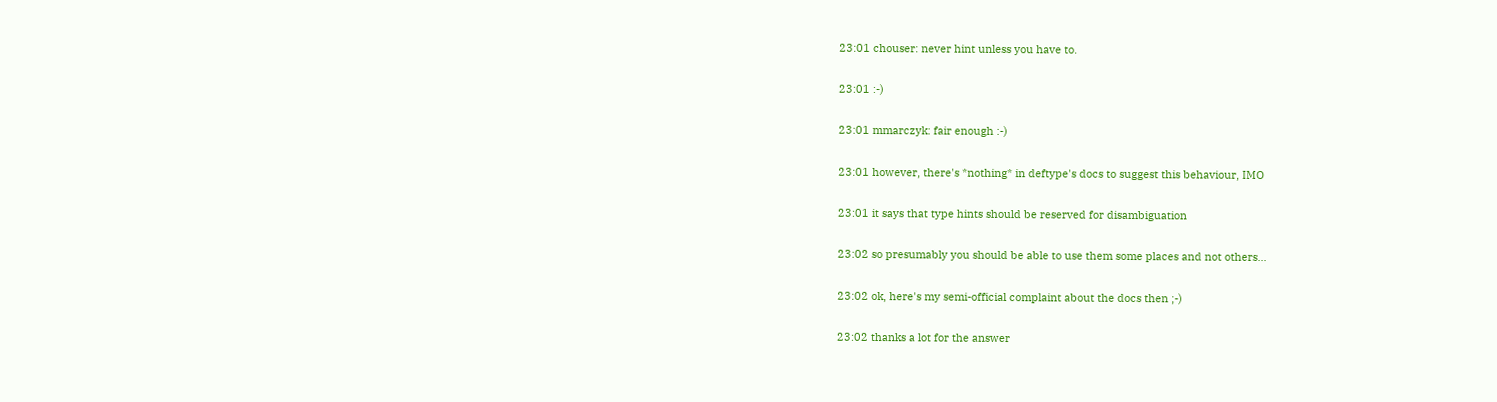23:01 chouser: never hint unless you have to.

23:01 :-)

23:01 mmarczyk: fair enough :-)

23:01 however, there's *nothing* in deftype's docs to suggest this behaviour, IMO

23:01 it says that type hints should be reserved for disambiguation

23:02 so presumably you should be able to use them some places and not others...

23:02 ok, here's my semi-official complaint about the docs then ;-)

23:02 thanks a lot for the answer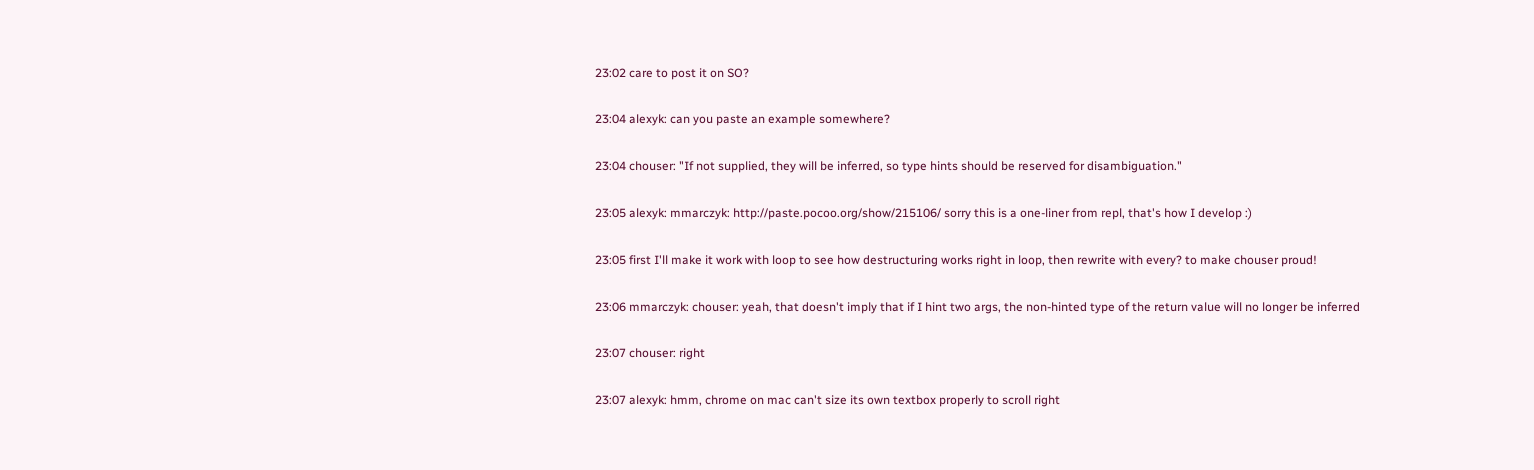23:02 care to post it on SO?

23:04 alexyk: can you paste an example somewhere?

23:04 chouser: "If not supplied, they will be inferred, so type hints should be reserved for disambiguation."

23:05 alexyk: mmarczyk: http://paste.pocoo.org/show/215106/ sorry this is a one-liner from repl, that's how I develop :)

23:05 first I'll make it work with loop to see how destructuring works right in loop, then rewrite with every? to make chouser proud!

23:06 mmarczyk: chouser: yeah, that doesn't imply that if I hint two args, the non-hinted type of the return value will no longer be inferred

23:07 chouser: right

23:07 alexyk: hmm, chrome on mac can't size its own textbox properly to scroll right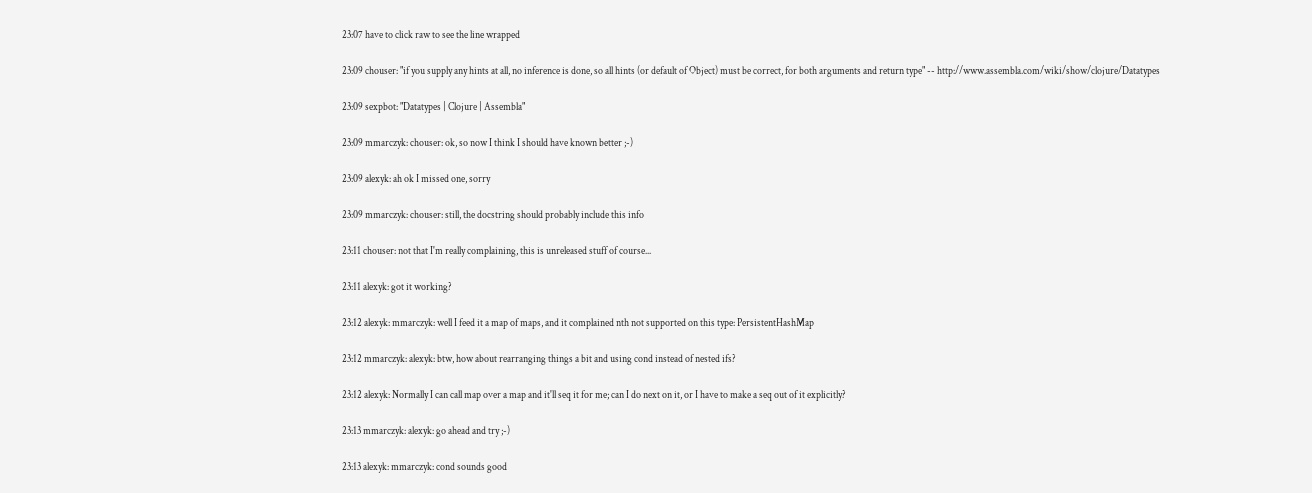23:07 have to click raw to see the line wrapped

23:09 chouser: "if you supply any hints at all, no inference is done, so all hints (or default of Object) must be correct, for both arguments and return type" -- http://www.assembla.com/wiki/show/clojure/Datatypes

23:09 sexpbot: "Datatypes | Clojure | Assembla"

23:09 mmarczyk: chouser: ok, so now I think I should have known better ;-)

23:09 alexyk: ah ok I missed one, sorry

23:09 mmarczyk: chouser: still, the docstring should probably include this info

23:11 chouser: not that I'm really complaining, this is unreleased stuff of course...

23:11 alexyk: got it working?

23:12 alexyk: mmarczyk: well I feed it a map of maps, and it complained nth not supported on this type: PersistentHashMap

23:12 mmarczyk: alexyk: btw, how about rearranging things a bit and using cond instead of nested ifs?

23:12 alexyk: Normally I can call map over a map and it'll seq it for me; can I do next on it, or I have to make a seq out of it explicitly?

23:13 mmarczyk: alexyk: go ahead and try ;-)

23:13 alexyk: mmarczyk: cond sounds good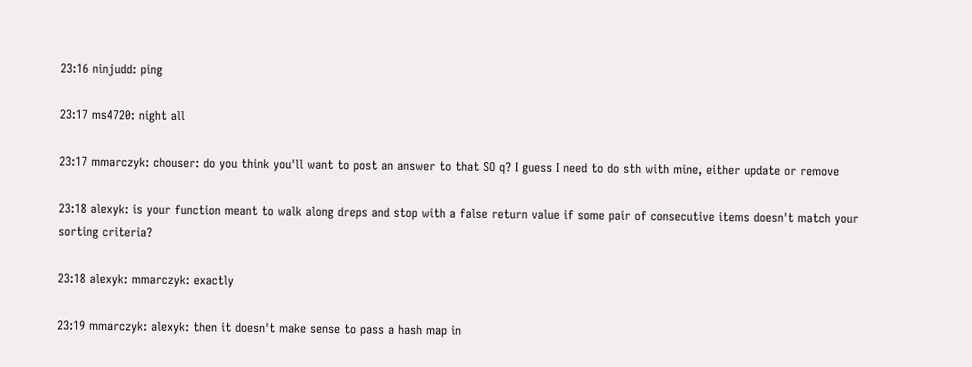23:16 ninjudd: ping

23:17 ms4720: night all

23:17 mmarczyk: chouser: do you think you'll want to post an answer to that SO q? I guess I need to do sth with mine, either update or remove

23:18 alexyk: is your function meant to walk along dreps and stop with a false return value if some pair of consecutive items doesn't match your sorting criteria?

23:18 alexyk: mmarczyk: exactly

23:19 mmarczyk: alexyk: then it doesn't make sense to pass a hash map in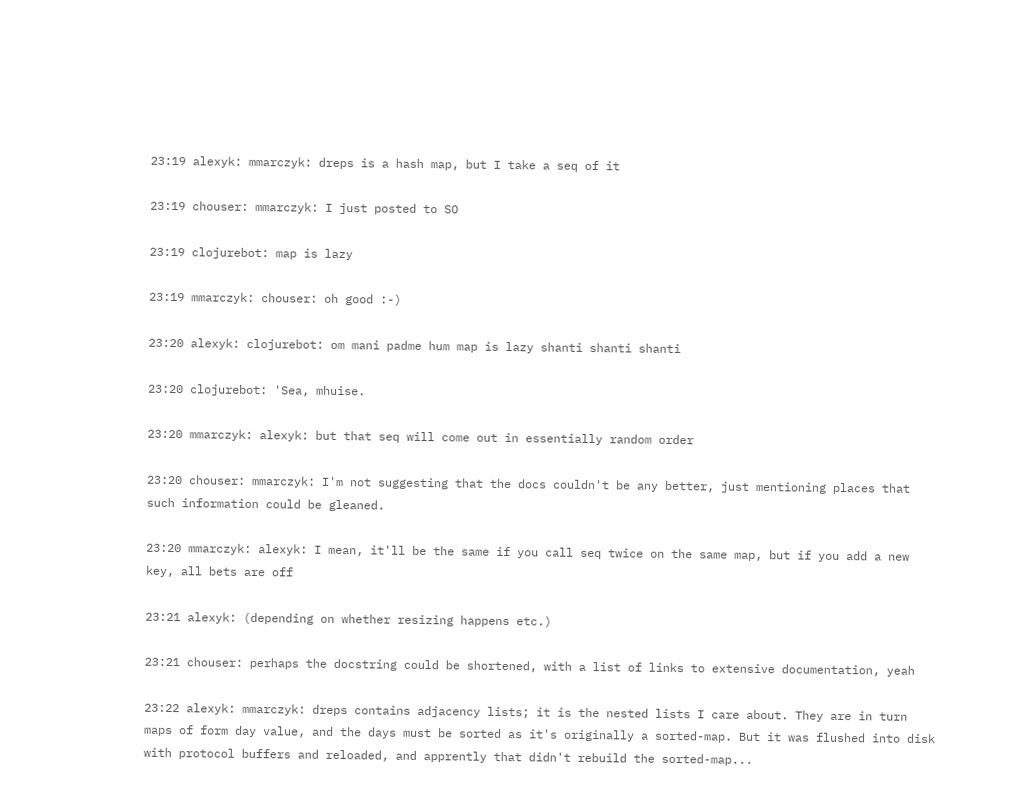23:19 alexyk: mmarczyk: dreps is a hash map, but I take a seq of it

23:19 chouser: mmarczyk: I just posted to SO

23:19 clojurebot: map is lazy

23:19 mmarczyk: chouser: oh good :-)

23:20 alexyk: clojurebot: om mani padme hum map is lazy shanti shanti shanti

23:20 clojurebot: 'Sea, mhuise.

23:20 mmarczyk: alexyk: but that seq will come out in essentially random order

23:20 chouser: mmarczyk: I'm not suggesting that the docs couldn't be any better, just mentioning places that such information could be gleaned.

23:20 mmarczyk: alexyk: I mean, it'll be the same if you call seq twice on the same map, but if you add a new key, all bets are off

23:21 alexyk: (depending on whether resizing happens etc.)

23:21 chouser: perhaps the docstring could be shortened, with a list of links to extensive documentation, yeah

23:22 alexyk: mmarczyk: dreps contains adjacency lists; it is the nested lists I care about. They are in turn maps of form day value, and the days must be sorted as it's originally a sorted-map. But it was flushed into disk with protocol buffers and reloaded, and apprently that didn't rebuild the sorted-map...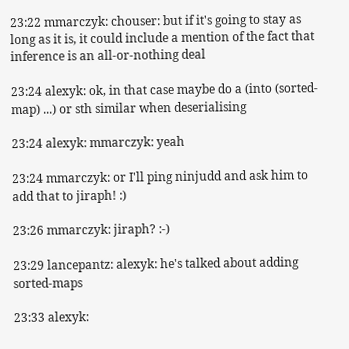23:22 mmarczyk: chouser: but if it's going to stay as long as it is, it could include a mention of the fact that inference is an all-or-nothing deal

23:24 alexyk: ok, in that case maybe do a (into (sorted-map) ...) or sth similar when deserialising

23:24 alexyk: mmarczyk: yeah

23:24 mmarczyk: or I'll ping ninjudd and ask him to add that to jiraph! :)

23:26 mmarczyk: jiraph? :-)

23:29 lancepantz: alexyk: he's talked about adding sorted-maps

23:33 alexyk: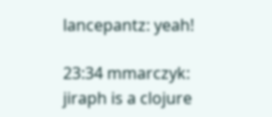lancepantz: yeah!

23:34 mmarczyk: jiraph is a clojure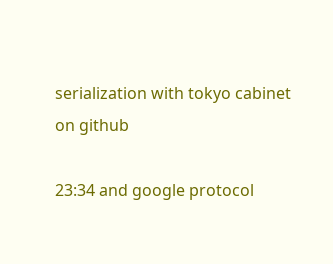serialization with tokyo cabinet on github

23:34 and google protocol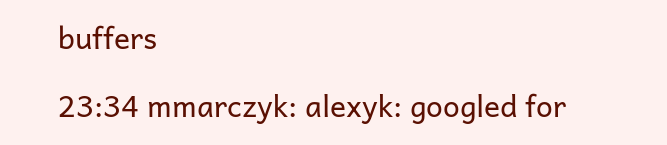buffers

23:34 mmarczyk: alexyk: googled for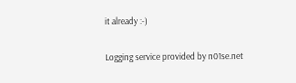it already :-)

Logging service provided by n01se.net